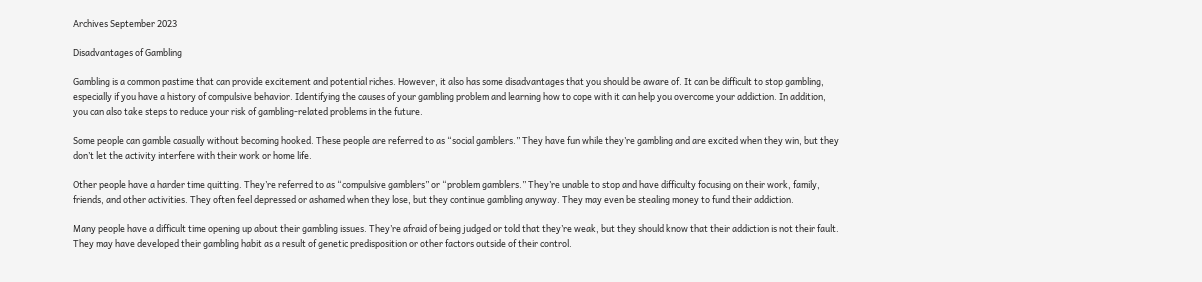Archives September 2023

Disadvantages of Gambling

Gambling is a common pastime that can provide excitement and potential riches. However, it also has some disadvantages that you should be aware of. It can be difficult to stop gambling, especially if you have a history of compulsive behavior. Identifying the causes of your gambling problem and learning how to cope with it can help you overcome your addiction. In addition, you can also take steps to reduce your risk of gambling-related problems in the future.

Some people can gamble casually without becoming hooked. These people are referred to as “social gamblers.” They have fun while they’re gambling and are excited when they win, but they don’t let the activity interfere with their work or home life.

Other people have a harder time quitting. They’re referred to as “compulsive gamblers” or “problem gamblers.” They’re unable to stop and have difficulty focusing on their work, family, friends, and other activities. They often feel depressed or ashamed when they lose, but they continue gambling anyway. They may even be stealing money to fund their addiction.

Many people have a difficult time opening up about their gambling issues. They’re afraid of being judged or told that they’re weak, but they should know that their addiction is not their fault. They may have developed their gambling habit as a result of genetic predisposition or other factors outside of their control.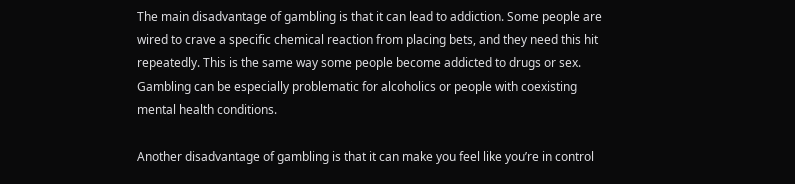The main disadvantage of gambling is that it can lead to addiction. Some people are wired to crave a specific chemical reaction from placing bets, and they need this hit repeatedly. This is the same way some people become addicted to drugs or sex. Gambling can be especially problematic for alcoholics or people with coexisting mental health conditions.

Another disadvantage of gambling is that it can make you feel like you’re in control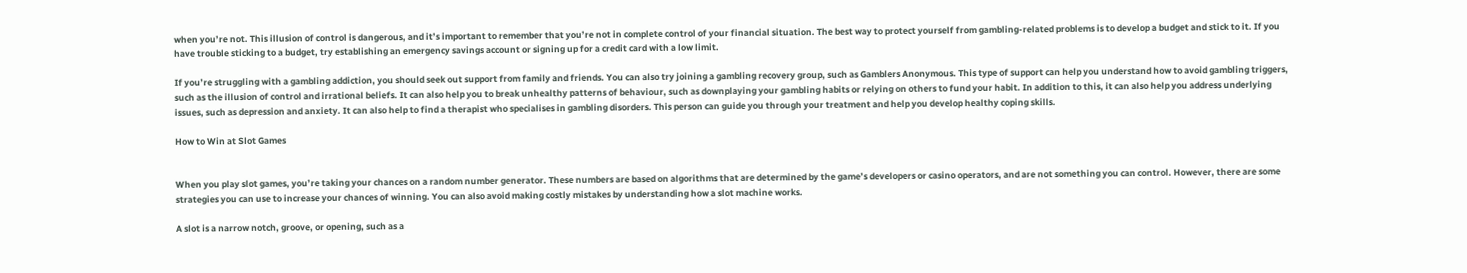when you’re not. This illusion of control is dangerous, and it’s important to remember that you’re not in complete control of your financial situation. The best way to protect yourself from gambling-related problems is to develop a budget and stick to it. If you have trouble sticking to a budget, try establishing an emergency savings account or signing up for a credit card with a low limit.

If you’re struggling with a gambling addiction, you should seek out support from family and friends. You can also try joining a gambling recovery group, such as Gamblers Anonymous. This type of support can help you understand how to avoid gambling triggers, such as the illusion of control and irrational beliefs. It can also help you to break unhealthy patterns of behaviour, such as downplaying your gambling habits or relying on others to fund your habit. In addition to this, it can also help you address underlying issues, such as depression and anxiety. It can also help to find a therapist who specialises in gambling disorders. This person can guide you through your treatment and help you develop healthy coping skills.

How to Win at Slot Games


When you play slot games, you’re taking your chances on a random number generator. These numbers are based on algorithms that are determined by the game’s developers or casino operators, and are not something you can control. However, there are some strategies you can use to increase your chances of winning. You can also avoid making costly mistakes by understanding how a slot machine works.

A slot is a narrow notch, groove, or opening, such as a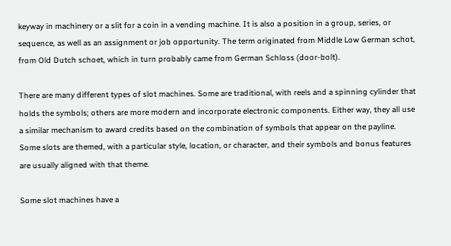keyway in machinery or a slit for a coin in a vending machine. It is also a position in a group, series, or sequence, as well as an assignment or job opportunity. The term originated from Middle Low German schot, from Old Dutch schoet, which in turn probably came from German Schloss (door-bolt).

There are many different types of slot machines. Some are traditional, with reels and a spinning cylinder that holds the symbols; others are more modern and incorporate electronic components. Either way, they all use a similar mechanism to award credits based on the combination of symbols that appear on the payline. Some slots are themed, with a particular style, location, or character, and their symbols and bonus features are usually aligned with that theme.

Some slot machines have a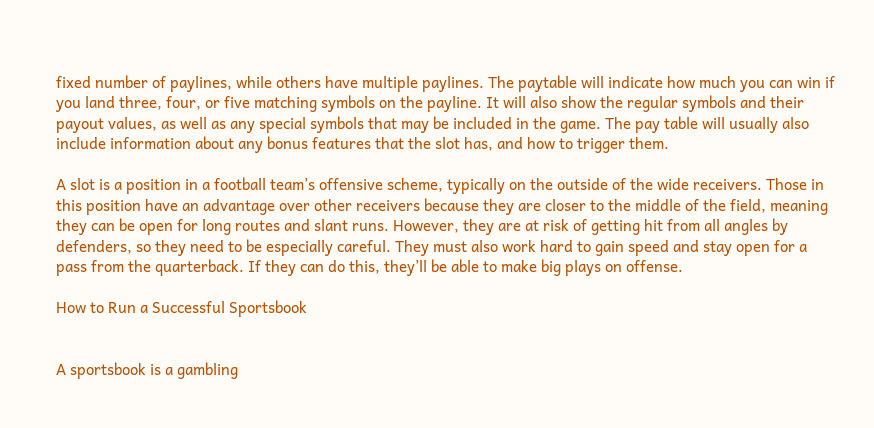fixed number of paylines, while others have multiple paylines. The paytable will indicate how much you can win if you land three, four, or five matching symbols on the payline. It will also show the regular symbols and their payout values, as well as any special symbols that may be included in the game. The pay table will usually also include information about any bonus features that the slot has, and how to trigger them.

A slot is a position in a football team’s offensive scheme, typically on the outside of the wide receivers. Those in this position have an advantage over other receivers because they are closer to the middle of the field, meaning they can be open for long routes and slant runs. However, they are at risk of getting hit from all angles by defenders, so they need to be especially careful. They must also work hard to gain speed and stay open for a pass from the quarterback. If they can do this, they’ll be able to make big plays on offense.

How to Run a Successful Sportsbook


A sportsbook is a gambling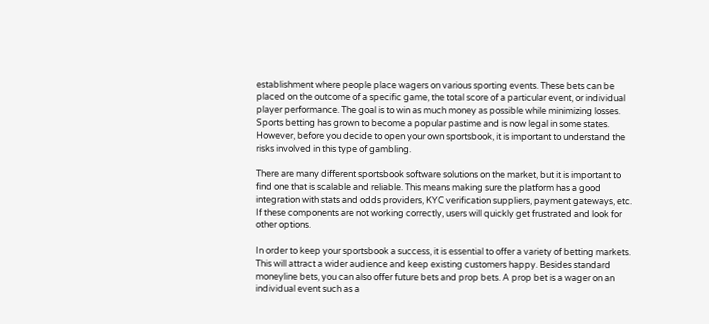establishment where people place wagers on various sporting events. These bets can be placed on the outcome of a specific game, the total score of a particular event, or individual player performance. The goal is to win as much money as possible while minimizing losses. Sports betting has grown to become a popular pastime and is now legal in some states. However, before you decide to open your own sportsbook, it is important to understand the risks involved in this type of gambling.

There are many different sportsbook software solutions on the market, but it is important to find one that is scalable and reliable. This means making sure the platform has a good integration with stats and odds providers, KYC verification suppliers, payment gateways, etc. If these components are not working correctly, users will quickly get frustrated and look for other options.

In order to keep your sportsbook a success, it is essential to offer a variety of betting markets. This will attract a wider audience and keep existing customers happy. Besides standard moneyline bets, you can also offer future bets and prop bets. A prop bet is a wager on an individual event such as a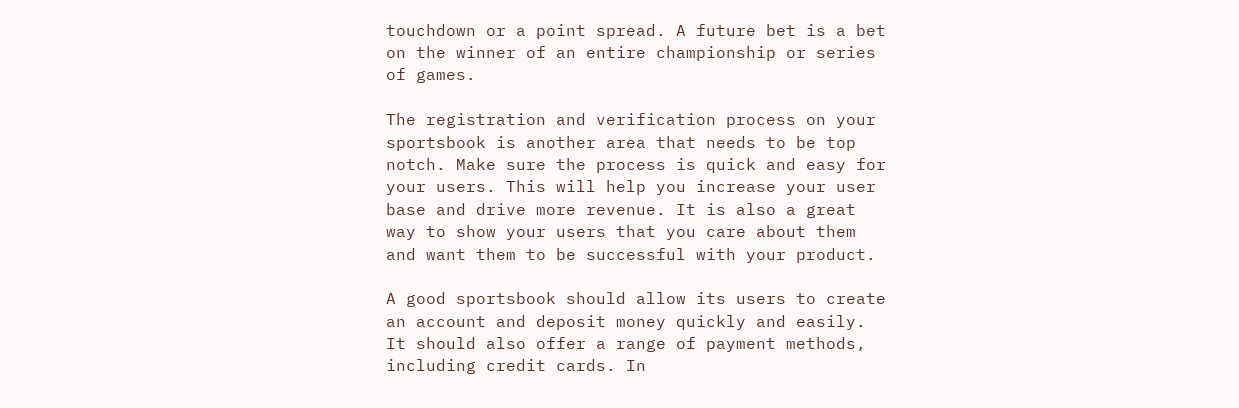touchdown or a point spread. A future bet is a bet on the winner of an entire championship or series of games.

The registration and verification process on your sportsbook is another area that needs to be top notch. Make sure the process is quick and easy for your users. This will help you increase your user base and drive more revenue. It is also a great way to show your users that you care about them and want them to be successful with your product.

A good sportsbook should allow its users to create an account and deposit money quickly and easily. It should also offer a range of payment methods, including credit cards. In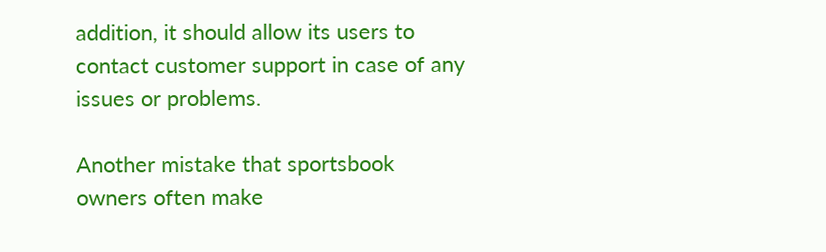addition, it should allow its users to contact customer support in case of any issues or problems.

Another mistake that sportsbook owners often make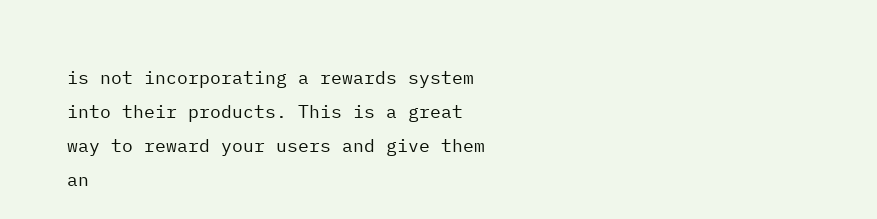is not incorporating a rewards system into their products. This is a great way to reward your users and give them an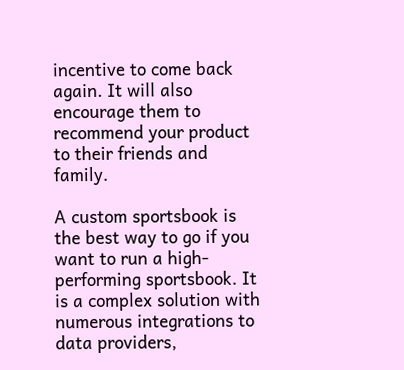incentive to come back again. It will also encourage them to recommend your product to their friends and family.

A custom sportsbook is the best way to go if you want to run a high-performing sportsbook. It is a complex solution with numerous integrations to data providers,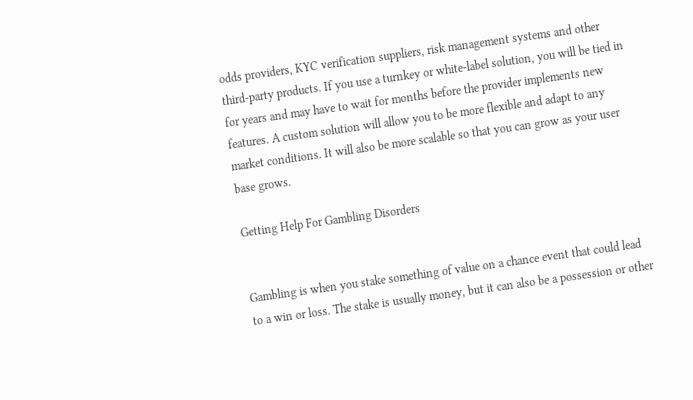odds providers, KYC verification suppliers, risk management systems and other third-party products. If you use a turnkey or white-label solution, you will be tied in for years and may have to wait for months before the provider implements new features. A custom solution will allow you to be more flexible and adapt to any market conditions. It will also be more scalable so that you can grow as your user base grows.

Getting Help For Gambling Disorders


Gambling is when you stake something of value on a chance event that could lead to a win or loss. The stake is usually money, but it can also be a possession or other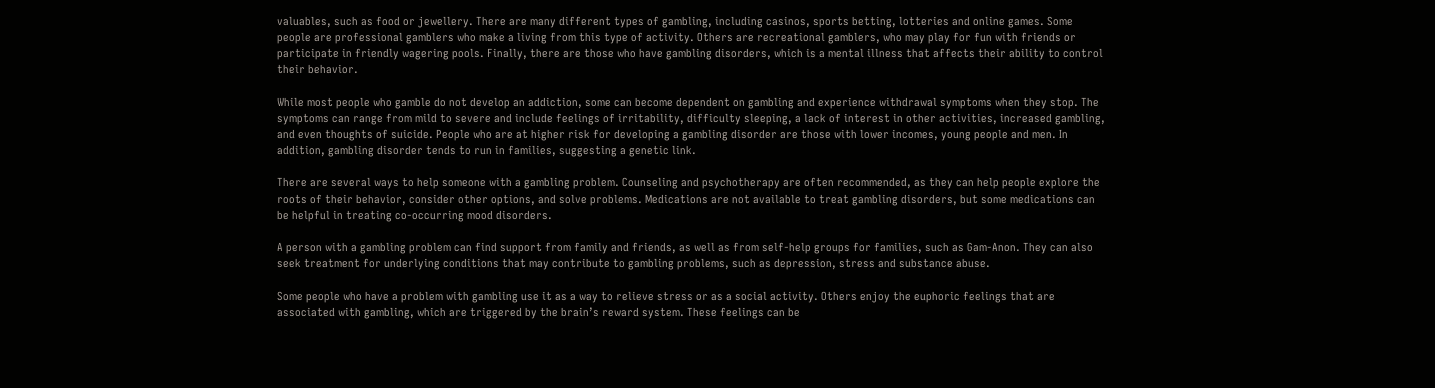valuables, such as food or jewellery. There are many different types of gambling, including casinos, sports betting, lotteries and online games. Some people are professional gamblers who make a living from this type of activity. Others are recreational gamblers, who may play for fun with friends or participate in friendly wagering pools. Finally, there are those who have gambling disorders, which is a mental illness that affects their ability to control their behavior.

While most people who gamble do not develop an addiction, some can become dependent on gambling and experience withdrawal symptoms when they stop. The symptoms can range from mild to severe and include feelings of irritability, difficulty sleeping, a lack of interest in other activities, increased gambling, and even thoughts of suicide. People who are at higher risk for developing a gambling disorder are those with lower incomes, young people and men. In addition, gambling disorder tends to run in families, suggesting a genetic link.

There are several ways to help someone with a gambling problem. Counseling and psychotherapy are often recommended, as they can help people explore the roots of their behavior, consider other options, and solve problems. Medications are not available to treat gambling disorders, but some medications can be helpful in treating co-occurring mood disorders.

A person with a gambling problem can find support from family and friends, as well as from self-help groups for families, such as Gam-Anon. They can also seek treatment for underlying conditions that may contribute to gambling problems, such as depression, stress and substance abuse.

Some people who have a problem with gambling use it as a way to relieve stress or as a social activity. Others enjoy the euphoric feelings that are associated with gambling, which are triggered by the brain’s reward system. These feelings can be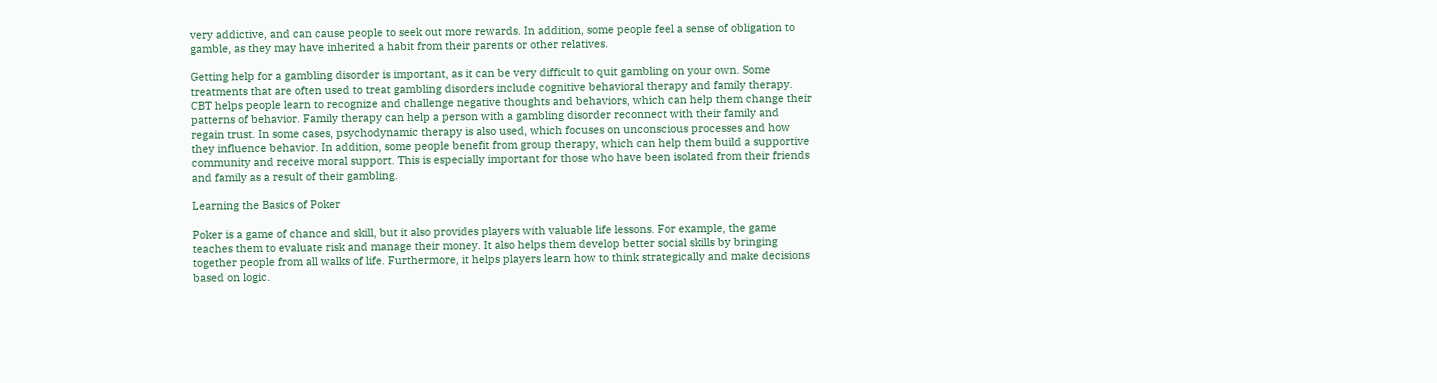very addictive, and can cause people to seek out more rewards. In addition, some people feel a sense of obligation to gamble, as they may have inherited a habit from their parents or other relatives.

Getting help for a gambling disorder is important, as it can be very difficult to quit gambling on your own. Some treatments that are often used to treat gambling disorders include cognitive behavioral therapy and family therapy. CBT helps people learn to recognize and challenge negative thoughts and behaviors, which can help them change their patterns of behavior. Family therapy can help a person with a gambling disorder reconnect with their family and regain trust. In some cases, psychodynamic therapy is also used, which focuses on unconscious processes and how they influence behavior. In addition, some people benefit from group therapy, which can help them build a supportive community and receive moral support. This is especially important for those who have been isolated from their friends and family as a result of their gambling.

Learning the Basics of Poker

Poker is a game of chance and skill, but it also provides players with valuable life lessons. For example, the game teaches them to evaluate risk and manage their money. It also helps them develop better social skills by bringing together people from all walks of life. Furthermore, it helps players learn how to think strategically and make decisions based on logic.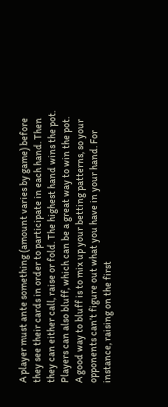A player must ante something (amount varies by game) before they see their cards in order to participate in each hand. Then they can either call, raise or fold. The highest hand wins the pot. Players can also bluff, which can be a great way to win the pot. A good way to bluff is to mix up your betting patterns, so your opponents can’t figure out what you have in your hand. For instance, raising on the first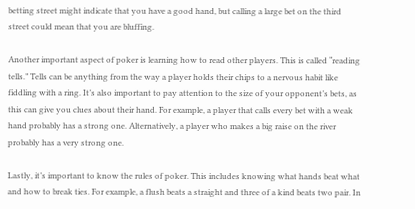betting street might indicate that you have a good hand, but calling a large bet on the third street could mean that you are bluffing.

Another important aspect of poker is learning how to read other players. This is called “reading tells.” Tells can be anything from the way a player holds their chips to a nervous habit like fiddling with a ring. It’s also important to pay attention to the size of your opponent’s bets, as this can give you clues about their hand. For example, a player that calls every bet with a weak hand probably has a strong one. Alternatively, a player who makes a big raise on the river probably has a very strong one.

Lastly, it’s important to know the rules of poker. This includes knowing what hands beat what and how to break ties. For example, a flush beats a straight and three of a kind beats two pair. In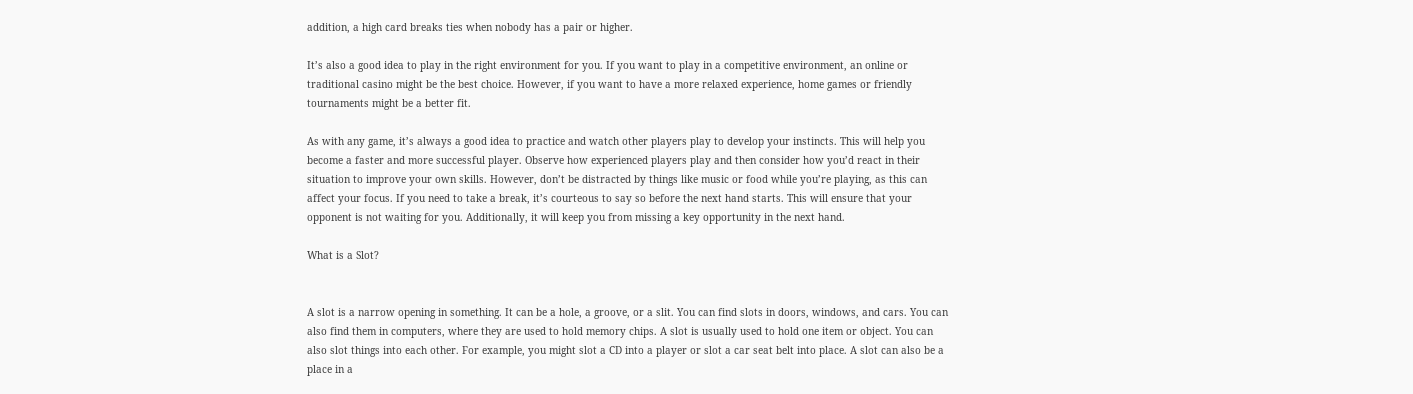addition, a high card breaks ties when nobody has a pair or higher.

It’s also a good idea to play in the right environment for you. If you want to play in a competitive environment, an online or traditional casino might be the best choice. However, if you want to have a more relaxed experience, home games or friendly tournaments might be a better fit.

As with any game, it’s always a good idea to practice and watch other players play to develop your instincts. This will help you become a faster and more successful player. Observe how experienced players play and then consider how you’d react in their situation to improve your own skills. However, don’t be distracted by things like music or food while you’re playing, as this can affect your focus. If you need to take a break, it’s courteous to say so before the next hand starts. This will ensure that your opponent is not waiting for you. Additionally, it will keep you from missing a key opportunity in the next hand.

What is a Slot?


A slot is a narrow opening in something. It can be a hole, a groove, or a slit. You can find slots in doors, windows, and cars. You can also find them in computers, where they are used to hold memory chips. A slot is usually used to hold one item or object. You can also slot things into each other. For example, you might slot a CD into a player or slot a car seat belt into place. A slot can also be a place in a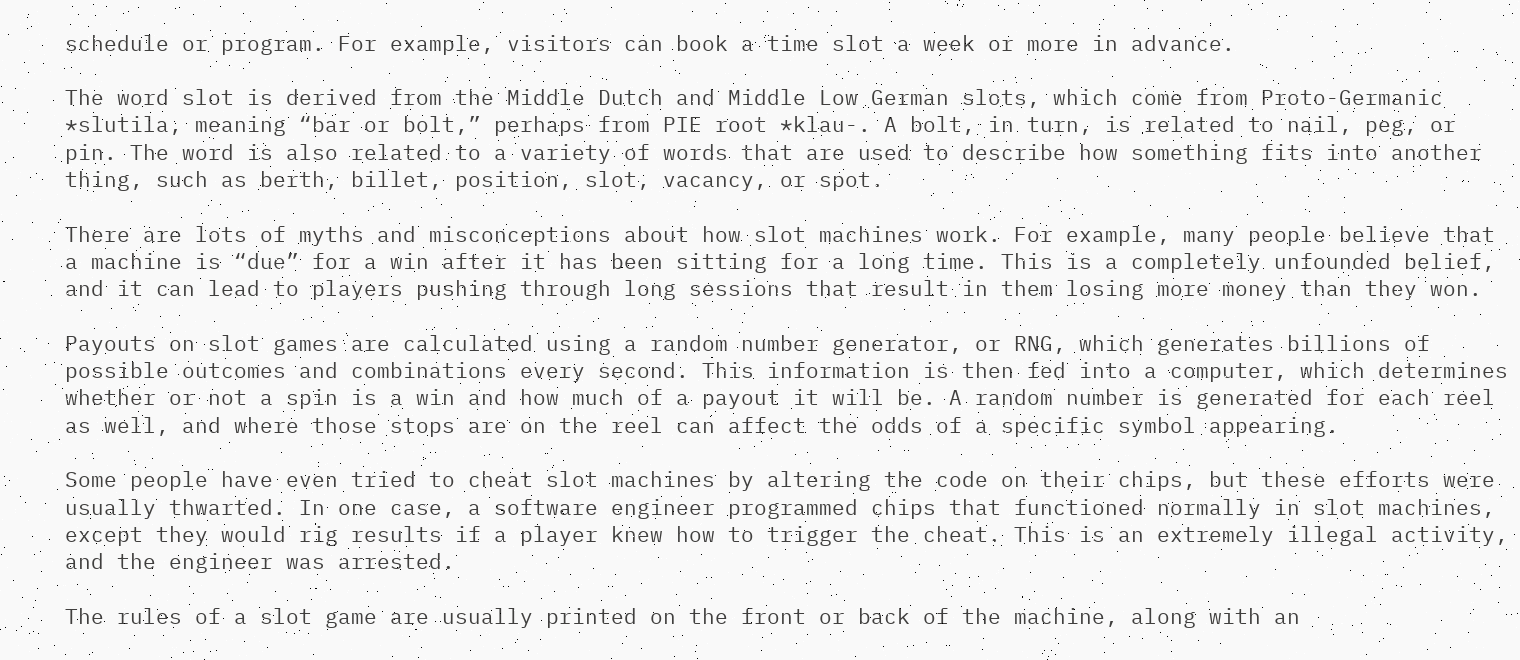schedule or program. For example, visitors can book a time slot a week or more in advance.

The word slot is derived from the Middle Dutch and Middle Low German slots, which come from Proto-Germanic *slutila, meaning “bar or bolt,” perhaps from PIE root *klau-. A bolt, in turn, is related to nail, peg, or pin. The word is also related to a variety of words that are used to describe how something fits into another thing, such as berth, billet, position, slot, vacancy, or spot.

There are lots of myths and misconceptions about how slot machines work. For example, many people believe that a machine is “due” for a win after it has been sitting for a long time. This is a completely unfounded belief, and it can lead to players pushing through long sessions that result in them losing more money than they won.

Payouts on slot games are calculated using a random number generator, or RNG, which generates billions of possible outcomes and combinations every second. This information is then fed into a computer, which determines whether or not a spin is a win and how much of a payout it will be. A random number is generated for each reel as well, and where those stops are on the reel can affect the odds of a specific symbol appearing.

Some people have even tried to cheat slot machines by altering the code on their chips, but these efforts were usually thwarted. In one case, a software engineer programmed chips that functioned normally in slot machines, except they would rig results if a player knew how to trigger the cheat. This is an extremely illegal activity, and the engineer was arrested.

The rules of a slot game are usually printed on the front or back of the machine, along with an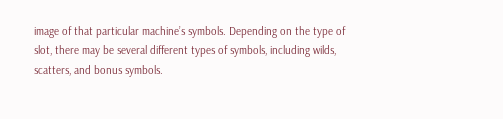image of that particular machine’s symbols. Depending on the type of slot, there may be several different types of symbols, including wilds, scatters, and bonus symbols.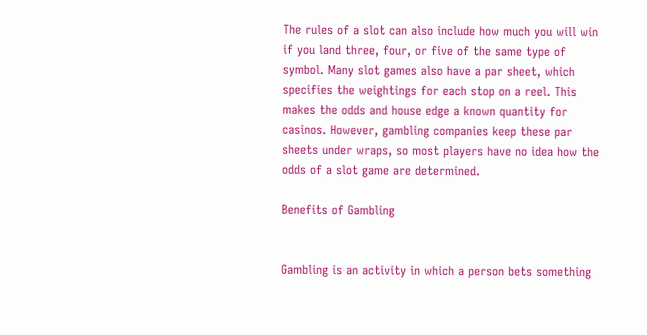The rules of a slot can also include how much you will win if you land three, four, or five of the same type of symbol. Many slot games also have a par sheet, which specifies the weightings for each stop on a reel. This makes the odds and house edge a known quantity for casinos. However, gambling companies keep these par sheets under wraps, so most players have no idea how the odds of a slot game are determined.

Benefits of Gambling


Gambling is an activity in which a person bets something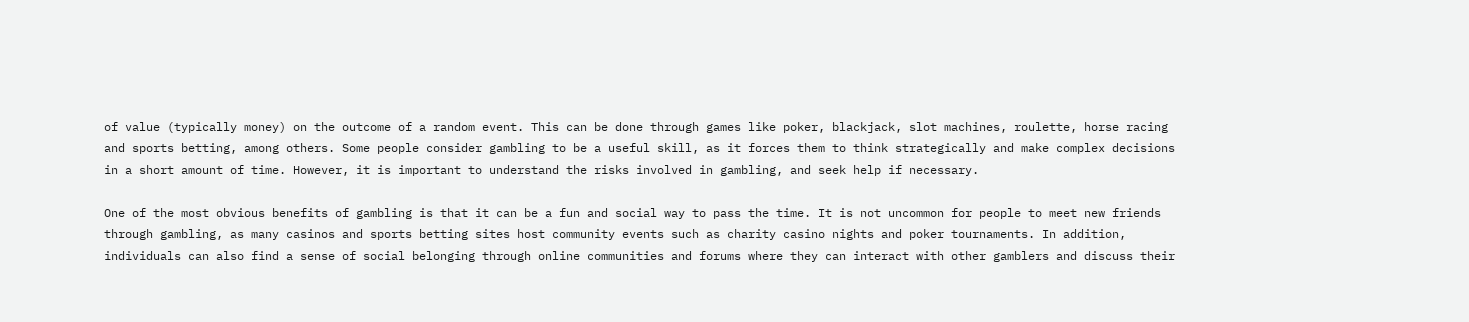of value (typically money) on the outcome of a random event. This can be done through games like poker, blackjack, slot machines, roulette, horse racing and sports betting, among others. Some people consider gambling to be a useful skill, as it forces them to think strategically and make complex decisions in a short amount of time. However, it is important to understand the risks involved in gambling, and seek help if necessary.

One of the most obvious benefits of gambling is that it can be a fun and social way to pass the time. It is not uncommon for people to meet new friends through gambling, as many casinos and sports betting sites host community events such as charity casino nights and poker tournaments. In addition, individuals can also find a sense of social belonging through online communities and forums where they can interact with other gamblers and discuss their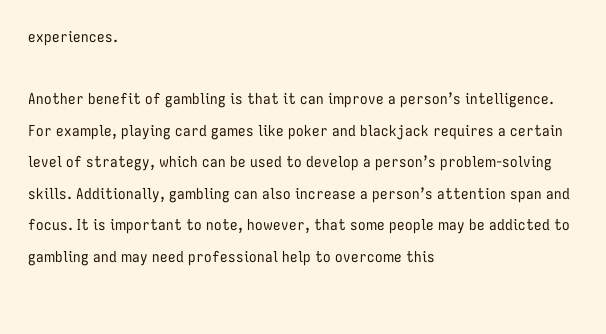experiences.

Another benefit of gambling is that it can improve a person’s intelligence. For example, playing card games like poker and blackjack requires a certain level of strategy, which can be used to develop a person’s problem-solving skills. Additionally, gambling can also increase a person’s attention span and focus. It is important to note, however, that some people may be addicted to gambling and may need professional help to overcome this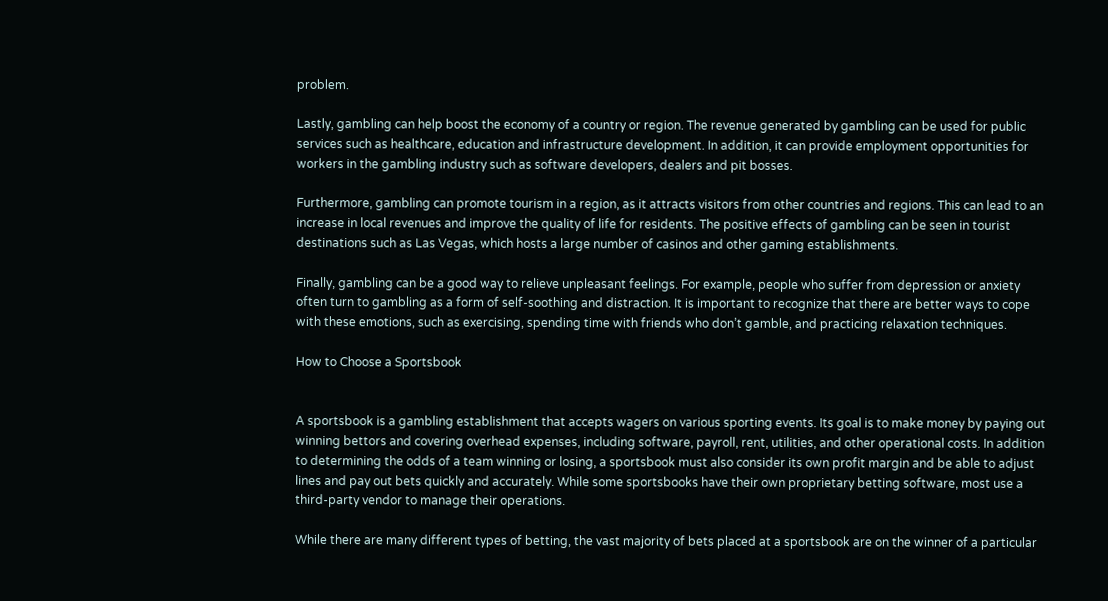problem.

Lastly, gambling can help boost the economy of a country or region. The revenue generated by gambling can be used for public services such as healthcare, education and infrastructure development. In addition, it can provide employment opportunities for workers in the gambling industry such as software developers, dealers and pit bosses.

Furthermore, gambling can promote tourism in a region, as it attracts visitors from other countries and regions. This can lead to an increase in local revenues and improve the quality of life for residents. The positive effects of gambling can be seen in tourist destinations such as Las Vegas, which hosts a large number of casinos and other gaming establishments.

Finally, gambling can be a good way to relieve unpleasant feelings. For example, people who suffer from depression or anxiety often turn to gambling as a form of self-soothing and distraction. It is important to recognize that there are better ways to cope with these emotions, such as exercising, spending time with friends who don’t gamble, and practicing relaxation techniques.

How to Choose a Sportsbook


A sportsbook is a gambling establishment that accepts wagers on various sporting events. Its goal is to make money by paying out winning bettors and covering overhead expenses, including software, payroll, rent, utilities, and other operational costs. In addition to determining the odds of a team winning or losing, a sportsbook must also consider its own profit margin and be able to adjust lines and pay out bets quickly and accurately. While some sportsbooks have their own proprietary betting software, most use a third-party vendor to manage their operations.

While there are many different types of betting, the vast majority of bets placed at a sportsbook are on the winner of a particular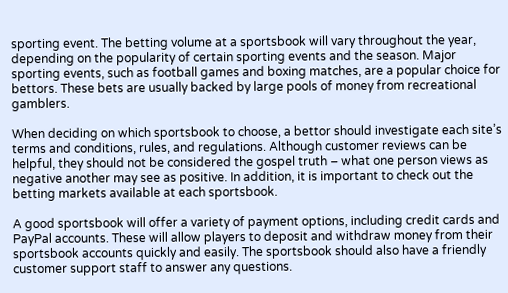sporting event. The betting volume at a sportsbook will vary throughout the year, depending on the popularity of certain sporting events and the season. Major sporting events, such as football games and boxing matches, are a popular choice for bettors. These bets are usually backed by large pools of money from recreational gamblers.

When deciding on which sportsbook to choose, a bettor should investigate each site’s terms and conditions, rules, and regulations. Although customer reviews can be helpful, they should not be considered the gospel truth – what one person views as negative another may see as positive. In addition, it is important to check out the betting markets available at each sportsbook.

A good sportsbook will offer a variety of payment options, including credit cards and PayPal accounts. These will allow players to deposit and withdraw money from their sportsbook accounts quickly and easily. The sportsbook should also have a friendly customer support staff to answer any questions.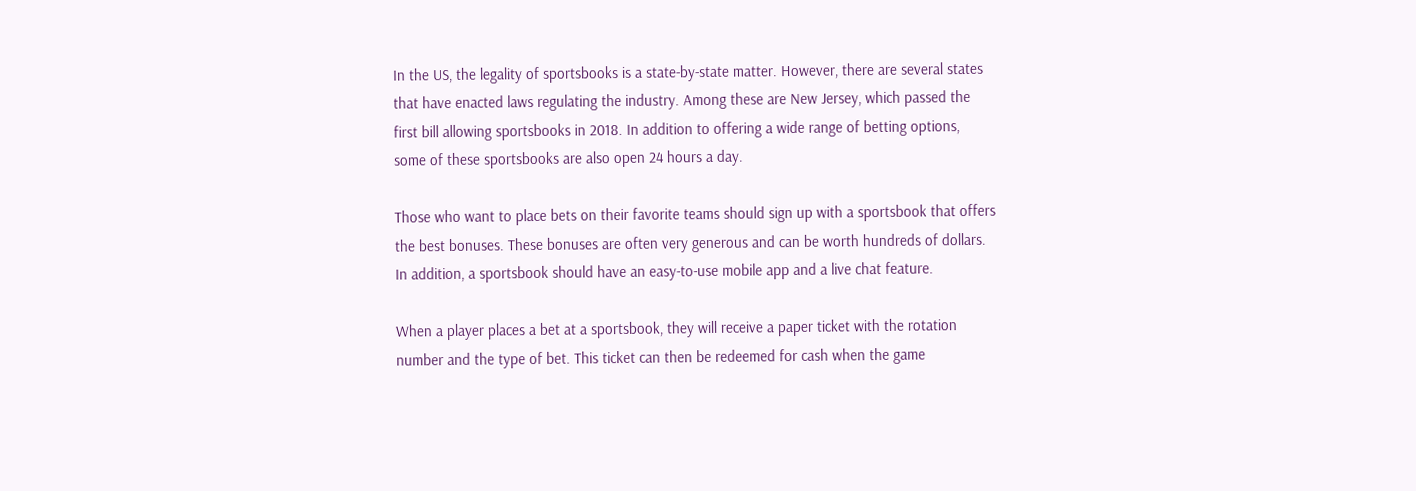In the US, the legality of sportsbooks is a state-by-state matter. However, there are several states that have enacted laws regulating the industry. Among these are New Jersey, which passed the first bill allowing sportsbooks in 2018. In addition to offering a wide range of betting options, some of these sportsbooks are also open 24 hours a day.

Those who want to place bets on their favorite teams should sign up with a sportsbook that offers the best bonuses. These bonuses are often very generous and can be worth hundreds of dollars. In addition, a sportsbook should have an easy-to-use mobile app and a live chat feature.

When a player places a bet at a sportsbook, they will receive a paper ticket with the rotation number and the type of bet. This ticket can then be redeemed for cash when the game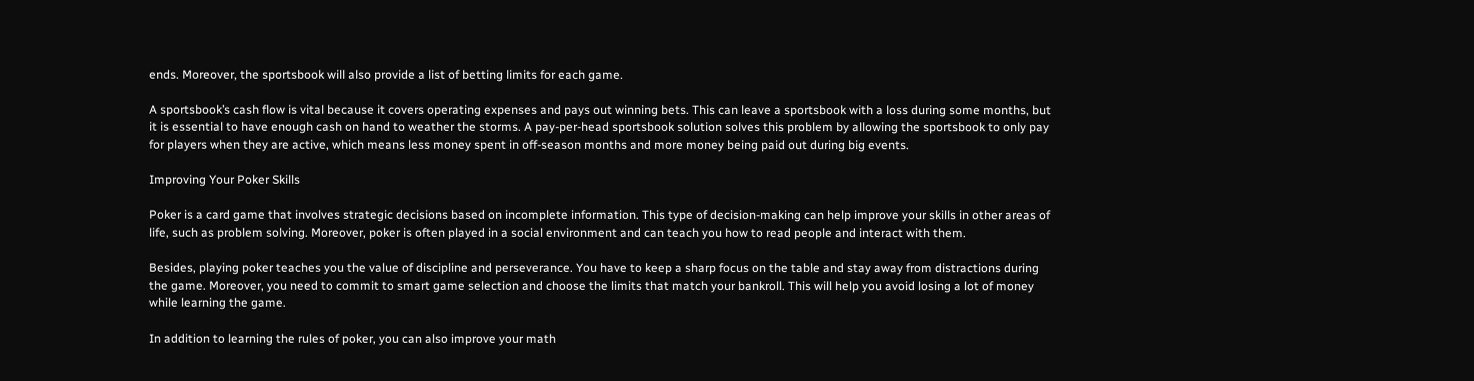ends. Moreover, the sportsbook will also provide a list of betting limits for each game.

A sportsbook’s cash flow is vital because it covers operating expenses and pays out winning bets. This can leave a sportsbook with a loss during some months, but it is essential to have enough cash on hand to weather the storms. A pay-per-head sportsbook solution solves this problem by allowing the sportsbook to only pay for players when they are active, which means less money spent in off-season months and more money being paid out during big events.

Improving Your Poker Skills

Poker is a card game that involves strategic decisions based on incomplete information. This type of decision-making can help improve your skills in other areas of life, such as problem solving. Moreover, poker is often played in a social environment and can teach you how to read people and interact with them.

Besides, playing poker teaches you the value of discipline and perseverance. You have to keep a sharp focus on the table and stay away from distractions during the game. Moreover, you need to commit to smart game selection and choose the limits that match your bankroll. This will help you avoid losing a lot of money while learning the game.

In addition to learning the rules of poker, you can also improve your math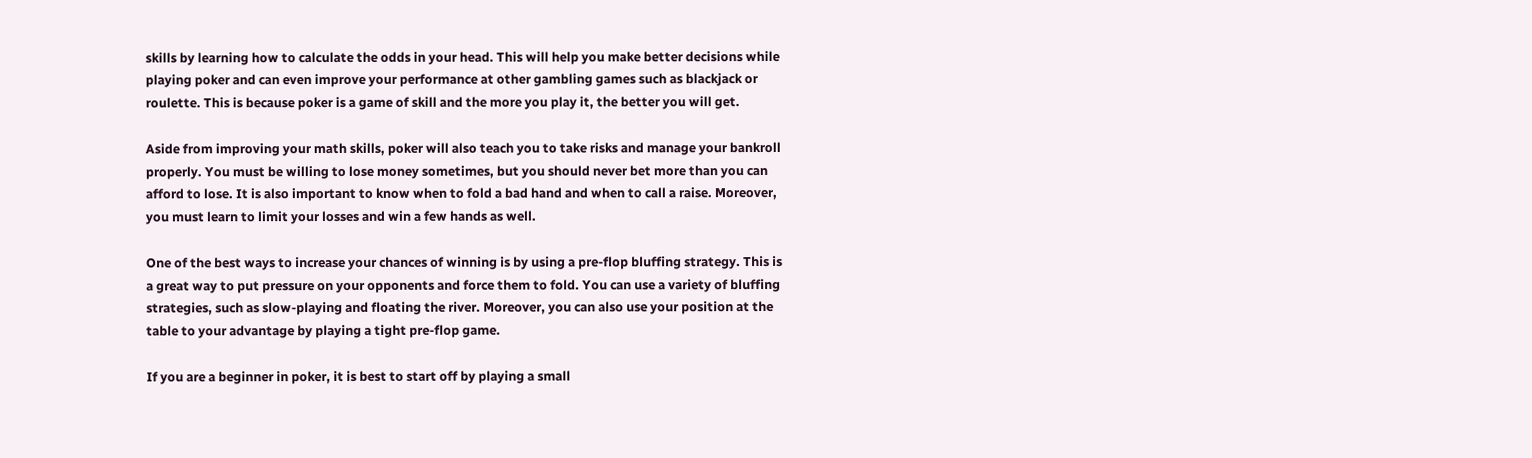skills by learning how to calculate the odds in your head. This will help you make better decisions while playing poker and can even improve your performance at other gambling games such as blackjack or roulette. This is because poker is a game of skill and the more you play it, the better you will get.

Aside from improving your math skills, poker will also teach you to take risks and manage your bankroll properly. You must be willing to lose money sometimes, but you should never bet more than you can afford to lose. It is also important to know when to fold a bad hand and when to call a raise. Moreover, you must learn to limit your losses and win a few hands as well.

One of the best ways to increase your chances of winning is by using a pre-flop bluffing strategy. This is a great way to put pressure on your opponents and force them to fold. You can use a variety of bluffing strategies, such as slow-playing and floating the river. Moreover, you can also use your position at the table to your advantage by playing a tight pre-flop game.

If you are a beginner in poker, it is best to start off by playing a small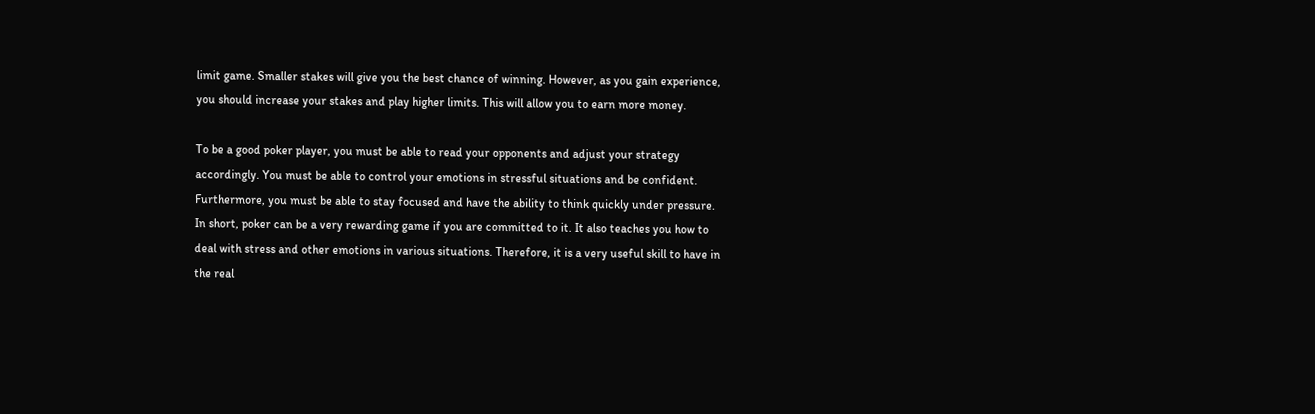limit game. Smaller stakes will give you the best chance of winning. However, as you gain experience, you should increase your stakes and play higher limits. This will allow you to earn more money.

To be a good poker player, you must be able to read your opponents and adjust your strategy accordingly. You must be able to control your emotions in stressful situations and be confident. Furthermore, you must be able to stay focused and have the ability to think quickly under pressure. In short, poker can be a very rewarding game if you are committed to it. It also teaches you how to deal with stress and other emotions in various situations. Therefore, it is a very useful skill to have in the real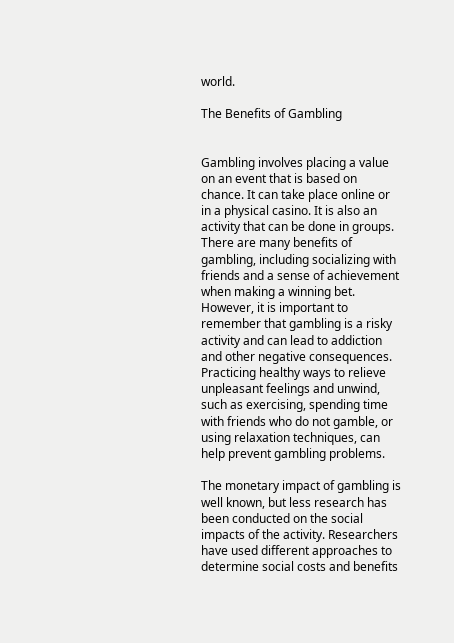world.

The Benefits of Gambling


Gambling involves placing a value on an event that is based on chance. It can take place online or in a physical casino. It is also an activity that can be done in groups. There are many benefits of gambling, including socializing with friends and a sense of achievement when making a winning bet. However, it is important to remember that gambling is a risky activity and can lead to addiction and other negative consequences. Practicing healthy ways to relieve unpleasant feelings and unwind, such as exercising, spending time with friends who do not gamble, or using relaxation techniques, can help prevent gambling problems.

The monetary impact of gambling is well known, but less research has been conducted on the social impacts of the activity. Researchers have used different approaches to determine social costs and benefits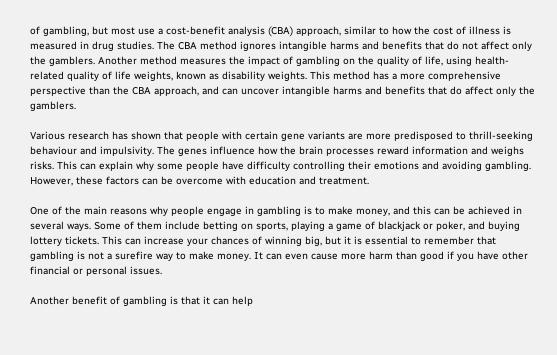of gambling, but most use a cost-benefit analysis (CBA) approach, similar to how the cost of illness is measured in drug studies. The CBA method ignores intangible harms and benefits that do not affect only the gamblers. Another method measures the impact of gambling on the quality of life, using health-related quality of life weights, known as disability weights. This method has a more comprehensive perspective than the CBA approach, and can uncover intangible harms and benefits that do affect only the gamblers.

Various research has shown that people with certain gene variants are more predisposed to thrill-seeking behaviour and impulsivity. The genes influence how the brain processes reward information and weighs risks. This can explain why some people have difficulty controlling their emotions and avoiding gambling. However, these factors can be overcome with education and treatment.

One of the main reasons why people engage in gambling is to make money, and this can be achieved in several ways. Some of them include betting on sports, playing a game of blackjack or poker, and buying lottery tickets. This can increase your chances of winning big, but it is essential to remember that gambling is not a surefire way to make money. It can even cause more harm than good if you have other financial or personal issues.

Another benefit of gambling is that it can help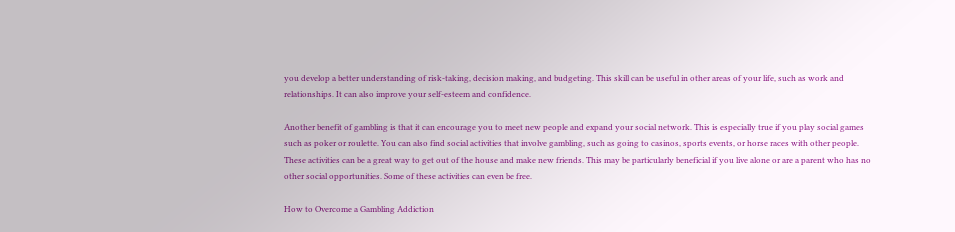you develop a better understanding of risk-taking, decision making, and budgeting. This skill can be useful in other areas of your life, such as work and relationships. It can also improve your self-esteem and confidence.

Another benefit of gambling is that it can encourage you to meet new people and expand your social network. This is especially true if you play social games such as poker or roulette. You can also find social activities that involve gambling, such as going to casinos, sports events, or horse races with other people. These activities can be a great way to get out of the house and make new friends. This may be particularly beneficial if you live alone or are a parent who has no other social opportunities. Some of these activities can even be free.

How to Overcome a Gambling Addiction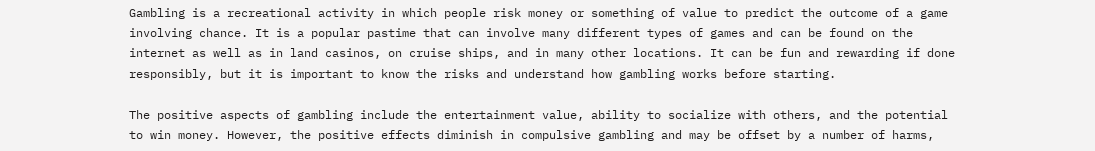Gambling is a recreational activity in which people risk money or something of value to predict the outcome of a game involving chance. It is a popular pastime that can involve many different types of games and can be found on the internet as well as in land casinos, on cruise ships, and in many other locations. It can be fun and rewarding if done responsibly, but it is important to know the risks and understand how gambling works before starting.

The positive aspects of gambling include the entertainment value, ability to socialize with others, and the potential to win money. However, the positive effects diminish in compulsive gambling and may be offset by a number of harms,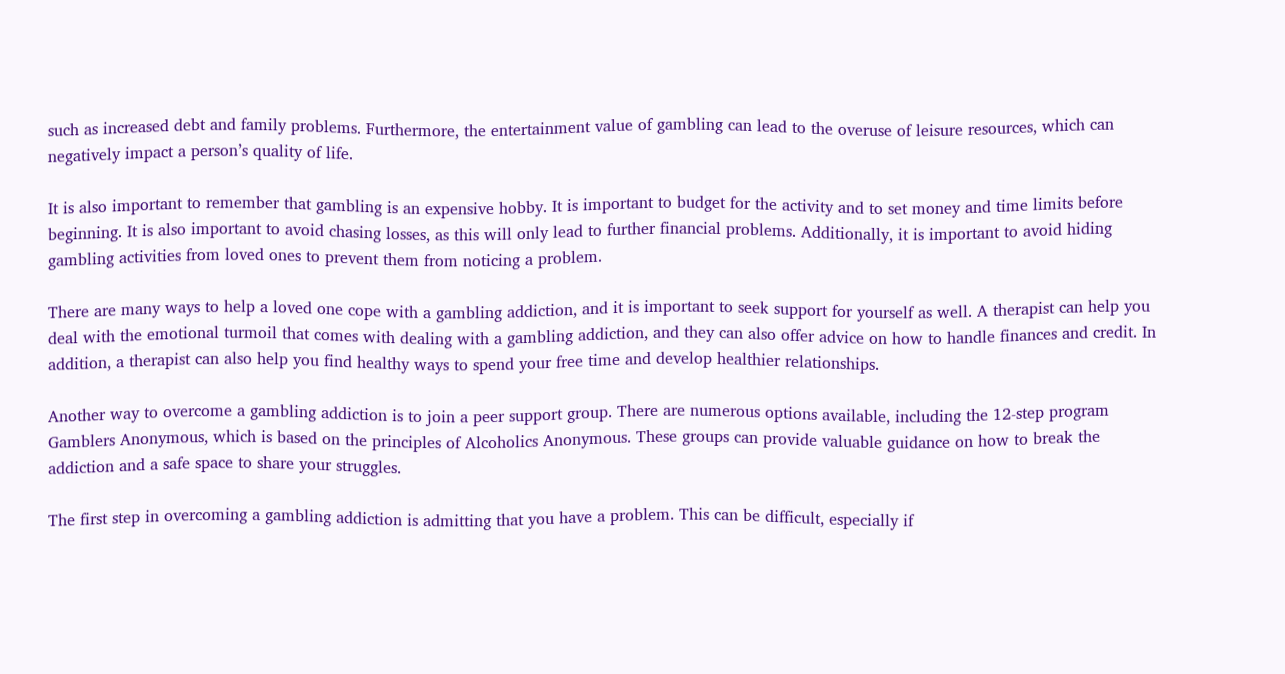such as increased debt and family problems. Furthermore, the entertainment value of gambling can lead to the overuse of leisure resources, which can negatively impact a person’s quality of life.

It is also important to remember that gambling is an expensive hobby. It is important to budget for the activity and to set money and time limits before beginning. It is also important to avoid chasing losses, as this will only lead to further financial problems. Additionally, it is important to avoid hiding gambling activities from loved ones to prevent them from noticing a problem.

There are many ways to help a loved one cope with a gambling addiction, and it is important to seek support for yourself as well. A therapist can help you deal with the emotional turmoil that comes with dealing with a gambling addiction, and they can also offer advice on how to handle finances and credit. In addition, a therapist can also help you find healthy ways to spend your free time and develop healthier relationships.

Another way to overcome a gambling addiction is to join a peer support group. There are numerous options available, including the 12-step program Gamblers Anonymous, which is based on the principles of Alcoholics Anonymous. These groups can provide valuable guidance on how to break the addiction and a safe space to share your struggles.

The first step in overcoming a gambling addiction is admitting that you have a problem. This can be difficult, especially if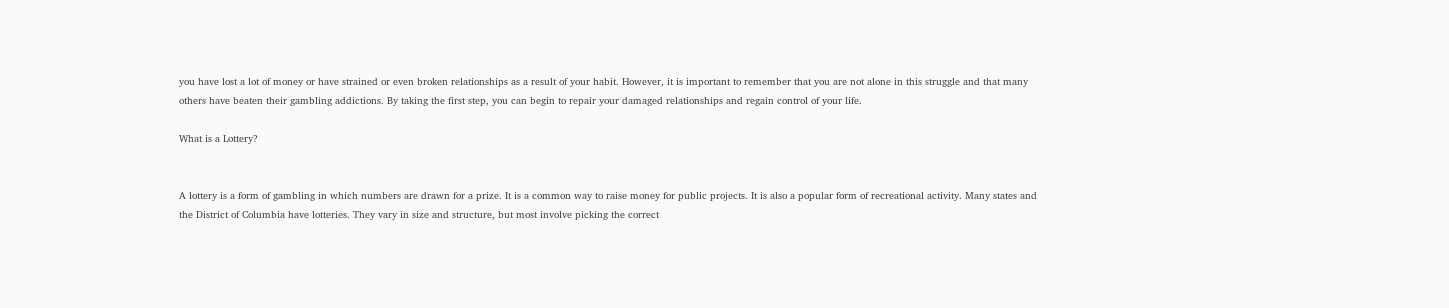you have lost a lot of money or have strained or even broken relationships as a result of your habit. However, it is important to remember that you are not alone in this struggle and that many others have beaten their gambling addictions. By taking the first step, you can begin to repair your damaged relationships and regain control of your life.

What is a Lottery?


A lottery is a form of gambling in which numbers are drawn for a prize. It is a common way to raise money for public projects. It is also a popular form of recreational activity. Many states and the District of Columbia have lotteries. They vary in size and structure, but most involve picking the correct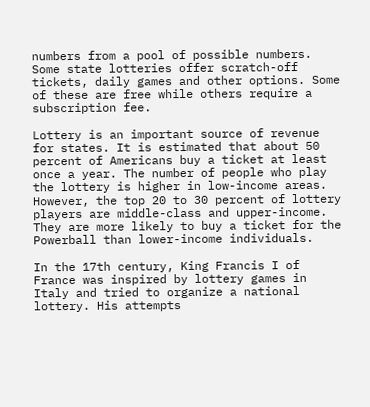numbers from a pool of possible numbers. Some state lotteries offer scratch-off tickets, daily games and other options. Some of these are free while others require a subscription fee.

Lottery is an important source of revenue for states. It is estimated that about 50 percent of Americans buy a ticket at least once a year. The number of people who play the lottery is higher in low-income areas. However, the top 20 to 30 percent of lottery players are middle-class and upper-income. They are more likely to buy a ticket for the Powerball than lower-income individuals.

In the 17th century, King Francis I of France was inspired by lottery games in Italy and tried to organize a national lottery. His attempts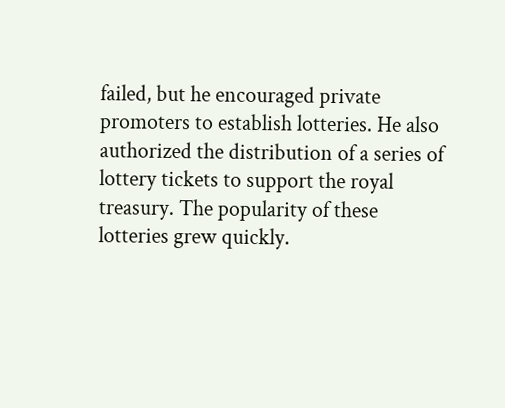failed, but he encouraged private promoters to establish lotteries. He also authorized the distribution of a series of lottery tickets to support the royal treasury. The popularity of these lotteries grew quickly.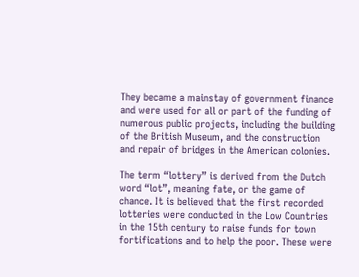They became a mainstay of government finance and were used for all or part of the funding of numerous public projects, including the building of the British Museum, and the construction and repair of bridges in the American colonies.

The term “lottery” is derived from the Dutch word “lot”, meaning fate, or the game of chance. It is believed that the first recorded lotteries were conducted in the Low Countries in the 15th century to raise funds for town fortifications and to help the poor. These were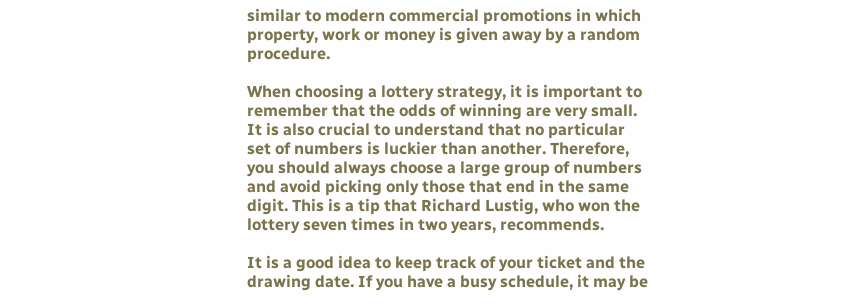similar to modern commercial promotions in which property, work or money is given away by a random procedure.

When choosing a lottery strategy, it is important to remember that the odds of winning are very small. It is also crucial to understand that no particular set of numbers is luckier than another. Therefore, you should always choose a large group of numbers and avoid picking only those that end in the same digit. This is a tip that Richard Lustig, who won the lottery seven times in two years, recommends.

It is a good idea to keep track of your ticket and the drawing date. If you have a busy schedule, it may be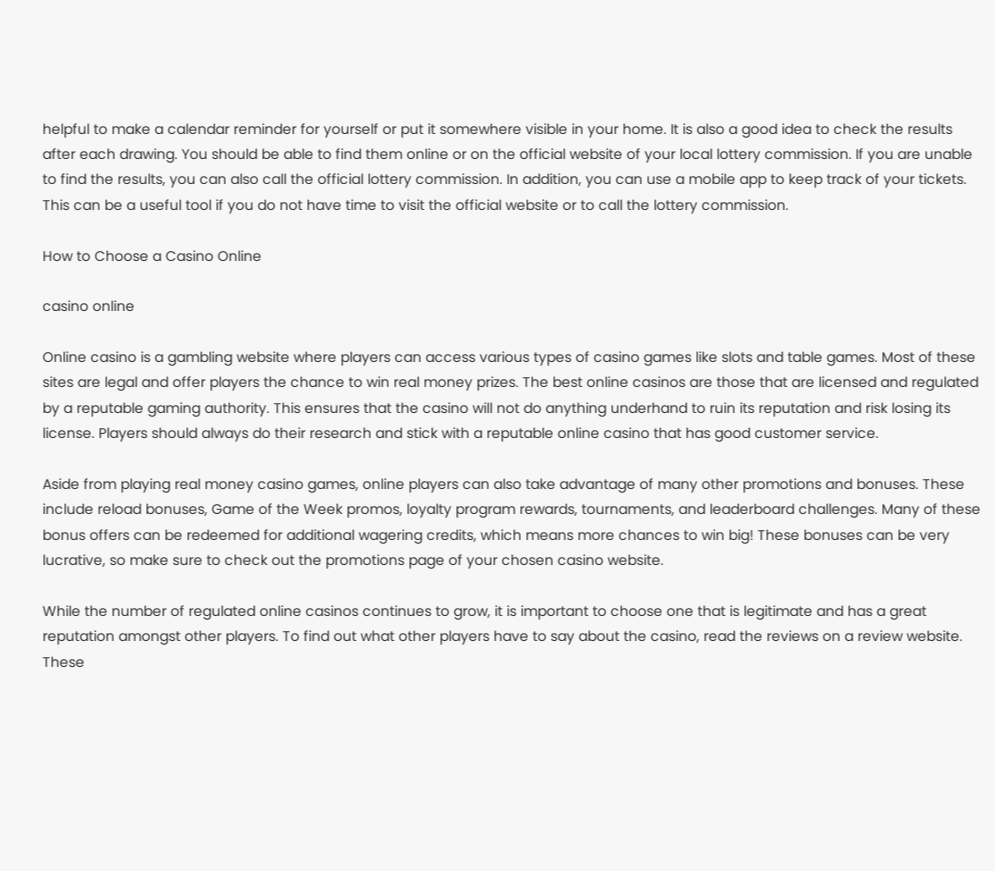helpful to make a calendar reminder for yourself or put it somewhere visible in your home. It is also a good idea to check the results after each drawing. You should be able to find them online or on the official website of your local lottery commission. If you are unable to find the results, you can also call the official lottery commission. In addition, you can use a mobile app to keep track of your tickets. This can be a useful tool if you do not have time to visit the official website or to call the lottery commission.

How to Choose a Casino Online

casino online

Online casino is a gambling website where players can access various types of casino games like slots and table games. Most of these sites are legal and offer players the chance to win real money prizes. The best online casinos are those that are licensed and regulated by a reputable gaming authority. This ensures that the casino will not do anything underhand to ruin its reputation and risk losing its license. Players should always do their research and stick with a reputable online casino that has good customer service.

Aside from playing real money casino games, online players can also take advantage of many other promotions and bonuses. These include reload bonuses, Game of the Week promos, loyalty program rewards, tournaments, and leaderboard challenges. Many of these bonus offers can be redeemed for additional wagering credits, which means more chances to win big! These bonuses can be very lucrative, so make sure to check out the promotions page of your chosen casino website.

While the number of regulated online casinos continues to grow, it is important to choose one that is legitimate and has a great reputation amongst other players. To find out what other players have to say about the casino, read the reviews on a review website. These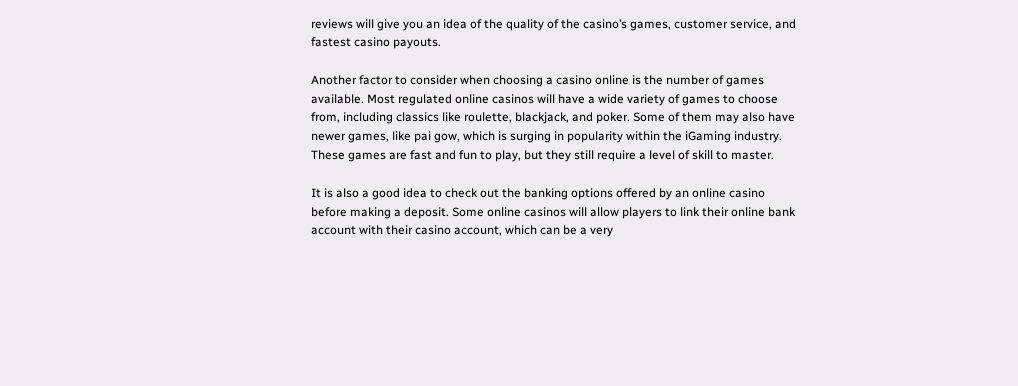reviews will give you an idea of the quality of the casino’s games, customer service, and fastest casino payouts.

Another factor to consider when choosing a casino online is the number of games available. Most regulated online casinos will have a wide variety of games to choose from, including classics like roulette, blackjack, and poker. Some of them may also have newer games, like pai gow, which is surging in popularity within the iGaming industry. These games are fast and fun to play, but they still require a level of skill to master.

It is also a good idea to check out the banking options offered by an online casino before making a deposit. Some online casinos will allow players to link their online bank account with their casino account, which can be a very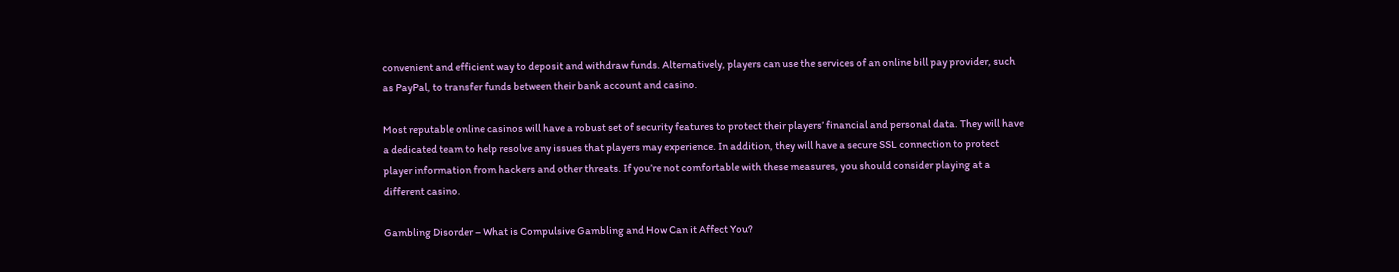convenient and efficient way to deposit and withdraw funds. Alternatively, players can use the services of an online bill pay provider, such as PayPal, to transfer funds between their bank account and casino.

Most reputable online casinos will have a robust set of security features to protect their players’ financial and personal data. They will have a dedicated team to help resolve any issues that players may experience. In addition, they will have a secure SSL connection to protect player information from hackers and other threats. If you’re not comfortable with these measures, you should consider playing at a different casino.

Gambling Disorder – What is Compulsive Gambling and How Can it Affect You?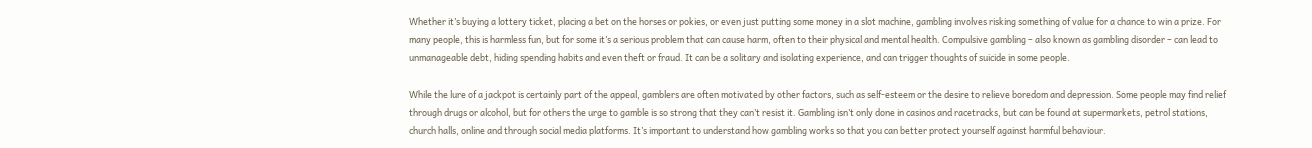Whether it’s buying a lottery ticket, placing a bet on the horses or pokies, or even just putting some money in a slot machine, gambling involves risking something of value for a chance to win a prize. For many people, this is harmless fun, but for some it’s a serious problem that can cause harm, often to their physical and mental health. Compulsive gambling – also known as gambling disorder – can lead to unmanageable debt, hiding spending habits and even theft or fraud. It can be a solitary and isolating experience, and can trigger thoughts of suicide in some people.

While the lure of a jackpot is certainly part of the appeal, gamblers are often motivated by other factors, such as self-esteem or the desire to relieve boredom and depression. Some people may find relief through drugs or alcohol, but for others the urge to gamble is so strong that they can’t resist it. Gambling isn’t only done in casinos and racetracks, but can be found at supermarkets, petrol stations, church halls, online and through social media platforms. It’s important to understand how gambling works so that you can better protect yourself against harmful behaviour.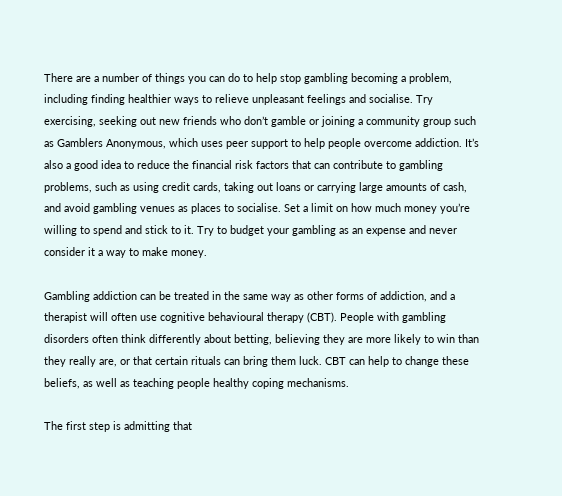There are a number of things you can do to help stop gambling becoming a problem, including finding healthier ways to relieve unpleasant feelings and socialise. Try exercising, seeking out new friends who don’t gamble or joining a community group such as Gamblers Anonymous, which uses peer support to help people overcome addiction. It’s also a good idea to reduce the financial risk factors that can contribute to gambling problems, such as using credit cards, taking out loans or carrying large amounts of cash, and avoid gambling venues as places to socialise. Set a limit on how much money you’re willing to spend and stick to it. Try to budget your gambling as an expense and never consider it a way to make money.

Gambling addiction can be treated in the same way as other forms of addiction, and a therapist will often use cognitive behavioural therapy (CBT). People with gambling disorders often think differently about betting, believing they are more likely to win than they really are, or that certain rituals can bring them luck. CBT can help to change these beliefs, as well as teaching people healthy coping mechanisms.

The first step is admitting that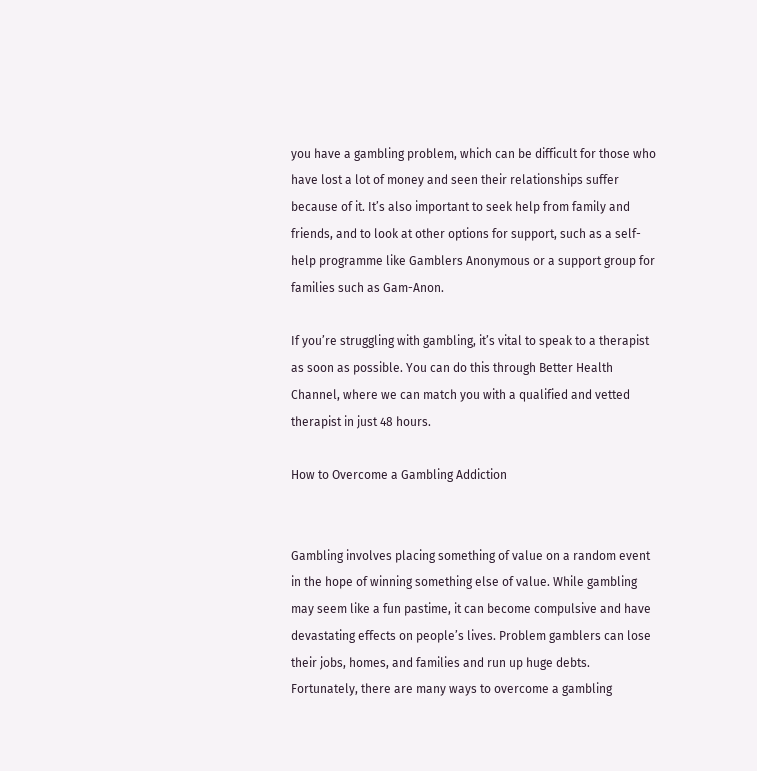you have a gambling problem, which can be difficult for those who have lost a lot of money and seen their relationships suffer because of it. It’s also important to seek help from family and friends, and to look at other options for support, such as a self-help programme like Gamblers Anonymous or a support group for families such as Gam-Anon.

If you’re struggling with gambling, it’s vital to speak to a therapist as soon as possible. You can do this through Better Health Channel, where we can match you with a qualified and vetted therapist in just 48 hours.

How to Overcome a Gambling Addiction


Gambling involves placing something of value on a random event in the hope of winning something else of value. While gambling may seem like a fun pastime, it can become compulsive and have devastating effects on people’s lives. Problem gamblers can lose their jobs, homes, and families and run up huge debts. Fortunately, there are many ways to overcome a gambling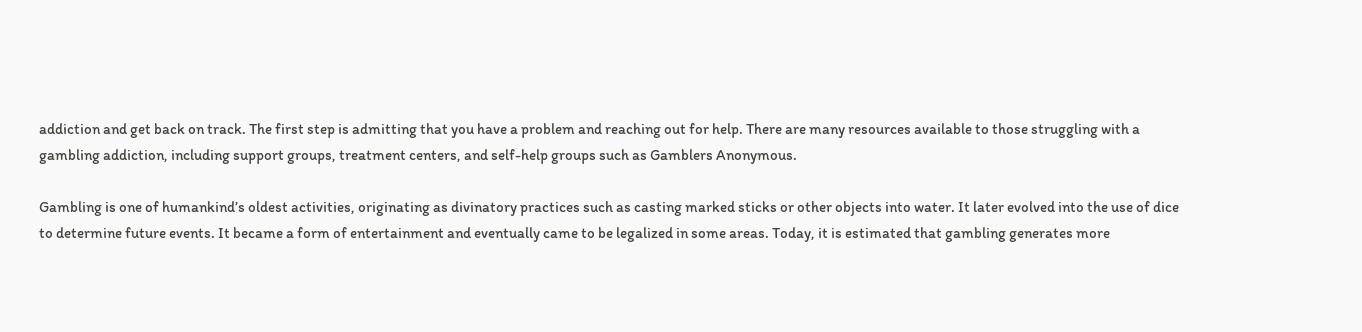addiction and get back on track. The first step is admitting that you have a problem and reaching out for help. There are many resources available to those struggling with a gambling addiction, including support groups, treatment centers, and self-help groups such as Gamblers Anonymous.

Gambling is one of humankind’s oldest activities, originating as divinatory practices such as casting marked sticks or other objects into water. It later evolved into the use of dice to determine future events. It became a form of entertainment and eventually came to be legalized in some areas. Today, it is estimated that gambling generates more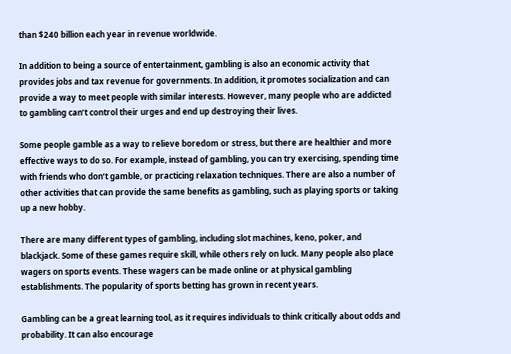than $240 billion each year in revenue worldwide.

In addition to being a source of entertainment, gambling is also an economic activity that provides jobs and tax revenue for governments. In addition, it promotes socialization and can provide a way to meet people with similar interests. However, many people who are addicted to gambling can’t control their urges and end up destroying their lives.

Some people gamble as a way to relieve boredom or stress, but there are healthier and more effective ways to do so. For example, instead of gambling, you can try exercising, spending time with friends who don’t gamble, or practicing relaxation techniques. There are also a number of other activities that can provide the same benefits as gambling, such as playing sports or taking up a new hobby.

There are many different types of gambling, including slot machines, keno, poker, and blackjack. Some of these games require skill, while others rely on luck. Many people also place wagers on sports events. These wagers can be made online or at physical gambling establishments. The popularity of sports betting has grown in recent years.

Gambling can be a great learning tool, as it requires individuals to think critically about odds and probability. It can also encourage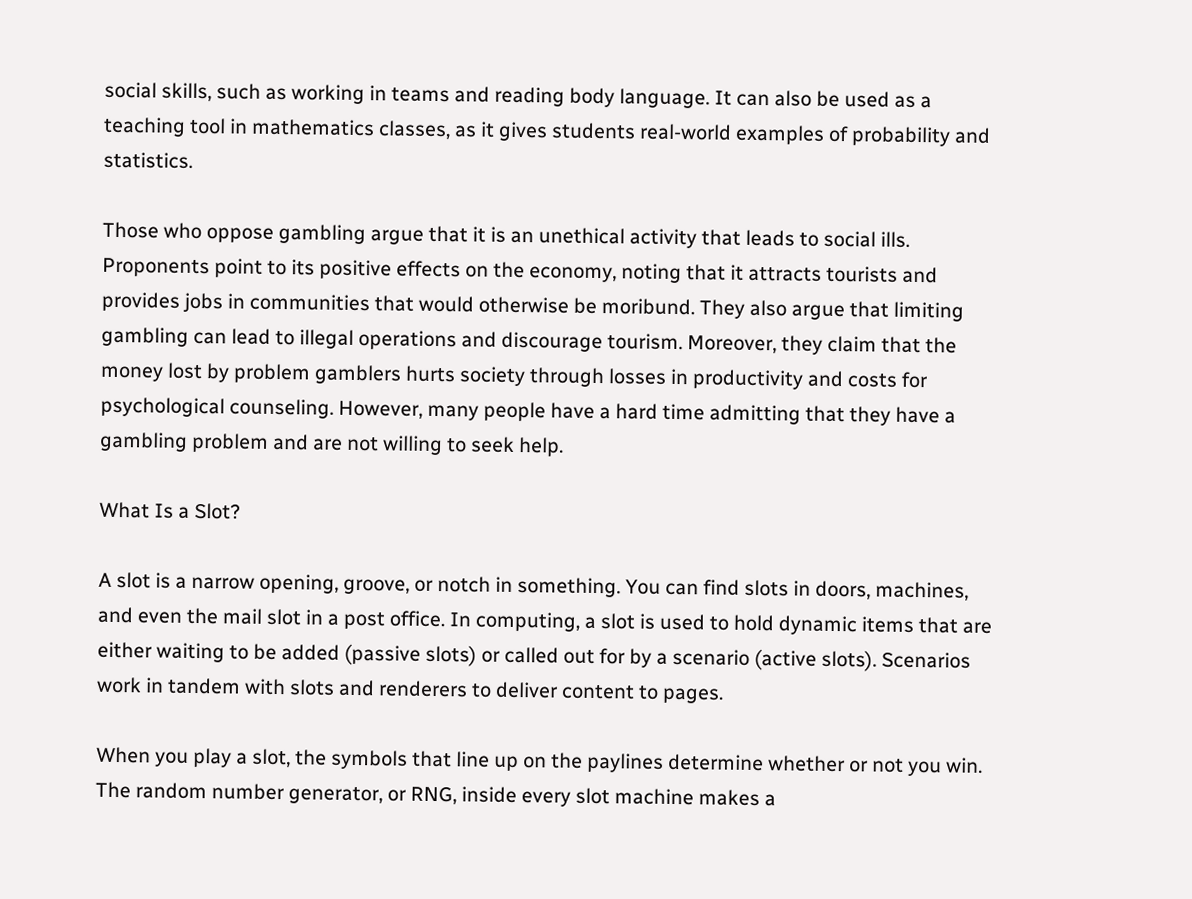social skills, such as working in teams and reading body language. It can also be used as a teaching tool in mathematics classes, as it gives students real-world examples of probability and statistics.

Those who oppose gambling argue that it is an unethical activity that leads to social ills. Proponents point to its positive effects on the economy, noting that it attracts tourists and provides jobs in communities that would otherwise be moribund. They also argue that limiting gambling can lead to illegal operations and discourage tourism. Moreover, they claim that the money lost by problem gamblers hurts society through losses in productivity and costs for psychological counseling. However, many people have a hard time admitting that they have a gambling problem and are not willing to seek help.

What Is a Slot?

A slot is a narrow opening, groove, or notch in something. You can find slots in doors, machines, and even the mail slot in a post office. In computing, a slot is used to hold dynamic items that are either waiting to be added (passive slots) or called out for by a scenario (active slots). Scenarios work in tandem with slots and renderers to deliver content to pages.

When you play a slot, the symbols that line up on the paylines determine whether or not you win. The random number generator, or RNG, inside every slot machine makes a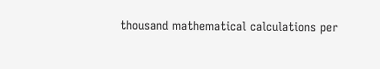thousand mathematical calculations per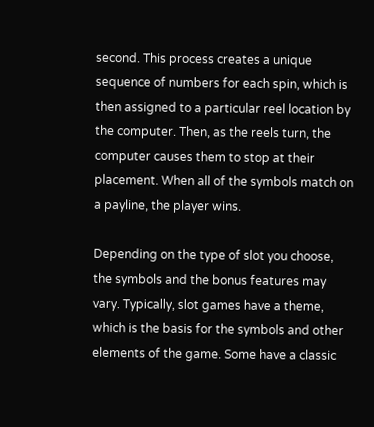second. This process creates a unique sequence of numbers for each spin, which is then assigned to a particular reel location by the computer. Then, as the reels turn, the computer causes them to stop at their placement. When all of the symbols match on a payline, the player wins.

Depending on the type of slot you choose, the symbols and the bonus features may vary. Typically, slot games have a theme, which is the basis for the symbols and other elements of the game. Some have a classic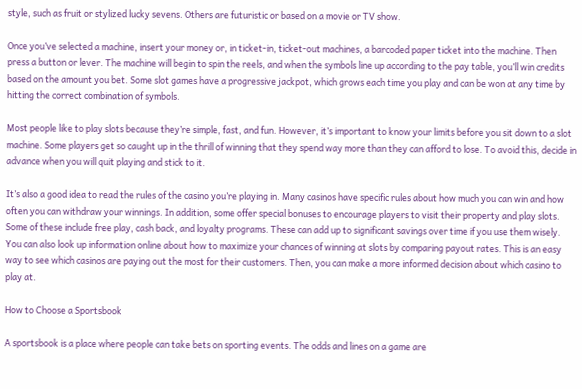style, such as fruit or stylized lucky sevens. Others are futuristic or based on a movie or TV show.

Once you’ve selected a machine, insert your money or, in ticket-in, ticket-out machines, a barcoded paper ticket into the machine. Then press a button or lever. The machine will begin to spin the reels, and when the symbols line up according to the pay table, you’ll win credits based on the amount you bet. Some slot games have a progressive jackpot, which grows each time you play and can be won at any time by hitting the correct combination of symbols.

Most people like to play slots because they’re simple, fast, and fun. However, it’s important to know your limits before you sit down to a slot machine. Some players get so caught up in the thrill of winning that they spend way more than they can afford to lose. To avoid this, decide in advance when you will quit playing and stick to it.

It’s also a good idea to read the rules of the casino you’re playing in. Many casinos have specific rules about how much you can win and how often you can withdraw your winnings. In addition, some offer special bonuses to encourage players to visit their property and play slots. Some of these include free play, cash back, and loyalty programs. These can add up to significant savings over time if you use them wisely. You can also look up information online about how to maximize your chances of winning at slots by comparing payout rates. This is an easy way to see which casinos are paying out the most for their customers. Then, you can make a more informed decision about which casino to play at.

How to Choose a Sportsbook

A sportsbook is a place where people can take bets on sporting events. The odds and lines on a game are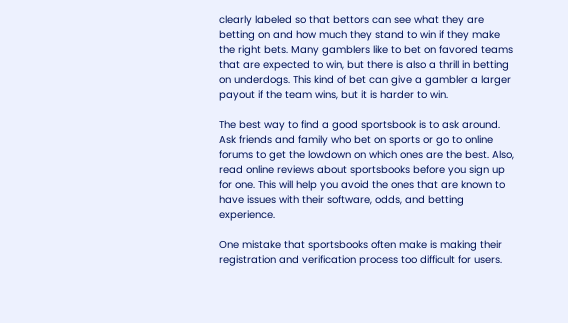clearly labeled so that bettors can see what they are betting on and how much they stand to win if they make the right bets. Many gamblers like to bet on favored teams that are expected to win, but there is also a thrill in betting on underdogs. This kind of bet can give a gambler a larger payout if the team wins, but it is harder to win.

The best way to find a good sportsbook is to ask around. Ask friends and family who bet on sports or go to online forums to get the lowdown on which ones are the best. Also, read online reviews about sportsbooks before you sign up for one. This will help you avoid the ones that are known to have issues with their software, odds, and betting experience.

One mistake that sportsbooks often make is making their registration and verification process too difficult for users.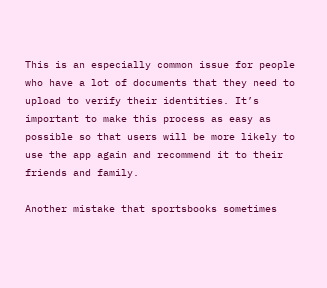This is an especially common issue for people who have a lot of documents that they need to upload to verify their identities. It’s important to make this process as easy as possible so that users will be more likely to use the app again and recommend it to their friends and family.

Another mistake that sportsbooks sometimes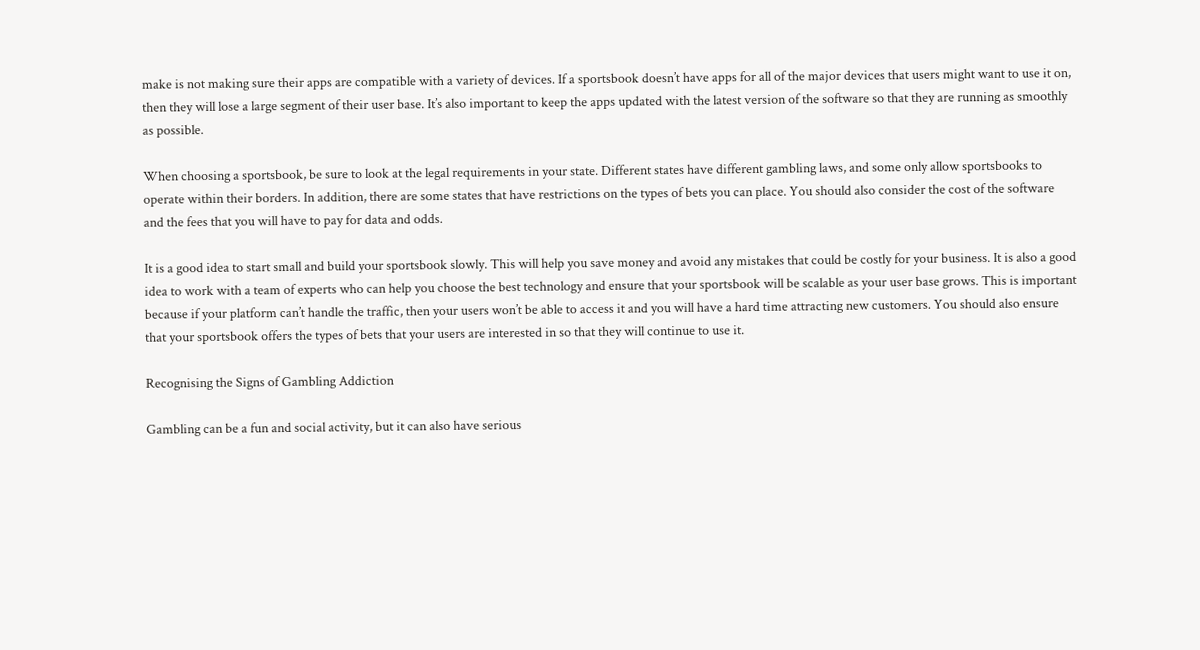make is not making sure their apps are compatible with a variety of devices. If a sportsbook doesn’t have apps for all of the major devices that users might want to use it on, then they will lose a large segment of their user base. It’s also important to keep the apps updated with the latest version of the software so that they are running as smoothly as possible.

When choosing a sportsbook, be sure to look at the legal requirements in your state. Different states have different gambling laws, and some only allow sportsbooks to operate within their borders. In addition, there are some states that have restrictions on the types of bets you can place. You should also consider the cost of the software and the fees that you will have to pay for data and odds.

It is a good idea to start small and build your sportsbook slowly. This will help you save money and avoid any mistakes that could be costly for your business. It is also a good idea to work with a team of experts who can help you choose the best technology and ensure that your sportsbook will be scalable as your user base grows. This is important because if your platform can’t handle the traffic, then your users won’t be able to access it and you will have a hard time attracting new customers. You should also ensure that your sportsbook offers the types of bets that your users are interested in so that they will continue to use it.

Recognising the Signs of Gambling Addiction

Gambling can be a fun and social activity, but it can also have serious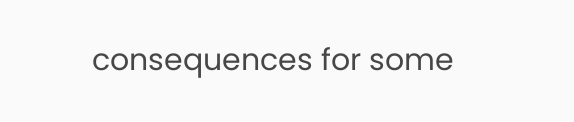consequences for some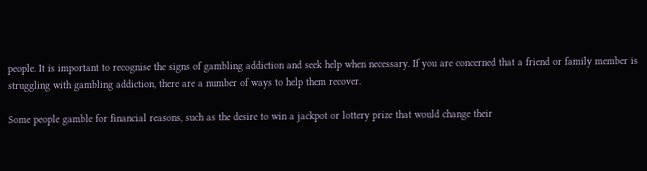people. It is important to recognise the signs of gambling addiction and seek help when necessary. If you are concerned that a friend or family member is struggling with gambling addiction, there are a number of ways to help them recover.

Some people gamble for financial reasons, such as the desire to win a jackpot or lottery prize that would change their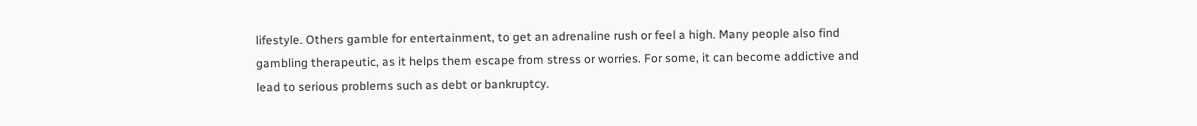lifestyle. Others gamble for entertainment, to get an adrenaline rush or feel a high. Many people also find gambling therapeutic, as it helps them escape from stress or worries. For some, it can become addictive and lead to serious problems such as debt or bankruptcy.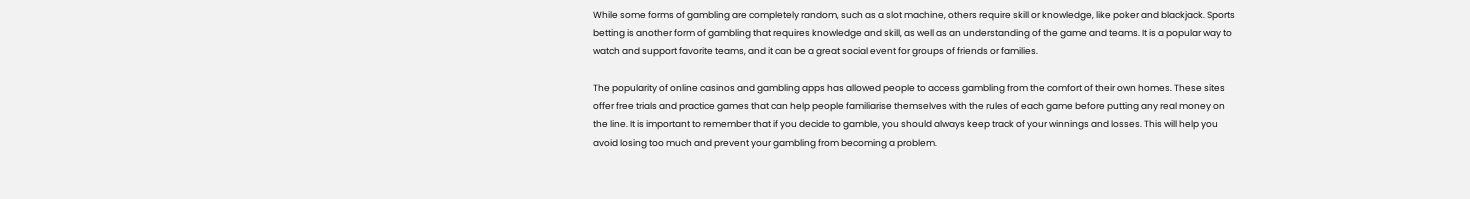While some forms of gambling are completely random, such as a slot machine, others require skill or knowledge, like poker and blackjack. Sports betting is another form of gambling that requires knowledge and skill, as well as an understanding of the game and teams. It is a popular way to watch and support favorite teams, and it can be a great social event for groups of friends or families.

The popularity of online casinos and gambling apps has allowed people to access gambling from the comfort of their own homes. These sites offer free trials and practice games that can help people familiarise themselves with the rules of each game before putting any real money on the line. It is important to remember that if you decide to gamble, you should always keep track of your winnings and losses. This will help you avoid losing too much and prevent your gambling from becoming a problem.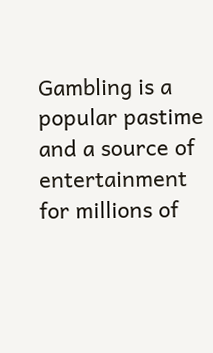Gambling is a popular pastime and a source of entertainment for millions of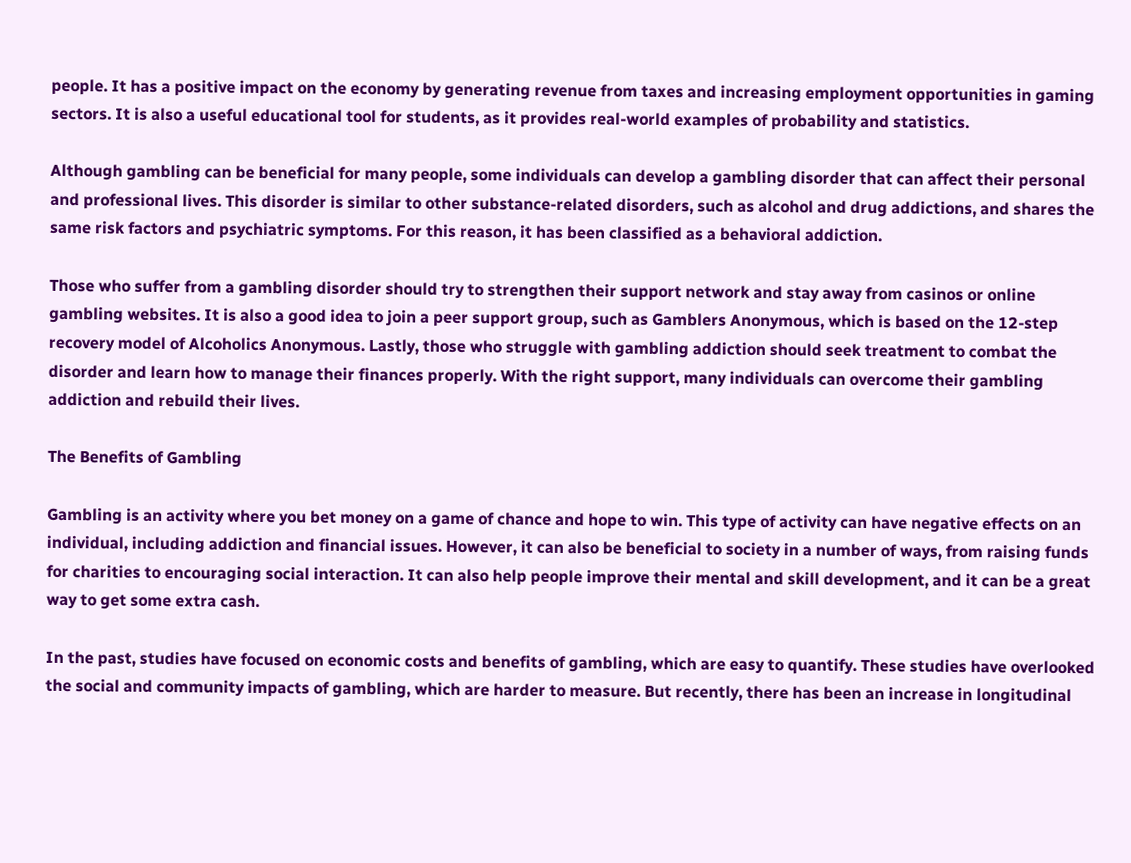people. It has a positive impact on the economy by generating revenue from taxes and increasing employment opportunities in gaming sectors. It is also a useful educational tool for students, as it provides real-world examples of probability and statistics.

Although gambling can be beneficial for many people, some individuals can develop a gambling disorder that can affect their personal and professional lives. This disorder is similar to other substance-related disorders, such as alcohol and drug addictions, and shares the same risk factors and psychiatric symptoms. For this reason, it has been classified as a behavioral addiction.

Those who suffer from a gambling disorder should try to strengthen their support network and stay away from casinos or online gambling websites. It is also a good idea to join a peer support group, such as Gamblers Anonymous, which is based on the 12-step recovery model of Alcoholics Anonymous. Lastly, those who struggle with gambling addiction should seek treatment to combat the disorder and learn how to manage their finances properly. With the right support, many individuals can overcome their gambling addiction and rebuild their lives.

The Benefits of Gambling

Gambling is an activity where you bet money on a game of chance and hope to win. This type of activity can have negative effects on an individual, including addiction and financial issues. However, it can also be beneficial to society in a number of ways, from raising funds for charities to encouraging social interaction. It can also help people improve their mental and skill development, and it can be a great way to get some extra cash.

In the past, studies have focused on economic costs and benefits of gambling, which are easy to quantify. These studies have overlooked the social and community impacts of gambling, which are harder to measure. But recently, there has been an increase in longitudinal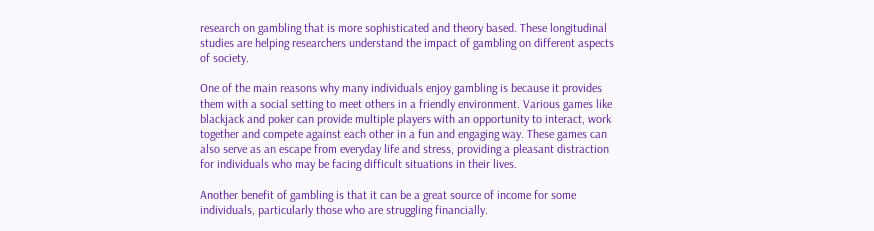research on gambling that is more sophisticated and theory based. These longitudinal studies are helping researchers understand the impact of gambling on different aspects of society.

One of the main reasons why many individuals enjoy gambling is because it provides them with a social setting to meet others in a friendly environment. Various games like blackjack and poker can provide multiple players with an opportunity to interact, work together and compete against each other in a fun and engaging way. These games can also serve as an escape from everyday life and stress, providing a pleasant distraction for individuals who may be facing difficult situations in their lives.

Another benefit of gambling is that it can be a great source of income for some individuals, particularly those who are struggling financially.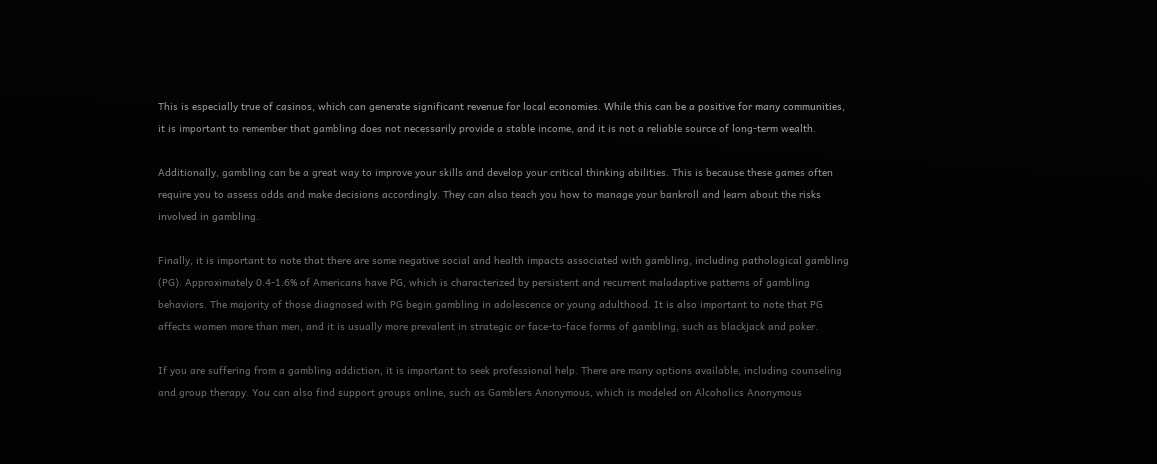This is especially true of casinos, which can generate significant revenue for local economies. While this can be a positive for many communities, it is important to remember that gambling does not necessarily provide a stable income, and it is not a reliable source of long-term wealth.

Additionally, gambling can be a great way to improve your skills and develop your critical thinking abilities. This is because these games often require you to assess odds and make decisions accordingly. They can also teach you how to manage your bankroll and learn about the risks involved in gambling.

Finally, it is important to note that there are some negative social and health impacts associated with gambling, including pathological gambling (PG). Approximately 0.4-1.6% of Americans have PG, which is characterized by persistent and recurrent maladaptive patterns of gambling behaviors. The majority of those diagnosed with PG begin gambling in adolescence or young adulthood. It is also important to note that PG affects women more than men, and it is usually more prevalent in strategic or face-to-face forms of gambling, such as blackjack and poker.

If you are suffering from a gambling addiction, it is important to seek professional help. There are many options available, including counseling and group therapy. You can also find support groups online, such as Gamblers Anonymous, which is modeled on Alcoholics Anonymous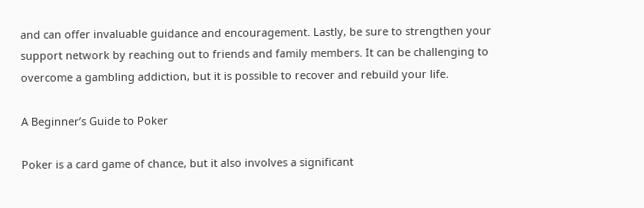and can offer invaluable guidance and encouragement. Lastly, be sure to strengthen your support network by reaching out to friends and family members. It can be challenging to overcome a gambling addiction, but it is possible to recover and rebuild your life.

A Beginner’s Guide to Poker

Poker is a card game of chance, but it also involves a significant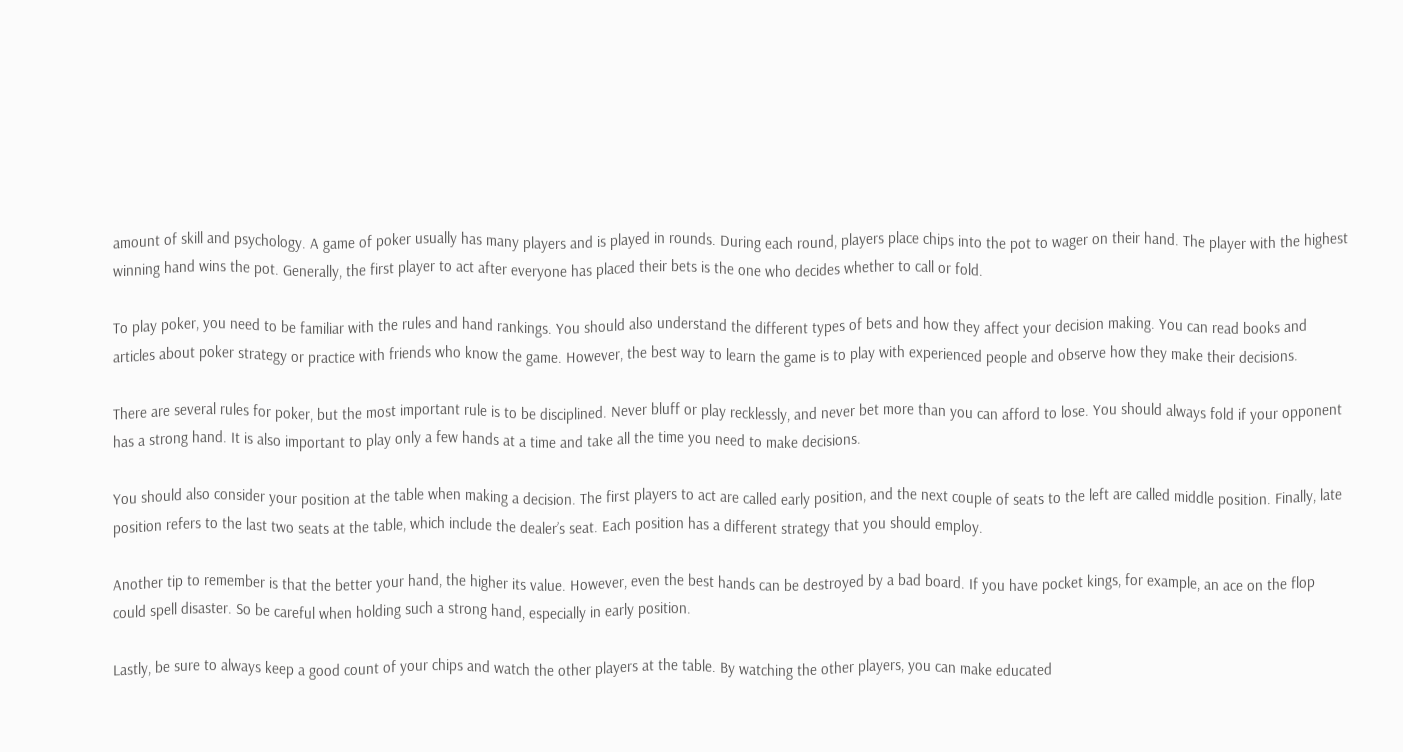amount of skill and psychology. A game of poker usually has many players and is played in rounds. During each round, players place chips into the pot to wager on their hand. The player with the highest winning hand wins the pot. Generally, the first player to act after everyone has placed their bets is the one who decides whether to call or fold.

To play poker, you need to be familiar with the rules and hand rankings. You should also understand the different types of bets and how they affect your decision making. You can read books and articles about poker strategy or practice with friends who know the game. However, the best way to learn the game is to play with experienced people and observe how they make their decisions.

There are several rules for poker, but the most important rule is to be disciplined. Never bluff or play recklessly, and never bet more than you can afford to lose. You should always fold if your opponent has a strong hand. It is also important to play only a few hands at a time and take all the time you need to make decisions.

You should also consider your position at the table when making a decision. The first players to act are called early position, and the next couple of seats to the left are called middle position. Finally, late position refers to the last two seats at the table, which include the dealer’s seat. Each position has a different strategy that you should employ.

Another tip to remember is that the better your hand, the higher its value. However, even the best hands can be destroyed by a bad board. If you have pocket kings, for example, an ace on the flop could spell disaster. So be careful when holding such a strong hand, especially in early position.

Lastly, be sure to always keep a good count of your chips and watch the other players at the table. By watching the other players, you can make educated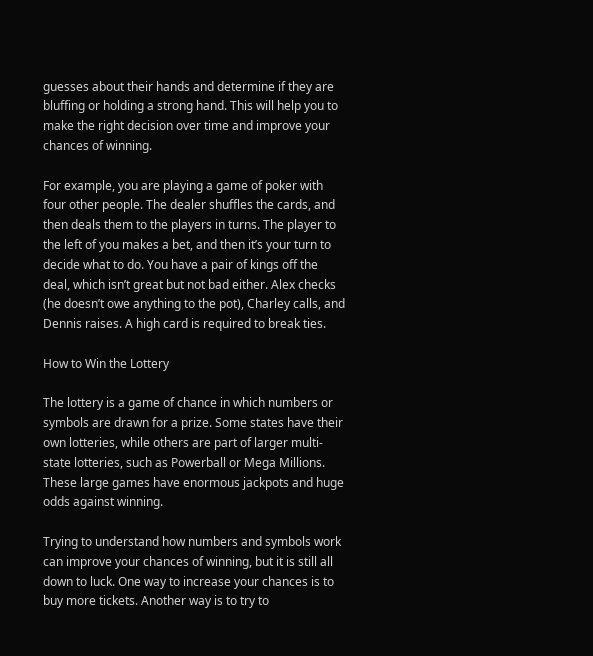guesses about their hands and determine if they are bluffing or holding a strong hand. This will help you to make the right decision over time and improve your chances of winning.

For example, you are playing a game of poker with four other people. The dealer shuffles the cards, and then deals them to the players in turns. The player to the left of you makes a bet, and then it’s your turn to decide what to do. You have a pair of kings off the deal, which isn’t great but not bad either. Alex checks (he doesn’t owe anything to the pot), Charley calls, and Dennis raises. A high card is required to break ties.

How to Win the Lottery

The lottery is a game of chance in which numbers or symbols are drawn for a prize. Some states have their own lotteries, while others are part of larger multi-state lotteries, such as Powerball or Mega Millions. These large games have enormous jackpots and huge odds against winning.

Trying to understand how numbers and symbols work can improve your chances of winning, but it is still all down to luck. One way to increase your chances is to buy more tickets. Another way is to try to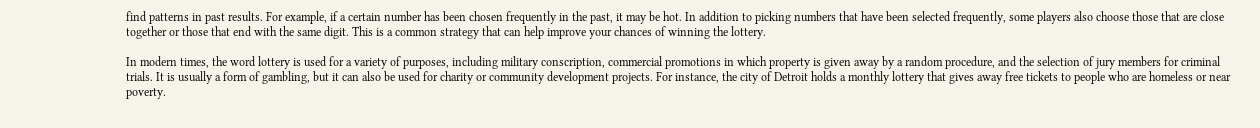find patterns in past results. For example, if a certain number has been chosen frequently in the past, it may be hot. In addition to picking numbers that have been selected frequently, some players also choose those that are close together or those that end with the same digit. This is a common strategy that can help improve your chances of winning the lottery.

In modern times, the word lottery is used for a variety of purposes, including military conscription, commercial promotions in which property is given away by a random procedure, and the selection of jury members for criminal trials. It is usually a form of gambling, but it can also be used for charity or community development projects. For instance, the city of Detroit holds a monthly lottery that gives away free tickets to people who are homeless or near poverty.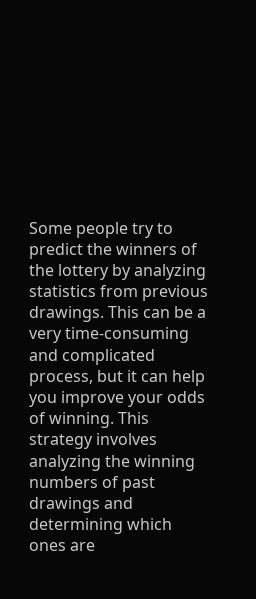Some people try to predict the winners of the lottery by analyzing statistics from previous drawings. This can be a very time-consuming and complicated process, but it can help you improve your odds of winning. This strategy involves analyzing the winning numbers of past drawings and determining which ones are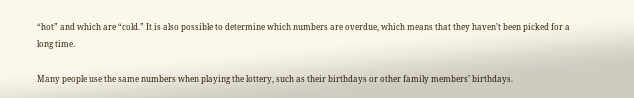“hot” and which are “cold.” It is also possible to determine which numbers are overdue, which means that they haven’t been picked for a long time.

Many people use the same numbers when playing the lottery, such as their birthdays or other family members’ birthdays.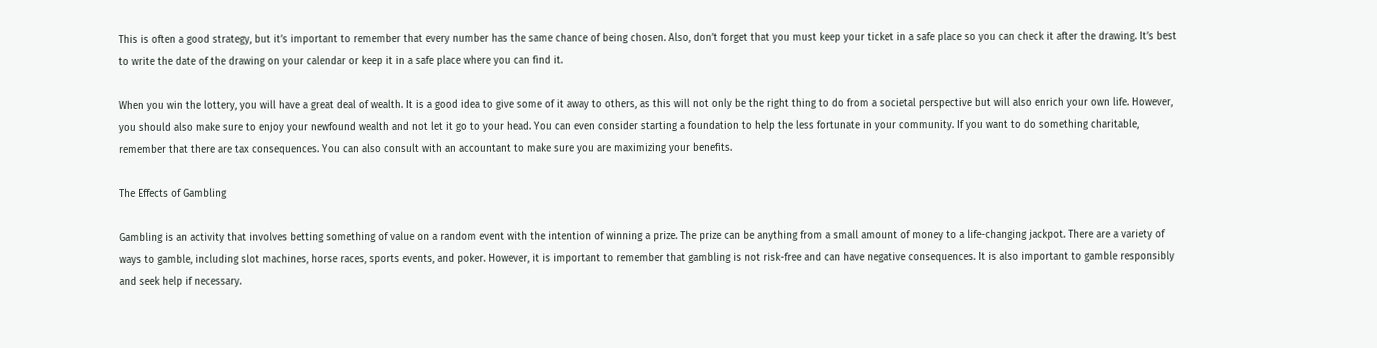This is often a good strategy, but it’s important to remember that every number has the same chance of being chosen. Also, don’t forget that you must keep your ticket in a safe place so you can check it after the drawing. It’s best to write the date of the drawing on your calendar or keep it in a safe place where you can find it.

When you win the lottery, you will have a great deal of wealth. It is a good idea to give some of it away to others, as this will not only be the right thing to do from a societal perspective but will also enrich your own life. However, you should also make sure to enjoy your newfound wealth and not let it go to your head. You can even consider starting a foundation to help the less fortunate in your community. If you want to do something charitable, remember that there are tax consequences. You can also consult with an accountant to make sure you are maximizing your benefits.

The Effects of Gambling

Gambling is an activity that involves betting something of value on a random event with the intention of winning a prize. The prize can be anything from a small amount of money to a life-changing jackpot. There are a variety of ways to gamble, including slot machines, horse races, sports events, and poker. However, it is important to remember that gambling is not risk-free and can have negative consequences. It is also important to gamble responsibly and seek help if necessary.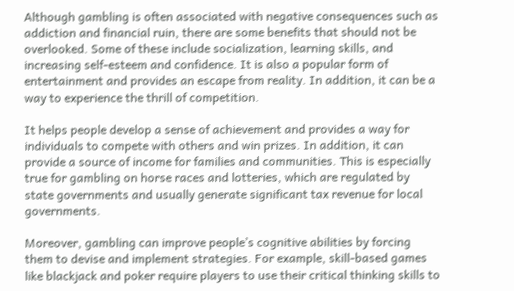Although gambling is often associated with negative consequences such as addiction and financial ruin, there are some benefits that should not be overlooked. Some of these include socialization, learning skills, and increasing self-esteem and confidence. It is also a popular form of entertainment and provides an escape from reality. In addition, it can be a way to experience the thrill of competition.

It helps people develop a sense of achievement and provides a way for individuals to compete with others and win prizes. In addition, it can provide a source of income for families and communities. This is especially true for gambling on horse races and lotteries, which are regulated by state governments and usually generate significant tax revenue for local governments.

Moreover, gambling can improve people’s cognitive abilities by forcing them to devise and implement strategies. For example, skill-based games like blackjack and poker require players to use their critical thinking skills to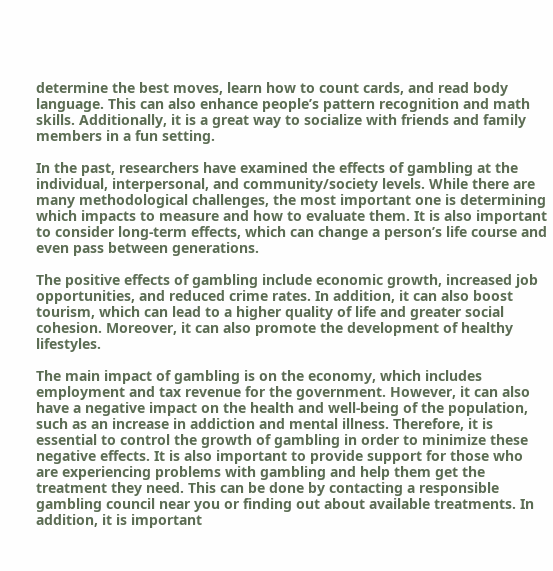determine the best moves, learn how to count cards, and read body language. This can also enhance people’s pattern recognition and math skills. Additionally, it is a great way to socialize with friends and family members in a fun setting.

In the past, researchers have examined the effects of gambling at the individual, interpersonal, and community/society levels. While there are many methodological challenges, the most important one is determining which impacts to measure and how to evaluate them. It is also important to consider long-term effects, which can change a person’s life course and even pass between generations.

The positive effects of gambling include economic growth, increased job opportunities, and reduced crime rates. In addition, it can also boost tourism, which can lead to a higher quality of life and greater social cohesion. Moreover, it can also promote the development of healthy lifestyles.

The main impact of gambling is on the economy, which includes employment and tax revenue for the government. However, it can also have a negative impact on the health and well-being of the population, such as an increase in addiction and mental illness. Therefore, it is essential to control the growth of gambling in order to minimize these negative effects. It is also important to provide support for those who are experiencing problems with gambling and help them get the treatment they need. This can be done by contacting a responsible gambling council near you or finding out about available treatments. In addition, it is important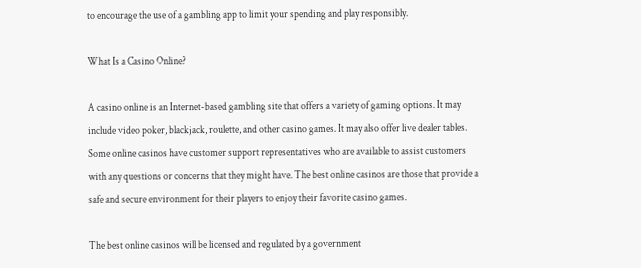to encourage the use of a gambling app to limit your spending and play responsibly.

What Is a Casino Online?

A casino online is an Internet-based gambling site that offers a variety of gaming options. It may include video poker, blackjack, roulette, and other casino games. It may also offer live dealer tables. Some online casinos have customer support representatives who are available to assist customers with any questions or concerns that they might have. The best online casinos are those that provide a safe and secure environment for their players to enjoy their favorite casino games.

The best online casinos will be licensed and regulated by a government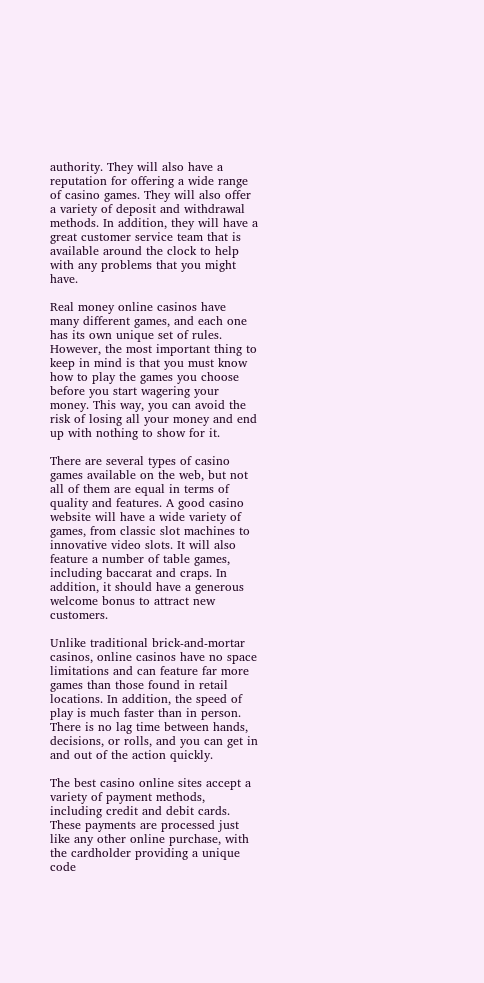authority. They will also have a reputation for offering a wide range of casino games. They will also offer a variety of deposit and withdrawal methods. In addition, they will have a great customer service team that is available around the clock to help with any problems that you might have.

Real money online casinos have many different games, and each one has its own unique set of rules. However, the most important thing to keep in mind is that you must know how to play the games you choose before you start wagering your money. This way, you can avoid the risk of losing all your money and end up with nothing to show for it.

There are several types of casino games available on the web, but not all of them are equal in terms of quality and features. A good casino website will have a wide variety of games, from classic slot machines to innovative video slots. It will also feature a number of table games, including baccarat and craps. In addition, it should have a generous welcome bonus to attract new customers.

Unlike traditional brick-and-mortar casinos, online casinos have no space limitations and can feature far more games than those found in retail locations. In addition, the speed of play is much faster than in person. There is no lag time between hands, decisions, or rolls, and you can get in and out of the action quickly.

The best casino online sites accept a variety of payment methods, including credit and debit cards. These payments are processed just like any other online purchase, with the cardholder providing a unique code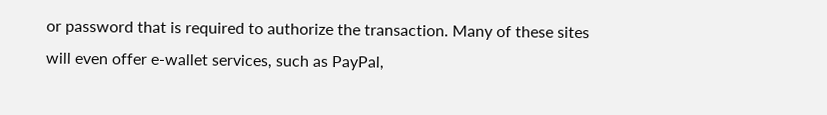or password that is required to authorize the transaction. Many of these sites will even offer e-wallet services, such as PayPal,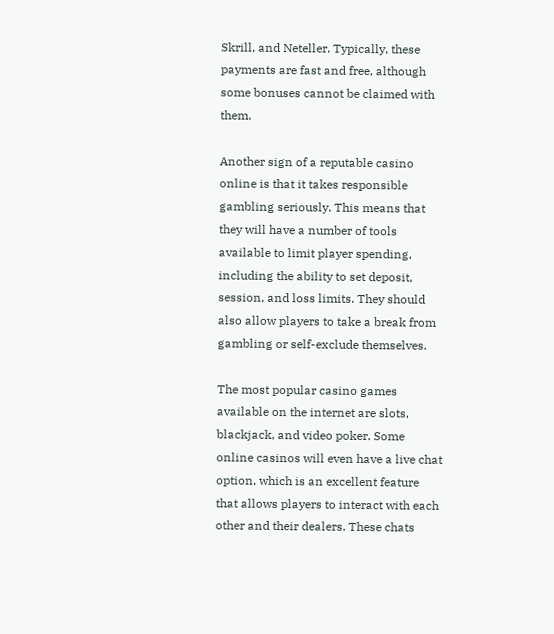Skrill, and Neteller. Typically, these payments are fast and free, although some bonuses cannot be claimed with them.

Another sign of a reputable casino online is that it takes responsible gambling seriously. This means that they will have a number of tools available to limit player spending, including the ability to set deposit, session, and loss limits. They should also allow players to take a break from gambling or self-exclude themselves.

The most popular casino games available on the internet are slots, blackjack, and video poker. Some online casinos will even have a live chat option, which is an excellent feature that allows players to interact with each other and their dealers. These chats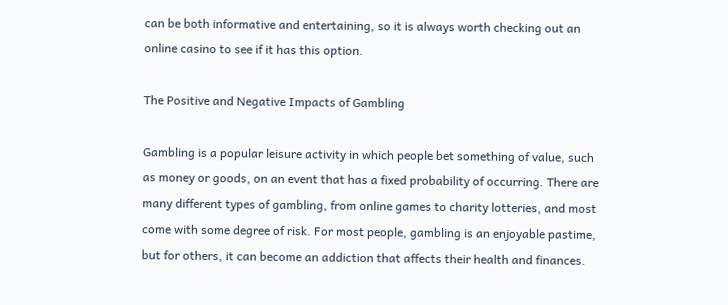can be both informative and entertaining, so it is always worth checking out an online casino to see if it has this option.

The Positive and Negative Impacts of Gambling

Gambling is a popular leisure activity in which people bet something of value, such as money or goods, on an event that has a fixed probability of occurring. There are many different types of gambling, from online games to charity lotteries, and most come with some degree of risk. For most people, gambling is an enjoyable pastime, but for others, it can become an addiction that affects their health and finances.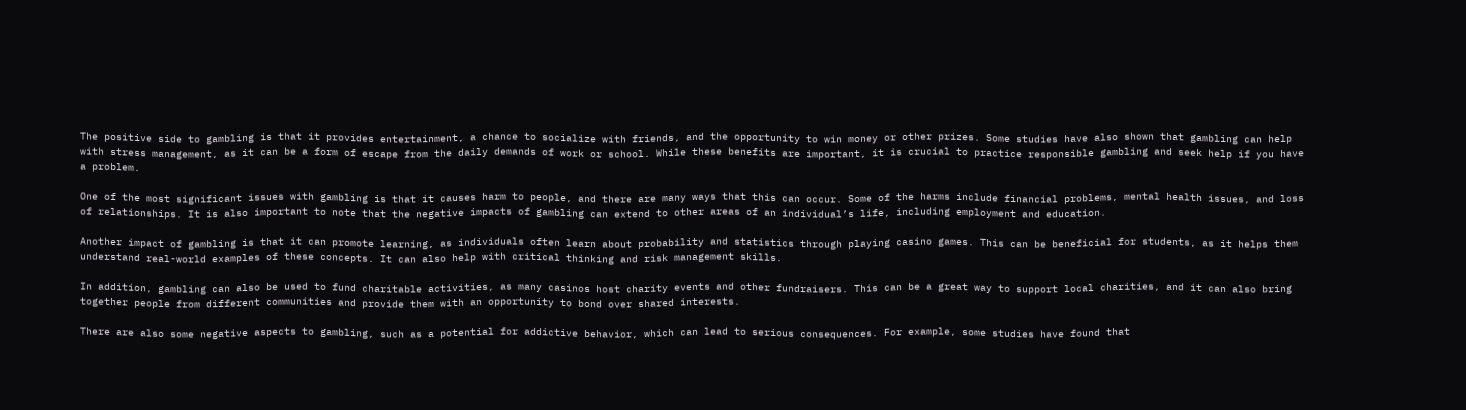The positive side to gambling is that it provides entertainment, a chance to socialize with friends, and the opportunity to win money or other prizes. Some studies have also shown that gambling can help with stress management, as it can be a form of escape from the daily demands of work or school. While these benefits are important, it is crucial to practice responsible gambling and seek help if you have a problem.

One of the most significant issues with gambling is that it causes harm to people, and there are many ways that this can occur. Some of the harms include financial problems, mental health issues, and loss of relationships. It is also important to note that the negative impacts of gambling can extend to other areas of an individual’s life, including employment and education.

Another impact of gambling is that it can promote learning, as individuals often learn about probability and statistics through playing casino games. This can be beneficial for students, as it helps them understand real-world examples of these concepts. It can also help with critical thinking and risk management skills.

In addition, gambling can also be used to fund charitable activities, as many casinos host charity events and other fundraisers. This can be a great way to support local charities, and it can also bring together people from different communities and provide them with an opportunity to bond over shared interests.

There are also some negative aspects to gambling, such as a potential for addictive behavior, which can lead to serious consequences. For example, some studies have found that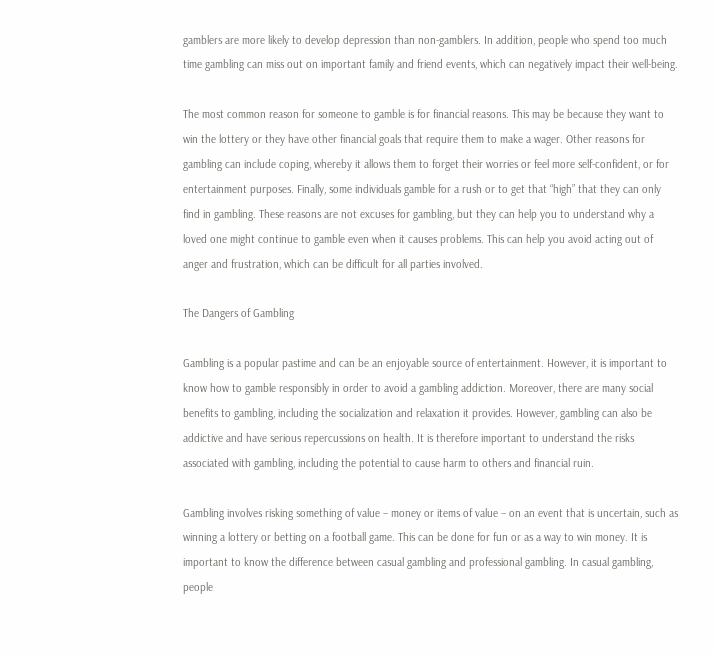gamblers are more likely to develop depression than non-gamblers. In addition, people who spend too much time gambling can miss out on important family and friend events, which can negatively impact their well-being.

The most common reason for someone to gamble is for financial reasons. This may be because they want to win the lottery or they have other financial goals that require them to make a wager. Other reasons for gambling can include coping, whereby it allows them to forget their worries or feel more self-confident, or for entertainment purposes. Finally, some individuals gamble for a rush or to get that “high” that they can only find in gambling. These reasons are not excuses for gambling, but they can help you to understand why a loved one might continue to gamble even when it causes problems. This can help you avoid acting out of anger and frustration, which can be difficult for all parties involved.

The Dangers of Gambling

Gambling is a popular pastime and can be an enjoyable source of entertainment. However, it is important to know how to gamble responsibly in order to avoid a gambling addiction. Moreover, there are many social benefits to gambling, including the socialization and relaxation it provides. However, gambling can also be addictive and have serious repercussions on health. It is therefore important to understand the risks associated with gambling, including the potential to cause harm to others and financial ruin.

Gambling involves risking something of value – money or items of value – on an event that is uncertain, such as winning a lottery or betting on a football game. This can be done for fun or as a way to win money. It is important to know the difference between casual gambling and professional gambling. In casual gambling, people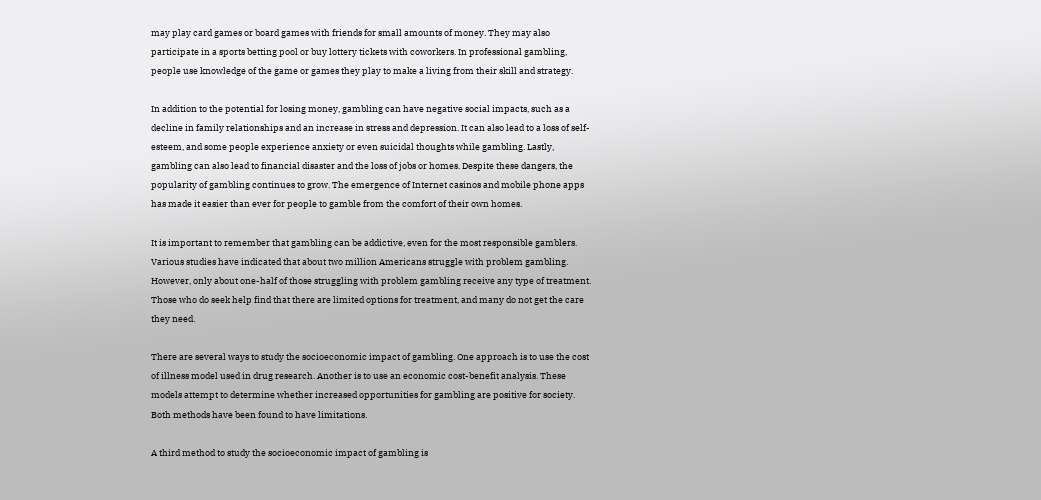may play card games or board games with friends for small amounts of money. They may also participate in a sports betting pool or buy lottery tickets with coworkers. In professional gambling, people use knowledge of the game or games they play to make a living from their skill and strategy.

In addition to the potential for losing money, gambling can have negative social impacts, such as a decline in family relationships and an increase in stress and depression. It can also lead to a loss of self-esteem, and some people experience anxiety or even suicidal thoughts while gambling. Lastly, gambling can also lead to financial disaster and the loss of jobs or homes. Despite these dangers, the popularity of gambling continues to grow. The emergence of Internet casinos and mobile phone apps has made it easier than ever for people to gamble from the comfort of their own homes.

It is important to remember that gambling can be addictive, even for the most responsible gamblers. Various studies have indicated that about two million Americans struggle with problem gambling. However, only about one-half of those struggling with problem gambling receive any type of treatment. Those who do seek help find that there are limited options for treatment, and many do not get the care they need.

There are several ways to study the socioeconomic impact of gambling. One approach is to use the cost of illness model used in drug research. Another is to use an economic cost-benefit analysis. These models attempt to determine whether increased opportunities for gambling are positive for society. Both methods have been found to have limitations.

A third method to study the socioeconomic impact of gambling is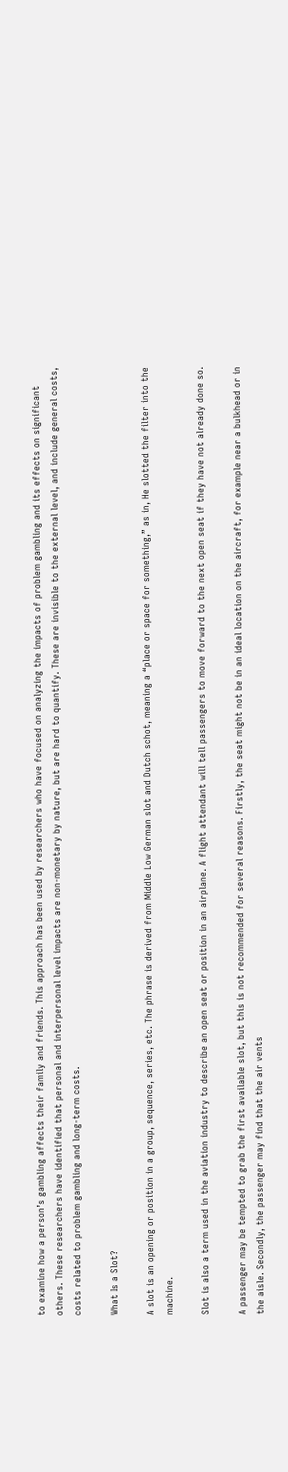to examine how a person’s gambling affects their family and friends. This approach has been used by researchers who have focused on analyzing the impacts of problem gambling and its effects on significant others. These researchers have identified that personal and interpersonal level impacts are non-monetary by nature, but are hard to quantify. These are invisible to the external level, and include general costs, costs related to problem gambling and long-term costs.

What Is a Slot?

A slot is an opening or position in a group, sequence, series, etc. The phrase is derived from Middle Low German slot and Dutch schot, meaning a “place or space for something,” as in, He slotted the filter into the machine.

Slot is also a term used in the aviation industry to describe an open seat or position in an airplane. A flight attendant will tell passengers to move forward to the next open seat if they have not already done so.

A passenger may be tempted to grab the first available slot, but this is not recommended for several reasons. Firstly, the seat might not be in an ideal location on the aircraft, for example near a bulkhead or in the aisle. Secondly, the passenger may find that the air vents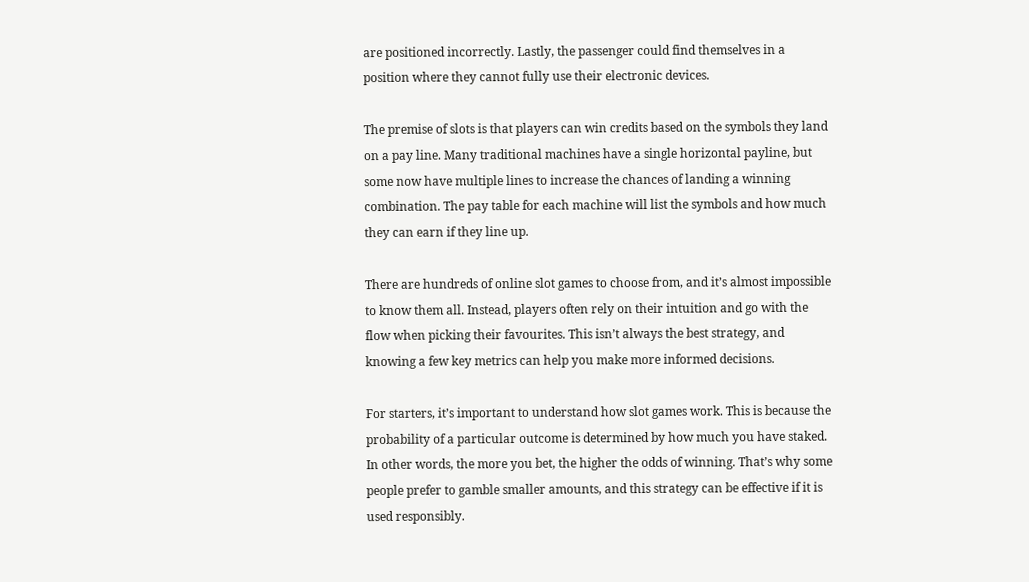are positioned incorrectly. Lastly, the passenger could find themselves in a position where they cannot fully use their electronic devices.

The premise of slots is that players can win credits based on the symbols they land on a pay line. Many traditional machines have a single horizontal payline, but some now have multiple lines to increase the chances of landing a winning combination. The pay table for each machine will list the symbols and how much they can earn if they line up.

There are hundreds of online slot games to choose from, and it’s almost impossible to know them all. Instead, players often rely on their intuition and go with the flow when picking their favourites. This isn’t always the best strategy, and knowing a few key metrics can help you make more informed decisions.

For starters, it’s important to understand how slot games work. This is because the probability of a particular outcome is determined by how much you have staked. In other words, the more you bet, the higher the odds of winning. That’s why some people prefer to gamble smaller amounts, and this strategy can be effective if it is used responsibly.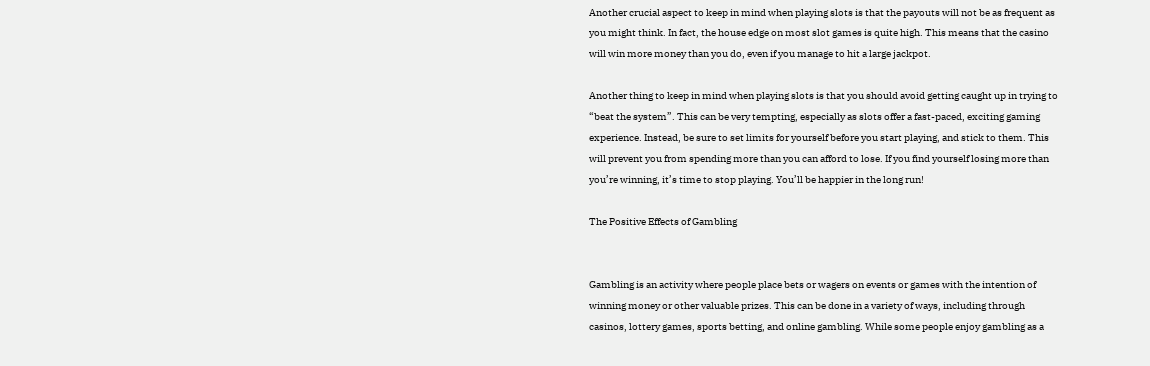Another crucial aspect to keep in mind when playing slots is that the payouts will not be as frequent as you might think. In fact, the house edge on most slot games is quite high. This means that the casino will win more money than you do, even if you manage to hit a large jackpot.

Another thing to keep in mind when playing slots is that you should avoid getting caught up in trying to “beat the system”. This can be very tempting, especially as slots offer a fast-paced, exciting gaming experience. Instead, be sure to set limits for yourself before you start playing, and stick to them. This will prevent you from spending more than you can afford to lose. If you find yourself losing more than you’re winning, it’s time to stop playing. You’ll be happier in the long run!

The Positive Effects of Gambling


Gambling is an activity where people place bets or wagers on events or games with the intention of winning money or other valuable prizes. This can be done in a variety of ways, including through casinos, lottery games, sports betting, and online gambling. While some people enjoy gambling as a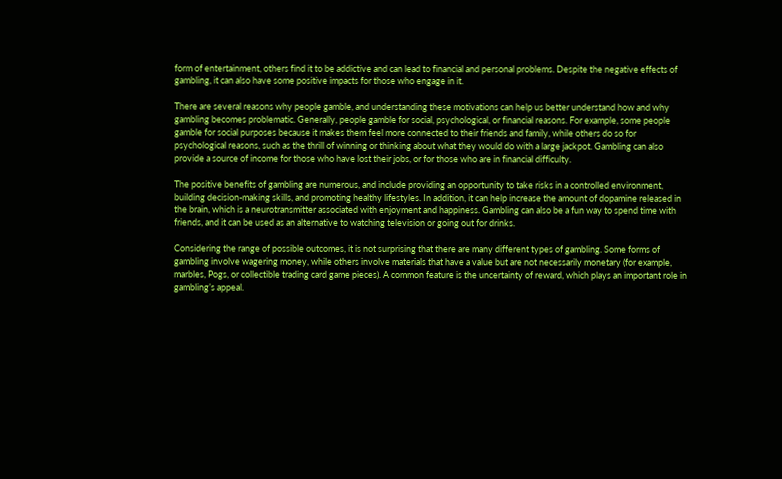form of entertainment, others find it to be addictive and can lead to financial and personal problems. Despite the negative effects of gambling, it can also have some positive impacts for those who engage in it.

There are several reasons why people gamble, and understanding these motivations can help us better understand how and why gambling becomes problematic. Generally, people gamble for social, psychological, or financial reasons. For example, some people gamble for social purposes because it makes them feel more connected to their friends and family, while others do so for psychological reasons, such as the thrill of winning or thinking about what they would do with a large jackpot. Gambling can also provide a source of income for those who have lost their jobs, or for those who are in financial difficulty.

The positive benefits of gambling are numerous, and include providing an opportunity to take risks in a controlled environment, building decision-making skills, and promoting healthy lifestyles. In addition, it can help increase the amount of dopamine released in the brain, which is a neurotransmitter associated with enjoyment and happiness. Gambling can also be a fun way to spend time with friends, and it can be used as an alternative to watching television or going out for drinks.

Considering the range of possible outcomes, it is not surprising that there are many different types of gambling. Some forms of gambling involve wagering money, while others involve materials that have a value but are not necessarily monetary (for example, marbles, Pogs, or collectible trading card game pieces). A common feature is the uncertainty of reward, which plays an important role in gambling’s appeal.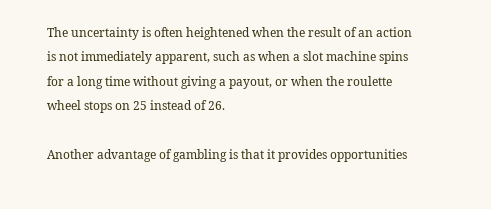The uncertainty is often heightened when the result of an action is not immediately apparent, such as when a slot machine spins for a long time without giving a payout, or when the roulette wheel stops on 25 instead of 26.

Another advantage of gambling is that it provides opportunities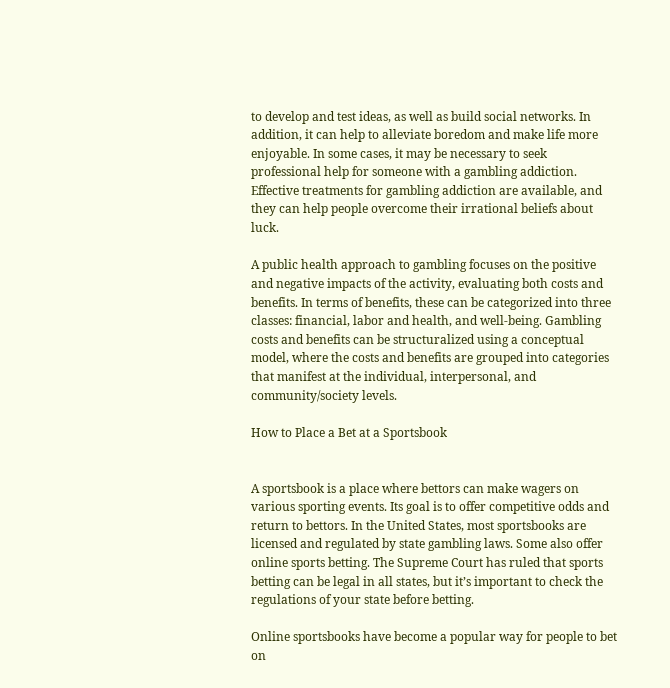to develop and test ideas, as well as build social networks. In addition, it can help to alleviate boredom and make life more enjoyable. In some cases, it may be necessary to seek professional help for someone with a gambling addiction. Effective treatments for gambling addiction are available, and they can help people overcome their irrational beliefs about luck.

A public health approach to gambling focuses on the positive and negative impacts of the activity, evaluating both costs and benefits. In terms of benefits, these can be categorized into three classes: financial, labor and health, and well-being. Gambling costs and benefits can be structuralized using a conceptual model, where the costs and benefits are grouped into categories that manifest at the individual, interpersonal, and community/society levels.

How to Place a Bet at a Sportsbook


A sportsbook is a place where bettors can make wagers on various sporting events. Its goal is to offer competitive odds and return to bettors. In the United States, most sportsbooks are licensed and regulated by state gambling laws. Some also offer online sports betting. The Supreme Court has ruled that sports betting can be legal in all states, but it’s important to check the regulations of your state before betting.

Online sportsbooks have become a popular way for people to bet on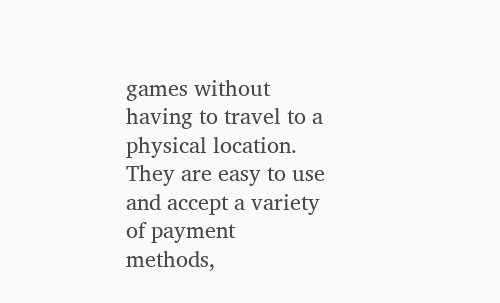games without having to travel to a physical location. They are easy to use and accept a variety of payment methods,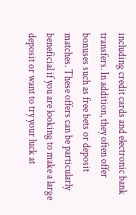including credit cards and electronic bank transfers. In addition, they often offer bonuses such as free bets or deposit matches. These offers can be particularly beneficial if you are looking to make a large deposit or want to try your luck at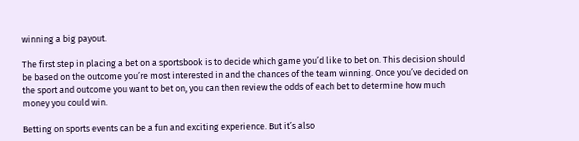winning a big payout.

The first step in placing a bet on a sportsbook is to decide which game you’d like to bet on. This decision should be based on the outcome you’re most interested in and the chances of the team winning. Once you’ve decided on the sport and outcome you want to bet on, you can then review the odds of each bet to determine how much money you could win.

Betting on sports events can be a fun and exciting experience. But it’s also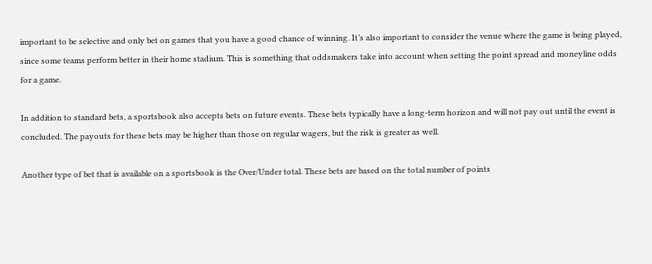important to be selective and only bet on games that you have a good chance of winning. It’s also important to consider the venue where the game is being played, since some teams perform better in their home stadium. This is something that oddsmakers take into account when setting the point spread and moneyline odds for a game.

In addition to standard bets, a sportsbook also accepts bets on future events. These bets typically have a long-term horizon and will not pay out until the event is concluded. The payouts for these bets may be higher than those on regular wagers, but the risk is greater as well.

Another type of bet that is available on a sportsbook is the Over/Under total. These bets are based on the total number of points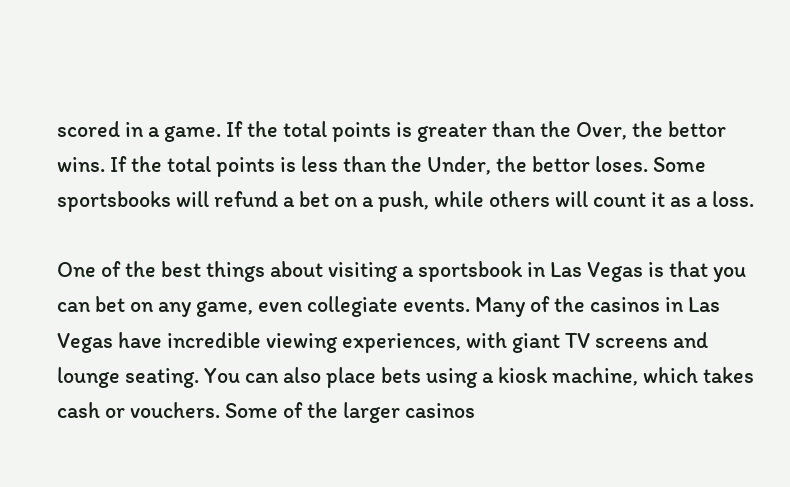scored in a game. If the total points is greater than the Over, the bettor wins. If the total points is less than the Under, the bettor loses. Some sportsbooks will refund a bet on a push, while others will count it as a loss.

One of the best things about visiting a sportsbook in Las Vegas is that you can bet on any game, even collegiate events. Many of the casinos in Las Vegas have incredible viewing experiences, with giant TV screens and lounge seating. You can also place bets using a kiosk machine, which takes cash or vouchers. Some of the larger casinos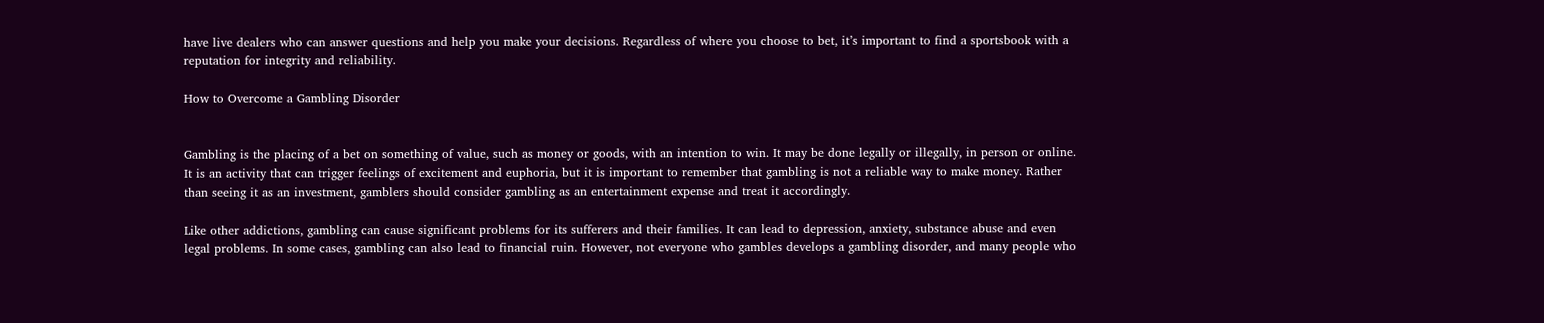have live dealers who can answer questions and help you make your decisions. Regardless of where you choose to bet, it’s important to find a sportsbook with a reputation for integrity and reliability.

How to Overcome a Gambling Disorder


Gambling is the placing of a bet on something of value, such as money or goods, with an intention to win. It may be done legally or illegally, in person or online. It is an activity that can trigger feelings of excitement and euphoria, but it is important to remember that gambling is not a reliable way to make money. Rather than seeing it as an investment, gamblers should consider gambling as an entertainment expense and treat it accordingly.

Like other addictions, gambling can cause significant problems for its sufferers and their families. It can lead to depression, anxiety, substance abuse and even legal problems. In some cases, gambling can also lead to financial ruin. However, not everyone who gambles develops a gambling disorder, and many people who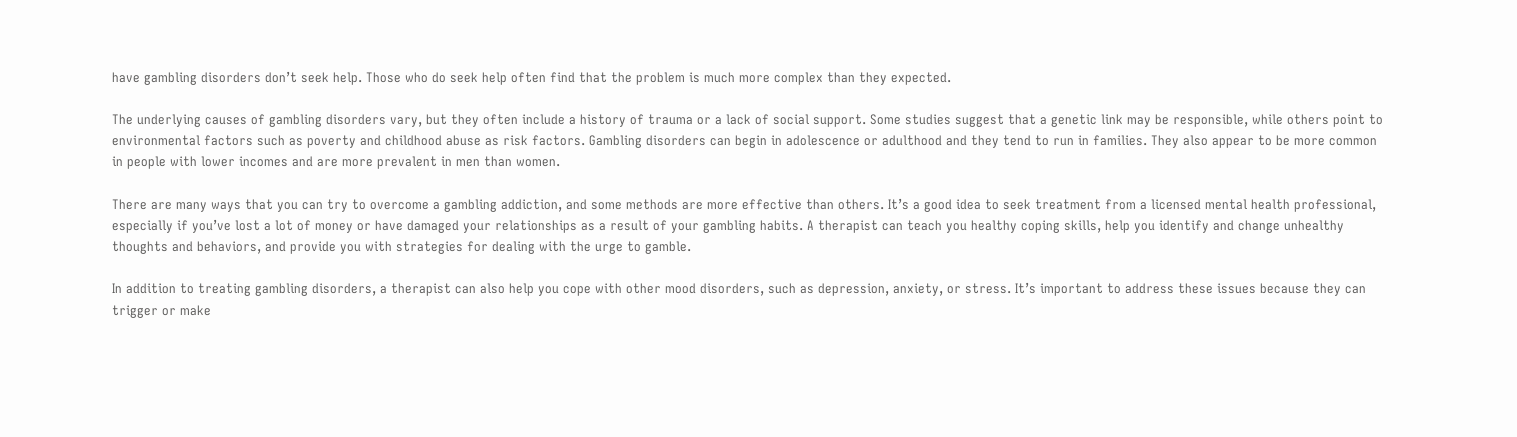have gambling disorders don’t seek help. Those who do seek help often find that the problem is much more complex than they expected.

The underlying causes of gambling disorders vary, but they often include a history of trauma or a lack of social support. Some studies suggest that a genetic link may be responsible, while others point to environmental factors such as poverty and childhood abuse as risk factors. Gambling disorders can begin in adolescence or adulthood and they tend to run in families. They also appear to be more common in people with lower incomes and are more prevalent in men than women.

There are many ways that you can try to overcome a gambling addiction, and some methods are more effective than others. It’s a good idea to seek treatment from a licensed mental health professional, especially if you’ve lost a lot of money or have damaged your relationships as a result of your gambling habits. A therapist can teach you healthy coping skills, help you identify and change unhealthy thoughts and behaviors, and provide you with strategies for dealing with the urge to gamble.

In addition to treating gambling disorders, a therapist can also help you cope with other mood disorders, such as depression, anxiety, or stress. It’s important to address these issues because they can trigger or make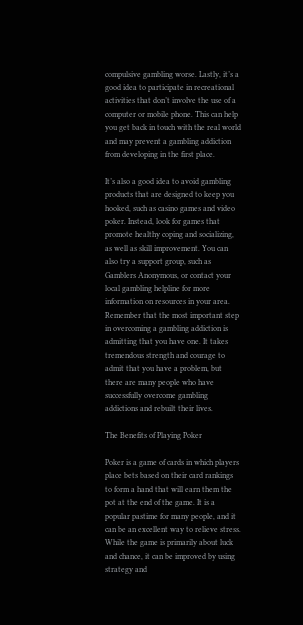compulsive gambling worse. Lastly, it’s a good idea to participate in recreational activities that don’t involve the use of a computer or mobile phone. This can help you get back in touch with the real world and may prevent a gambling addiction from developing in the first place.

It’s also a good idea to avoid gambling products that are designed to keep you hooked, such as casino games and video poker. Instead, look for games that promote healthy coping and socializing, as well as skill improvement. You can also try a support group, such as Gamblers Anonymous, or contact your local gambling helpline for more information on resources in your area. Remember that the most important step in overcoming a gambling addiction is admitting that you have one. It takes tremendous strength and courage to admit that you have a problem, but there are many people who have successfully overcome gambling addictions and rebuilt their lives.

The Benefits of Playing Poker

Poker is a game of cards in which players place bets based on their card rankings to form a hand that will earn them the pot at the end of the game. It is a popular pastime for many people, and it can be an excellent way to relieve stress. While the game is primarily about luck and chance, it can be improved by using strategy and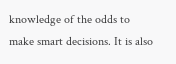knowledge of the odds to make smart decisions. It is also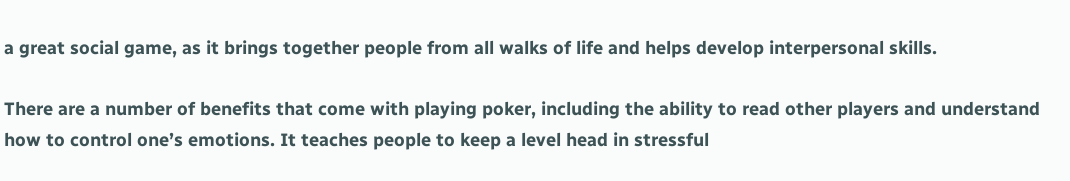a great social game, as it brings together people from all walks of life and helps develop interpersonal skills.

There are a number of benefits that come with playing poker, including the ability to read other players and understand how to control one’s emotions. It teaches people to keep a level head in stressful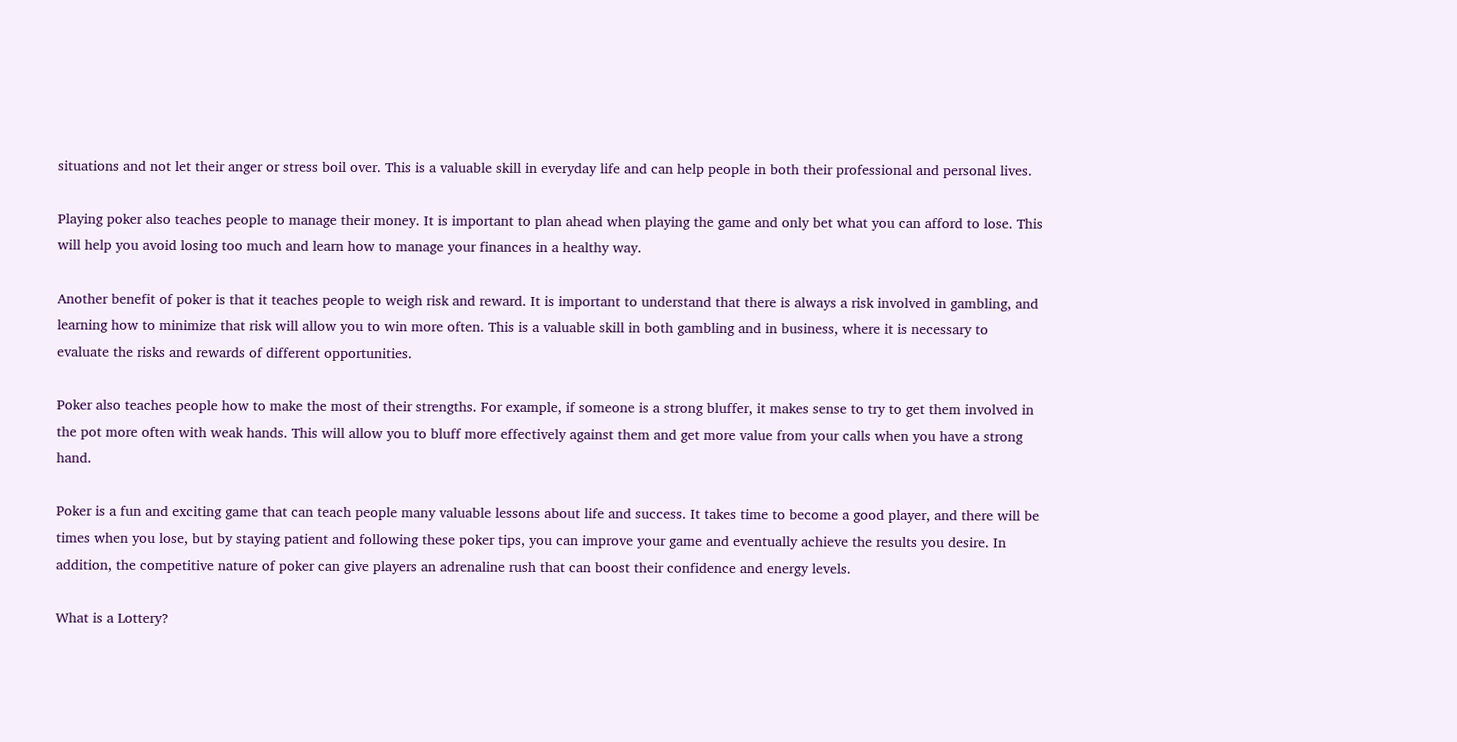situations and not let their anger or stress boil over. This is a valuable skill in everyday life and can help people in both their professional and personal lives.

Playing poker also teaches people to manage their money. It is important to plan ahead when playing the game and only bet what you can afford to lose. This will help you avoid losing too much and learn how to manage your finances in a healthy way.

Another benefit of poker is that it teaches people to weigh risk and reward. It is important to understand that there is always a risk involved in gambling, and learning how to minimize that risk will allow you to win more often. This is a valuable skill in both gambling and in business, where it is necessary to evaluate the risks and rewards of different opportunities.

Poker also teaches people how to make the most of their strengths. For example, if someone is a strong bluffer, it makes sense to try to get them involved in the pot more often with weak hands. This will allow you to bluff more effectively against them and get more value from your calls when you have a strong hand.

Poker is a fun and exciting game that can teach people many valuable lessons about life and success. It takes time to become a good player, and there will be times when you lose, but by staying patient and following these poker tips, you can improve your game and eventually achieve the results you desire. In addition, the competitive nature of poker can give players an adrenaline rush that can boost their confidence and energy levels.

What is a Lottery?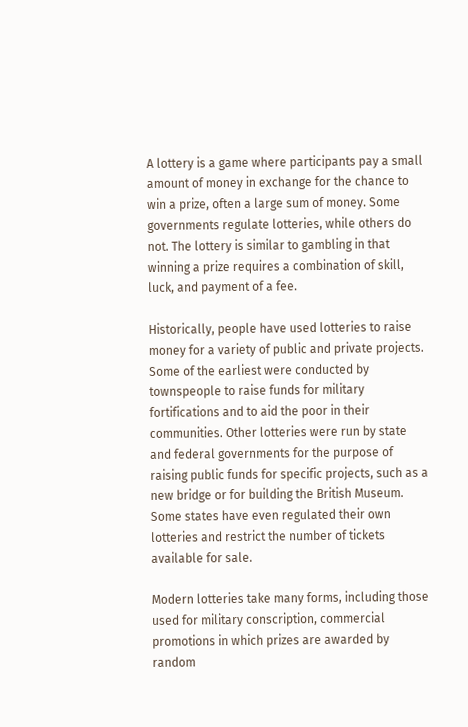A lottery is a game where participants pay a small amount of money in exchange for the chance to win a prize, often a large sum of money. Some governments regulate lotteries, while others do not. The lottery is similar to gambling in that winning a prize requires a combination of skill, luck, and payment of a fee.

Historically, people have used lotteries to raise money for a variety of public and private projects. Some of the earliest were conducted by townspeople to raise funds for military fortifications and to aid the poor in their communities. Other lotteries were run by state and federal governments for the purpose of raising public funds for specific projects, such as a new bridge or for building the British Museum. Some states have even regulated their own lotteries and restrict the number of tickets available for sale.

Modern lotteries take many forms, including those used for military conscription, commercial promotions in which prizes are awarded by random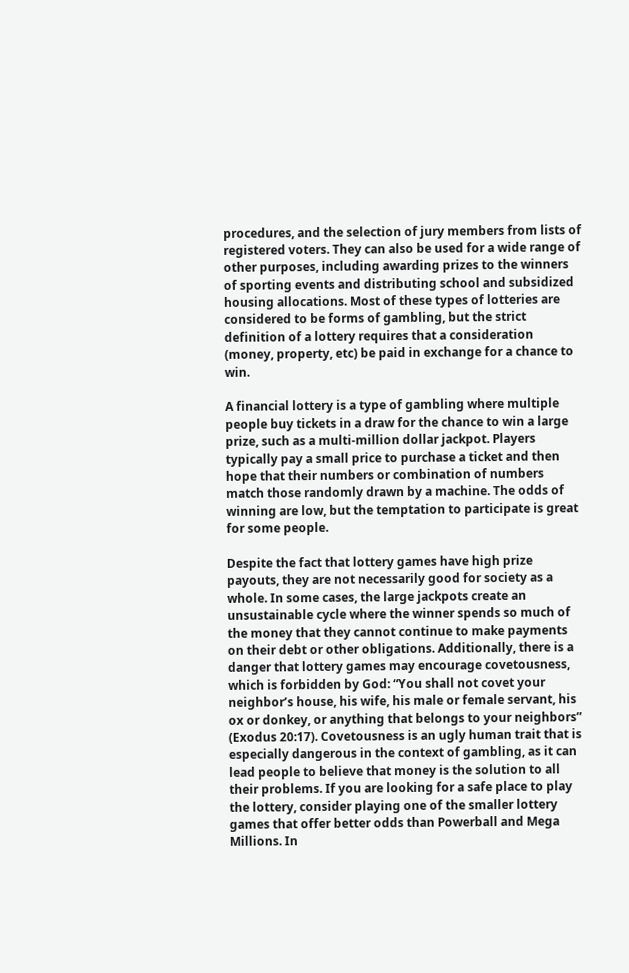procedures, and the selection of jury members from lists of registered voters. They can also be used for a wide range of other purposes, including awarding prizes to the winners of sporting events and distributing school and subsidized housing allocations. Most of these types of lotteries are considered to be forms of gambling, but the strict definition of a lottery requires that a consideration (money, property, etc) be paid in exchange for a chance to win.

A financial lottery is a type of gambling where multiple people buy tickets in a draw for the chance to win a large prize, such as a multi-million dollar jackpot. Players typically pay a small price to purchase a ticket and then hope that their numbers or combination of numbers match those randomly drawn by a machine. The odds of winning are low, but the temptation to participate is great for some people.

Despite the fact that lottery games have high prize payouts, they are not necessarily good for society as a whole. In some cases, the large jackpots create an unsustainable cycle where the winner spends so much of the money that they cannot continue to make payments on their debt or other obligations. Additionally, there is a danger that lottery games may encourage covetousness, which is forbidden by God: “You shall not covet your neighbor’s house, his wife, his male or female servant, his ox or donkey, or anything that belongs to your neighbors” (Exodus 20:17). Covetousness is an ugly human trait that is especially dangerous in the context of gambling, as it can lead people to believe that money is the solution to all their problems. If you are looking for a safe place to play the lottery, consider playing one of the smaller lottery games that offer better odds than Powerball and Mega Millions. In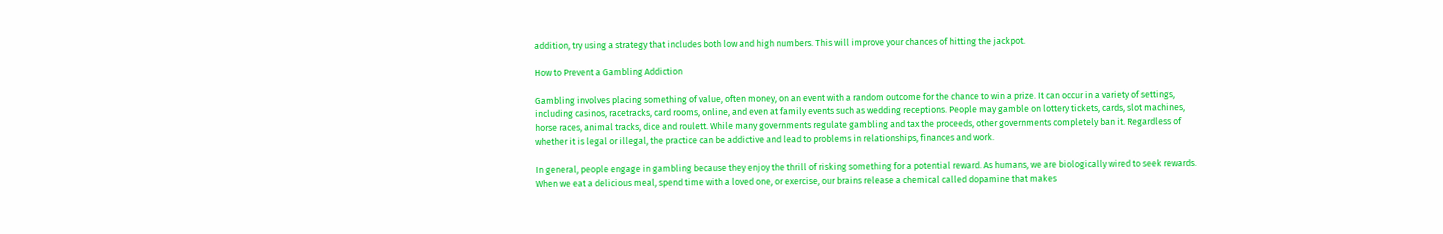addition, try using a strategy that includes both low and high numbers. This will improve your chances of hitting the jackpot.

How to Prevent a Gambling Addiction

Gambling involves placing something of value, often money, on an event with a random outcome for the chance to win a prize. It can occur in a variety of settings, including casinos, racetracks, card rooms, online, and even at family events such as wedding receptions. People may gamble on lottery tickets, cards, slot machines, horse races, animal tracks, dice and roulett. While many governments regulate gambling and tax the proceeds, other governments completely ban it. Regardless of whether it is legal or illegal, the practice can be addictive and lead to problems in relationships, finances and work.

In general, people engage in gambling because they enjoy the thrill of risking something for a potential reward. As humans, we are biologically wired to seek rewards. When we eat a delicious meal, spend time with a loved one, or exercise, our brains release a chemical called dopamine that makes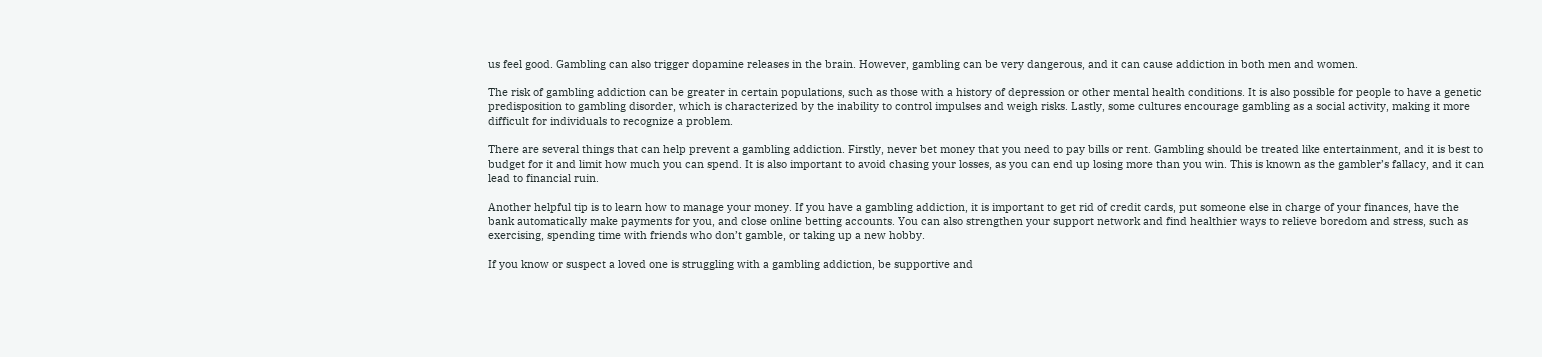us feel good. Gambling can also trigger dopamine releases in the brain. However, gambling can be very dangerous, and it can cause addiction in both men and women.

The risk of gambling addiction can be greater in certain populations, such as those with a history of depression or other mental health conditions. It is also possible for people to have a genetic predisposition to gambling disorder, which is characterized by the inability to control impulses and weigh risks. Lastly, some cultures encourage gambling as a social activity, making it more difficult for individuals to recognize a problem.

There are several things that can help prevent a gambling addiction. Firstly, never bet money that you need to pay bills or rent. Gambling should be treated like entertainment, and it is best to budget for it and limit how much you can spend. It is also important to avoid chasing your losses, as you can end up losing more than you win. This is known as the gambler’s fallacy, and it can lead to financial ruin.

Another helpful tip is to learn how to manage your money. If you have a gambling addiction, it is important to get rid of credit cards, put someone else in charge of your finances, have the bank automatically make payments for you, and close online betting accounts. You can also strengthen your support network and find healthier ways to relieve boredom and stress, such as exercising, spending time with friends who don’t gamble, or taking up a new hobby.

If you know or suspect a loved one is struggling with a gambling addiction, be supportive and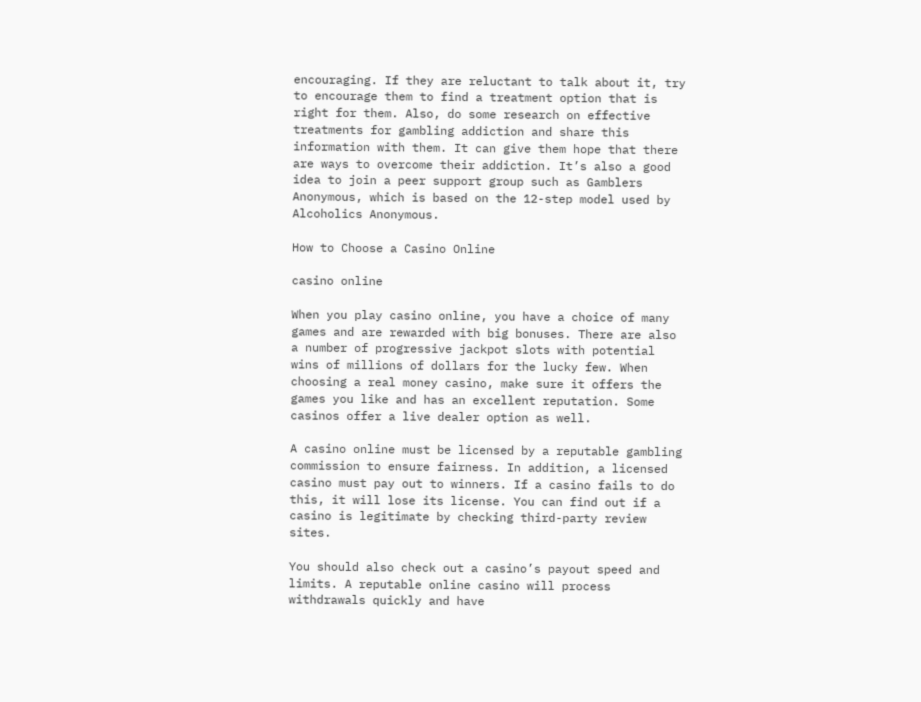encouraging. If they are reluctant to talk about it, try to encourage them to find a treatment option that is right for them. Also, do some research on effective treatments for gambling addiction and share this information with them. It can give them hope that there are ways to overcome their addiction. It’s also a good idea to join a peer support group such as Gamblers Anonymous, which is based on the 12-step model used by Alcoholics Anonymous.

How to Choose a Casino Online

casino online

When you play casino online, you have a choice of many games and are rewarded with big bonuses. There are also a number of progressive jackpot slots with potential wins of millions of dollars for the lucky few. When choosing a real money casino, make sure it offers the games you like and has an excellent reputation. Some casinos offer a live dealer option as well.

A casino online must be licensed by a reputable gambling commission to ensure fairness. In addition, a licensed casino must pay out to winners. If a casino fails to do this, it will lose its license. You can find out if a casino is legitimate by checking third-party review sites.

You should also check out a casino’s payout speed and limits. A reputable online casino will process withdrawals quickly and have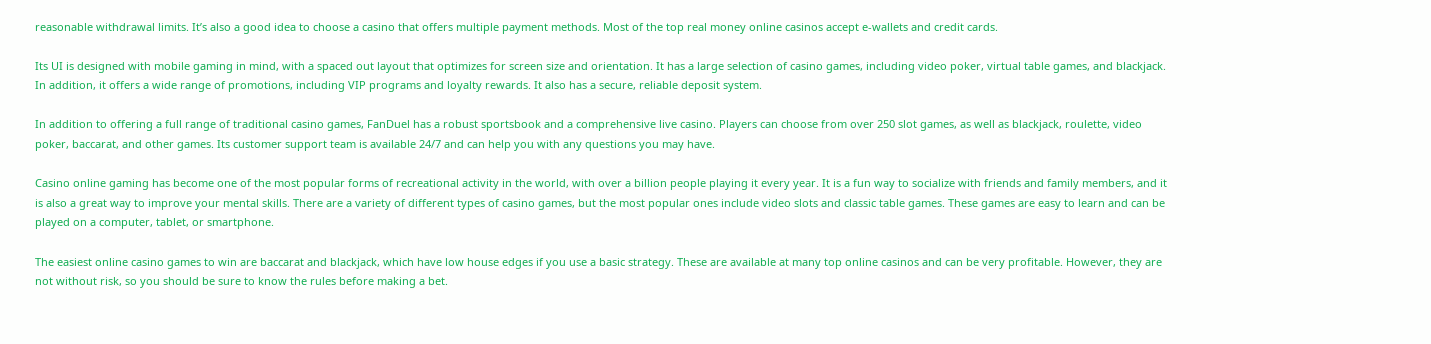reasonable withdrawal limits. It’s also a good idea to choose a casino that offers multiple payment methods. Most of the top real money online casinos accept e-wallets and credit cards.

Its UI is designed with mobile gaming in mind, with a spaced out layout that optimizes for screen size and orientation. It has a large selection of casino games, including video poker, virtual table games, and blackjack. In addition, it offers a wide range of promotions, including VIP programs and loyalty rewards. It also has a secure, reliable deposit system.

In addition to offering a full range of traditional casino games, FanDuel has a robust sportsbook and a comprehensive live casino. Players can choose from over 250 slot games, as well as blackjack, roulette, video poker, baccarat, and other games. Its customer support team is available 24/7 and can help you with any questions you may have.

Casino online gaming has become one of the most popular forms of recreational activity in the world, with over a billion people playing it every year. It is a fun way to socialize with friends and family members, and it is also a great way to improve your mental skills. There are a variety of different types of casino games, but the most popular ones include video slots and classic table games. These games are easy to learn and can be played on a computer, tablet, or smartphone.

The easiest online casino games to win are baccarat and blackjack, which have low house edges if you use a basic strategy. These are available at many top online casinos and can be very profitable. However, they are not without risk, so you should be sure to know the rules before making a bet.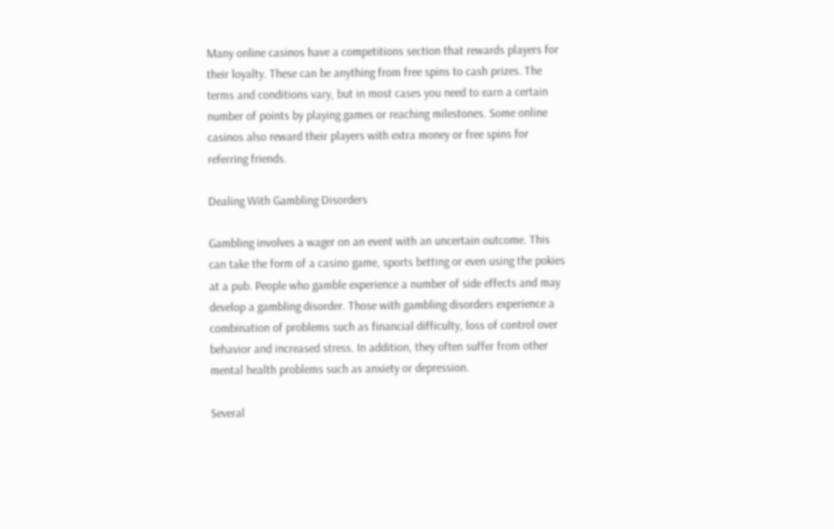Many online casinos have a competitions section that rewards players for their loyalty. These can be anything from free spins to cash prizes. The terms and conditions vary, but in most cases you need to earn a certain number of points by playing games or reaching milestones. Some online casinos also reward their players with extra money or free spins for referring friends.

Dealing With Gambling Disorders

Gambling involves a wager on an event with an uncertain outcome. This can take the form of a casino game, sports betting or even using the pokies at a pub. People who gamble experience a number of side effects and may develop a gambling disorder. Those with gambling disorders experience a combination of problems such as financial difficulty, loss of control over behavior and increased stress. In addition, they often suffer from other mental health problems such as anxiety or depression.

Several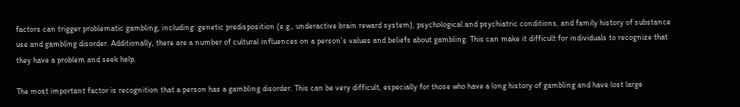factors can trigger problematic gambling, including: genetic predisposition (e.g., underactive brain reward system), psychological and psychiatric conditions, and family history of substance use and gambling disorder. Additionally, there are a number of cultural influences on a person’s values and beliefs about gambling. This can make it difficult for individuals to recognize that they have a problem and seek help.

The most important factor is recognition that a person has a gambling disorder. This can be very difficult, especially for those who have a long history of gambling and have lost large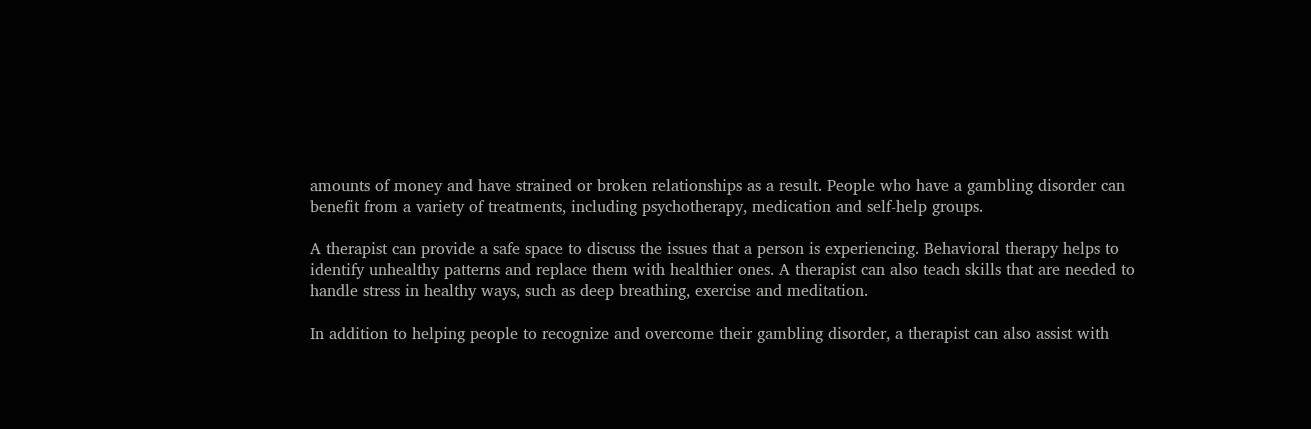amounts of money and have strained or broken relationships as a result. People who have a gambling disorder can benefit from a variety of treatments, including psychotherapy, medication and self-help groups.

A therapist can provide a safe space to discuss the issues that a person is experiencing. Behavioral therapy helps to identify unhealthy patterns and replace them with healthier ones. A therapist can also teach skills that are needed to handle stress in healthy ways, such as deep breathing, exercise and meditation.

In addition to helping people to recognize and overcome their gambling disorder, a therapist can also assist with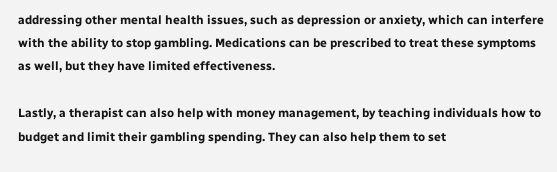addressing other mental health issues, such as depression or anxiety, which can interfere with the ability to stop gambling. Medications can be prescribed to treat these symptoms as well, but they have limited effectiveness.

Lastly, a therapist can also help with money management, by teaching individuals how to budget and limit their gambling spending. They can also help them to set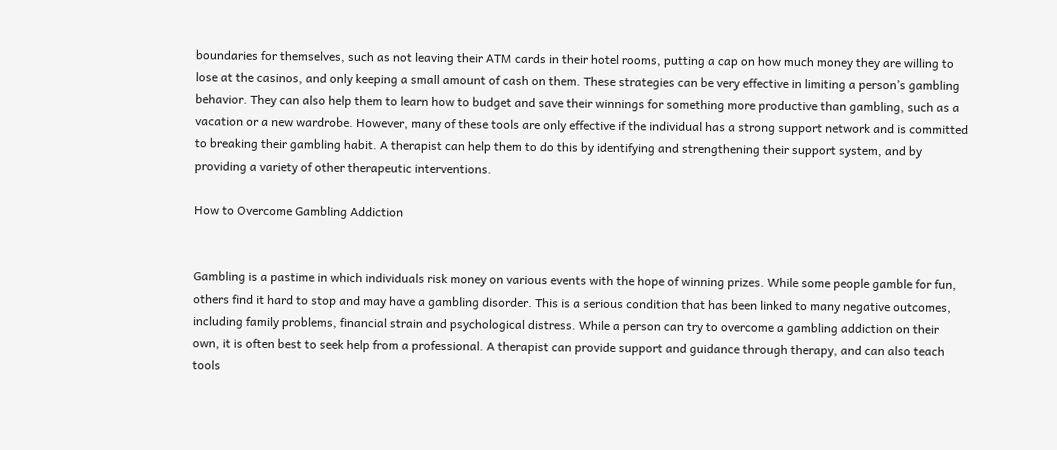boundaries for themselves, such as not leaving their ATM cards in their hotel rooms, putting a cap on how much money they are willing to lose at the casinos, and only keeping a small amount of cash on them. These strategies can be very effective in limiting a person’s gambling behavior. They can also help them to learn how to budget and save their winnings for something more productive than gambling, such as a vacation or a new wardrobe. However, many of these tools are only effective if the individual has a strong support network and is committed to breaking their gambling habit. A therapist can help them to do this by identifying and strengthening their support system, and by providing a variety of other therapeutic interventions.

How to Overcome Gambling Addiction


Gambling is a pastime in which individuals risk money on various events with the hope of winning prizes. While some people gamble for fun, others find it hard to stop and may have a gambling disorder. This is a serious condition that has been linked to many negative outcomes, including family problems, financial strain and psychological distress. While a person can try to overcome a gambling addiction on their own, it is often best to seek help from a professional. A therapist can provide support and guidance through therapy, and can also teach tools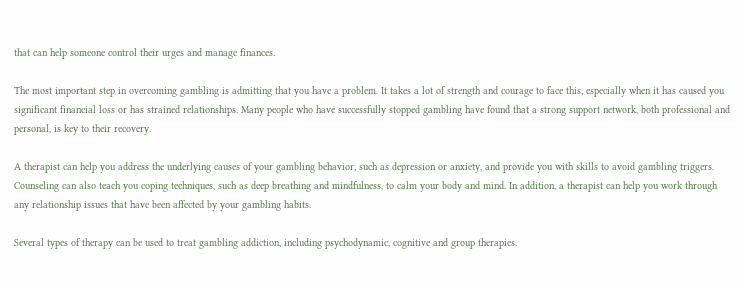that can help someone control their urges and manage finances.

The most important step in overcoming gambling is admitting that you have a problem. It takes a lot of strength and courage to face this, especially when it has caused you significant financial loss or has strained relationships. Many people who have successfully stopped gambling have found that a strong support network, both professional and personal, is key to their recovery.

A therapist can help you address the underlying causes of your gambling behavior, such as depression or anxiety, and provide you with skills to avoid gambling triggers. Counseling can also teach you coping techniques, such as deep breathing and mindfulness, to calm your body and mind. In addition, a therapist can help you work through any relationship issues that have been affected by your gambling habits.

Several types of therapy can be used to treat gambling addiction, including psychodynamic, cognitive and group therapies.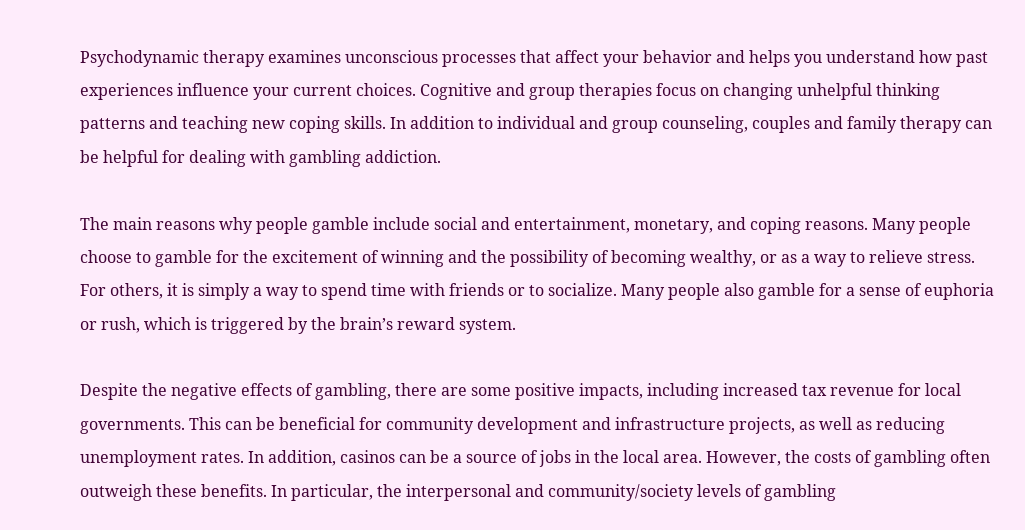Psychodynamic therapy examines unconscious processes that affect your behavior and helps you understand how past experiences influence your current choices. Cognitive and group therapies focus on changing unhelpful thinking patterns and teaching new coping skills. In addition to individual and group counseling, couples and family therapy can be helpful for dealing with gambling addiction.

The main reasons why people gamble include social and entertainment, monetary, and coping reasons. Many people choose to gamble for the excitement of winning and the possibility of becoming wealthy, or as a way to relieve stress. For others, it is simply a way to spend time with friends or to socialize. Many people also gamble for a sense of euphoria or rush, which is triggered by the brain’s reward system.

Despite the negative effects of gambling, there are some positive impacts, including increased tax revenue for local governments. This can be beneficial for community development and infrastructure projects, as well as reducing unemployment rates. In addition, casinos can be a source of jobs in the local area. However, the costs of gambling often outweigh these benefits. In particular, the interpersonal and community/society levels of gambling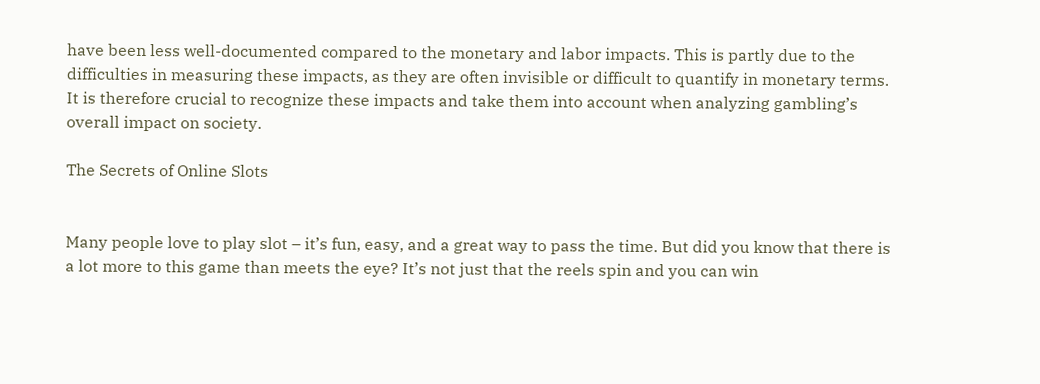have been less well-documented compared to the monetary and labor impacts. This is partly due to the difficulties in measuring these impacts, as they are often invisible or difficult to quantify in monetary terms. It is therefore crucial to recognize these impacts and take them into account when analyzing gambling’s overall impact on society.

The Secrets of Online Slots


Many people love to play slot – it’s fun, easy, and a great way to pass the time. But did you know that there is a lot more to this game than meets the eye? It’s not just that the reels spin and you can win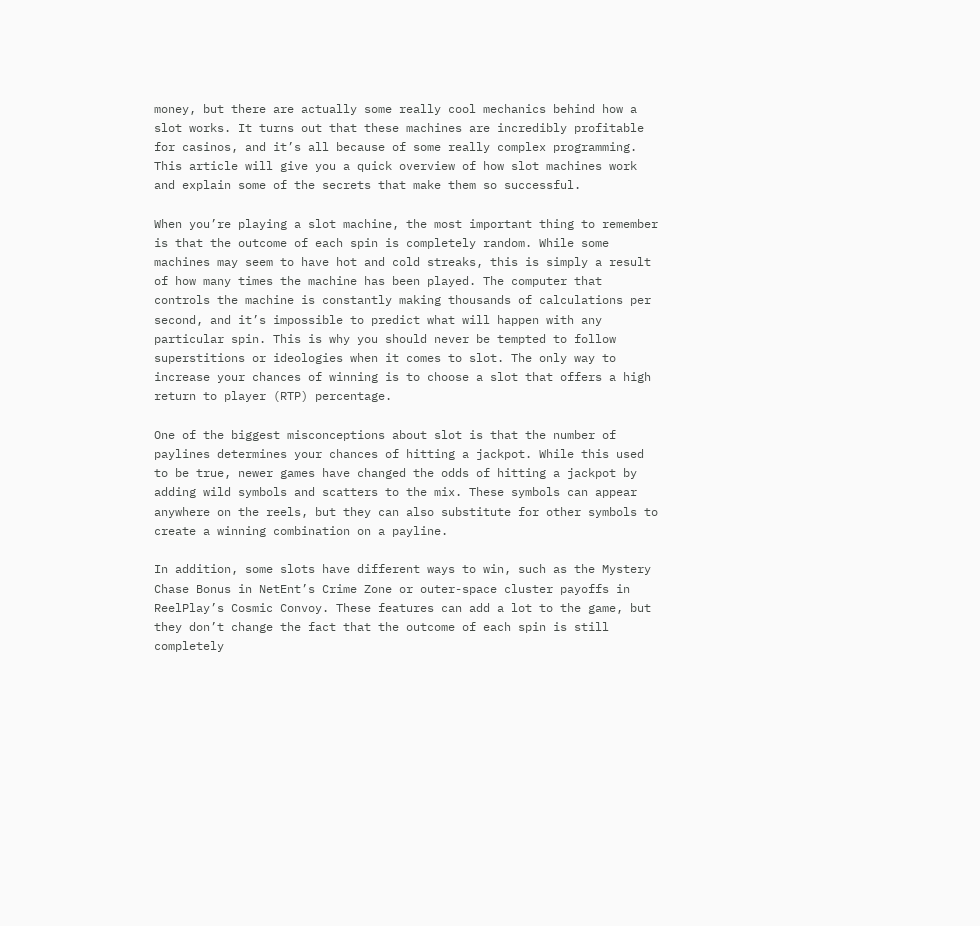money, but there are actually some really cool mechanics behind how a slot works. It turns out that these machines are incredibly profitable for casinos, and it’s all because of some really complex programming. This article will give you a quick overview of how slot machines work and explain some of the secrets that make them so successful.

When you’re playing a slot machine, the most important thing to remember is that the outcome of each spin is completely random. While some machines may seem to have hot and cold streaks, this is simply a result of how many times the machine has been played. The computer that controls the machine is constantly making thousands of calculations per second, and it’s impossible to predict what will happen with any particular spin. This is why you should never be tempted to follow superstitions or ideologies when it comes to slot. The only way to increase your chances of winning is to choose a slot that offers a high return to player (RTP) percentage.

One of the biggest misconceptions about slot is that the number of paylines determines your chances of hitting a jackpot. While this used to be true, newer games have changed the odds of hitting a jackpot by adding wild symbols and scatters to the mix. These symbols can appear anywhere on the reels, but they can also substitute for other symbols to create a winning combination on a payline.

In addition, some slots have different ways to win, such as the Mystery Chase Bonus in NetEnt’s Crime Zone or outer-space cluster payoffs in ReelPlay’s Cosmic Convoy. These features can add a lot to the game, but they don’t change the fact that the outcome of each spin is still completely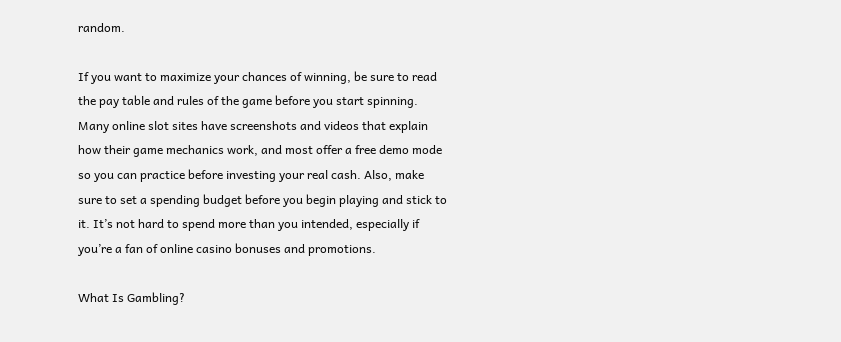random.

If you want to maximize your chances of winning, be sure to read the pay table and rules of the game before you start spinning. Many online slot sites have screenshots and videos that explain how their game mechanics work, and most offer a free demo mode so you can practice before investing your real cash. Also, make sure to set a spending budget before you begin playing and stick to it. It’s not hard to spend more than you intended, especially if you’re a fan of online casino bonuses and promotions.

What Is Gambling?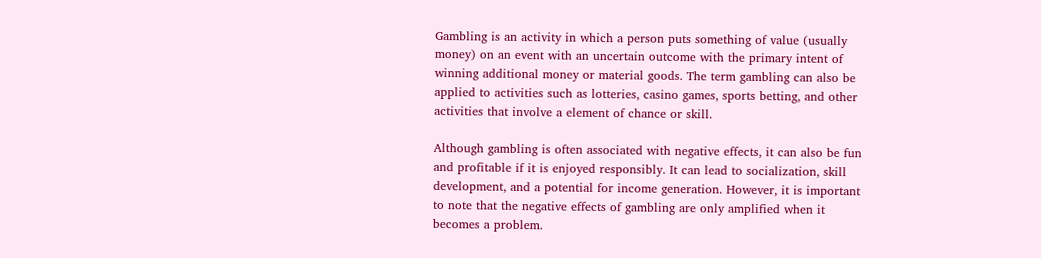Gambling is an activity in which a person puts something of value (usually money) on an event with an uncertain outcome with the primary intent of winning additional money or material goods. The term gambling can also be applied to activities such as lotteries, casino games, sports betting, and other activities that involve a element of chance or skill.

Although gambling is often associated with negative effects, it can also be fun and profitable if it is enjoyed responsibly. It can lead to socialization, skill development, and a potential for income generation. However, it is important to note that the negative effects of gambling are only amplified when it becomes a problem.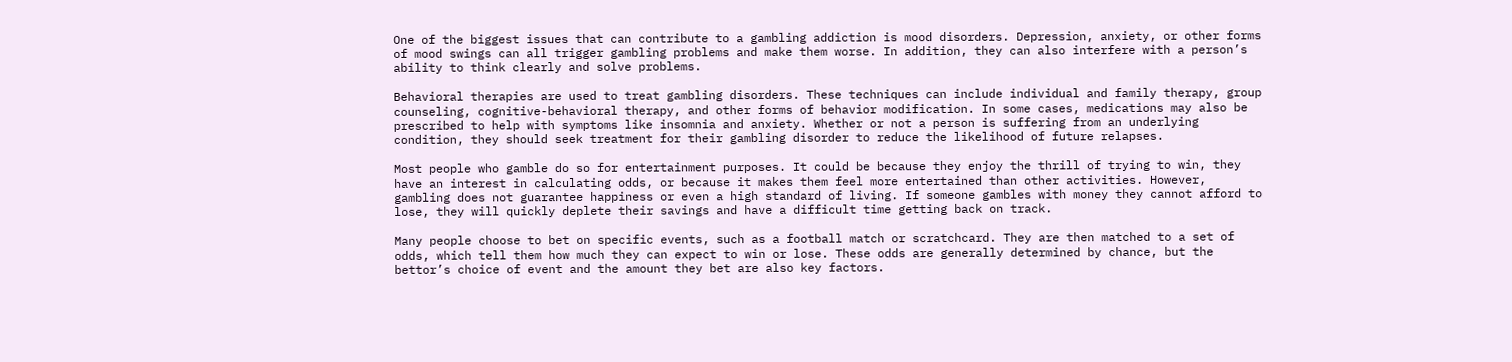One of the biggest issues that can contribute to a gambling addiction is mood disorders. Depression, anxiety, or other forms of mood swings can all trigger gambling problems and make them worse. In addition, they can also interfere with a person’s ability to think clearly and solve problems.

Behavioral therapies are used to treat gambling disorders. These techniques can include individual and family therapy, group counseling, cognitive-behavioral therapy, and other forms of behavior modification. In some cases, medications may also be prescribed to help with symptoms like insomnia and anxiety. Whether or not a person is suffering from an underlying condition, they should seek treatment for their gambling disorder to reduce the likelihood of future relapses.

Most people who gamble do so for entertainment purposes. It could be because they enjoy the thrill of trying to win, they have an interest in calculating odds, or because it makes them feel more entertained than other activities. However, gambling does not guarantee happiness or even a high standard of living. If someone gambles with money they cannot afford to lose, they will quickly deplete their savings and have a difficult time getting back on track.

Many people choose to bet on specific events, such as a football match or scratchcard. They are then matched to a set of odds, which tell them how much they can expect to win or lose. These odds are generally determined by chance, but the bettor’s choice of event and the amount they bet are also key factors.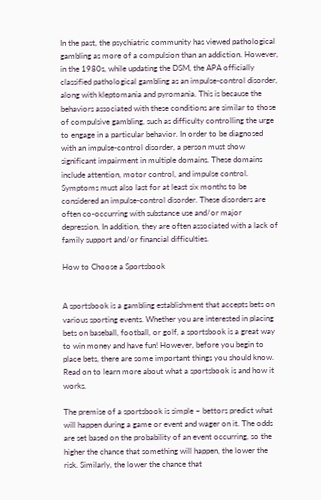In the past, the psychiatric community has viewed pathological gambling as more of a compulsion than an addiction. However, in the 1980s, while updating the DSM, the APA officially classified pathological gambling as an impulse-control disorder, along with kleptomania and pyromania. This is because the behaviors associated with these conditions are similar to those of compulsive gambling, such as difficulty controlling the urge to engage in a particular behavior. In order to be diagnosed with an impulse-control disorder, a person must show significant impairment in multiple domains. These domains include attention, motor control, and impulse control. Symptoms must also last for at least six months to be considered an impulse-control disorder. These disorders are often co-occurring with substance use and/or major depression. In addition, they are often associated with a lack of family support and/or financial difficulties.

How to Choose a Sportsbook


A sportsbook is a gambling establishment that accepts bets on various sporting events. Whether you are interested in placing bets on baseball, football, or golf, a sportsbook is a great way to win money and have fun! However, before you begin to place bets, there are some important things you should know. Read on to learn more about what a sportsbook is and how it works.

The premise of a sportsbook is simple – bettors predict what will happen during a game or event and wager on it. The odds are set based on the probability of an event occurring, so the higher the chance that something will happen, the lower the risk. Similarly, the lower the chance that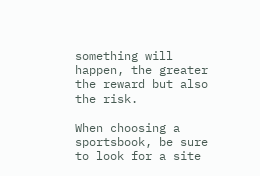something will happen, the greater the reward but also the risk.

When choosing a sportsbook, be sure to look for a site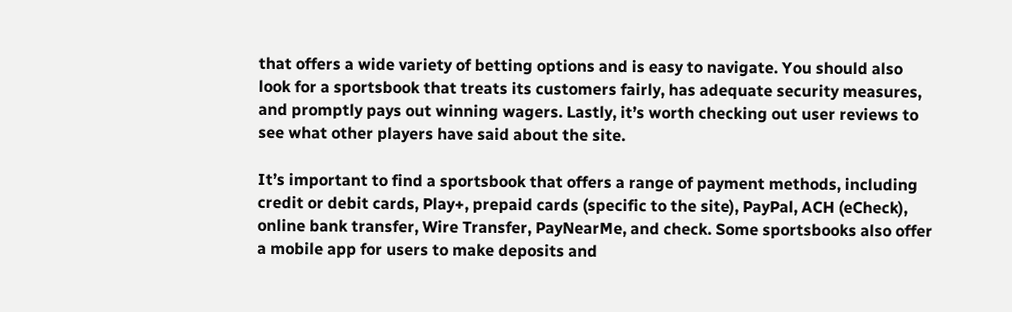that offers a wide variety of betting options and is easy to navigate. You should also look for a sportsbook that treats its customers fairly, has adequate security measures, and promptly pays out winning wagers. Lastly, it’s worth checking out user reviews to see what other players have said about the site.

It’s important to find a sportsbook that offers a range of payment methods, including credit or debit cards, Play+, prepaid cards (specific to the site), PayPal, ACH (eCheck), online bank transfer, Wire Transfer, PayNearMe, and check. Some sportsbooks also offer a mobile app for users to make deposits and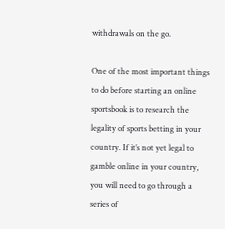withdrawals on the go.

One of the most important things to do before starting an online sportsbook is to research the legality of sports betting in your country. If it’s not yet legal to gamble online in your country, you will need to go through a series of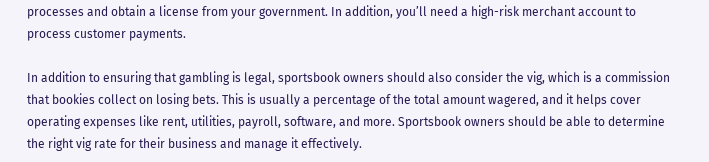processes and obtain a license from your government. In addition, you’ll need a high-risk merchant account to process customer payments.

In addition to ensuring that gambling is legal, sportsbook owners should also consider the vig, which is a commission that bookies collect on losing bets. This is usually a percentage of the total amount wagered, and it helps cover operating expenses like rent, utilities, payroll, software, and more. Sportsbook owners should be able to determine the right vig rate for their business and manage it effectively.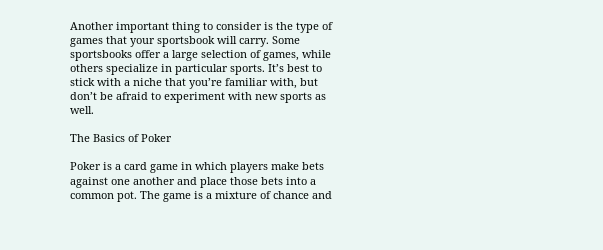Another important thing to consider is the type of games that your sportsbook will carry. Some sportsbooks offer a large selection of games, while others specialize in particular sports. It’s best to stick with a niche that you’re familiar with, but don’t be afraid to experiment with new sports as well.

The Basics of Poker

Poker is a card game in which players make bets against one another and place those bets into a common pot. The game is a mixture of chance and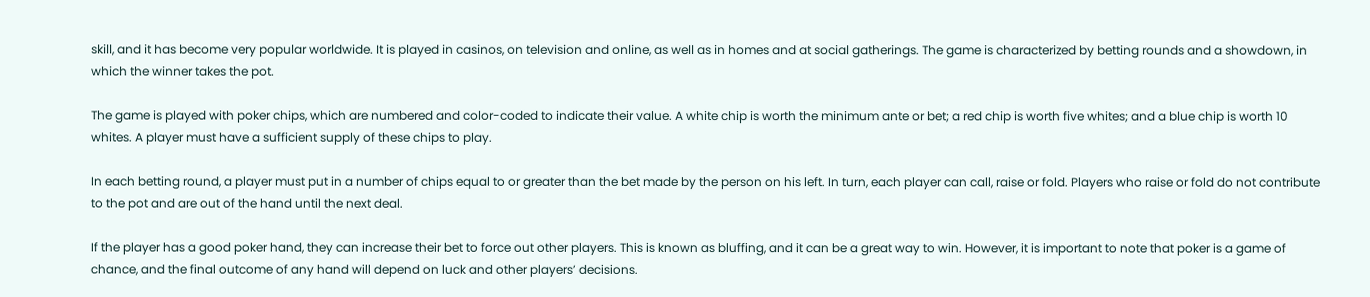skill, and it has become very popular worldwide. It is played in casinos, on television and online, as well as in homes and at social gatherings. The game is characterized by betting rounds and a showdown, in which the winner takes the pot.

The game is played with poker chips, which are numbered and color-coded to indicate their value. A white chip is worth the minimum ante or bet; a red chip is worth five whites; and a blue chip is worth 10 whites. A player must have a sufficient supply of these chips to play.

In each betting round, a player must put in a number of chips equal to or greater than the bet made by the person on his left. In turn, each player can call, raise or fold. Players who raise or fold do not contribute to the pot and are out of the hand until the next deal.

If the player has a good poker hand, they can increase their bet to force out other players. This is known as bluffing, and it can be a great way to win. However, it is important to note that poker is a game of chance, and the final outcome of any hand will depend on luck and other players’ decisions.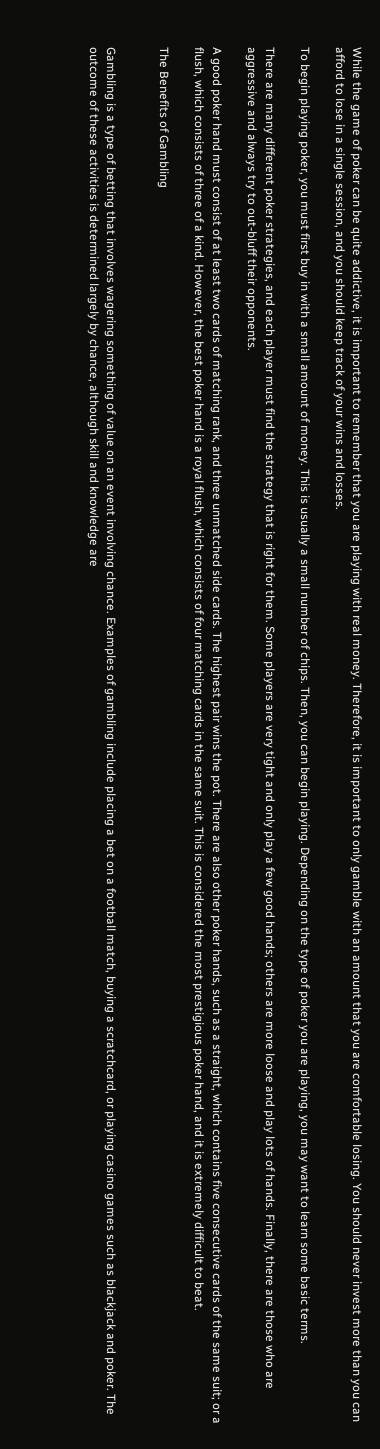While the game of poker can be quite addictive, it is important to remember that you are playing with real money. Therefore, it is important to only gamble with an amount that you are comfortable losing. You should never invest more than you can afford to lose in a single session, and you should keep track of your wins and losses.

To begin playing poker, you must first buy in with a small amount of money. This is usually a small number of chips. Then, you can begin playing. Depending on the type of poker you are playing, you may want to learn some basic terms.

There are many different poker strategies, and each player must find the strategy that is right for them. Some players are very tight and only play a few good hands; others are more loose and play lots of hands. Finally, there are those who are aggressive and always try to out-bluff their opponents.

A good poker hand must consist of at least two cards of matching rank, and three unmatched side cards. The highest pair wins the pot. There are also other poker hands, such as a straight, which contains five consecutive cards of the same suit; or a flush, which consists of three of a kind. However, the best poker hand is a royal flush, which consists of four matching cards in the same suit. This is considered the most prestigious poker hand, and it is extremely difficult to beat.

The Benefits of Gambling


Gambling is a type of betting that involves wagering something of value on an event involving chance. Examples of gambling include placing a bet on a football match, buying a scratchcard, or playing casino games such as blackjack and poker. The outcome of these activities is determined largely by chance, although skill and knowledge are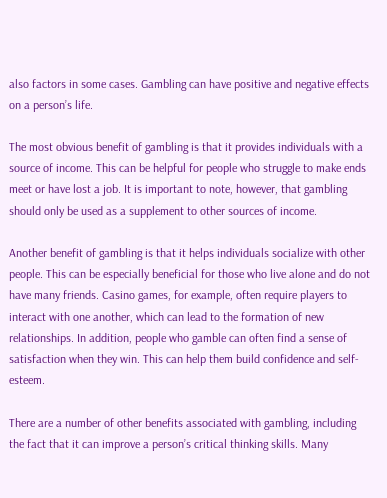also factors in some cases. Gambling can have positive and negative effects on a person’s life.

The most obvious benefit of gambling is that it provides individuals with a source of income. This can be helpful for people who struggle to make ends meet or have lost a job. It is important to note, however, that gambling should only be used as a supplement to other sources of income.

Another benefit of gambling is that it helps individuals socialize with other people. This can be especially beneficial for those who live alone and do not have many friends. Casino games, for example, often require players to interact with one another, which can lead to the formation of new relationships. In addition, people who gamble can often find a sense of satisfaction when they win. This can help them build confidence and self-esteem.

There are a number of other benefits associated with gambling, including the fact that it can improve a person’s critical thinking skills. Many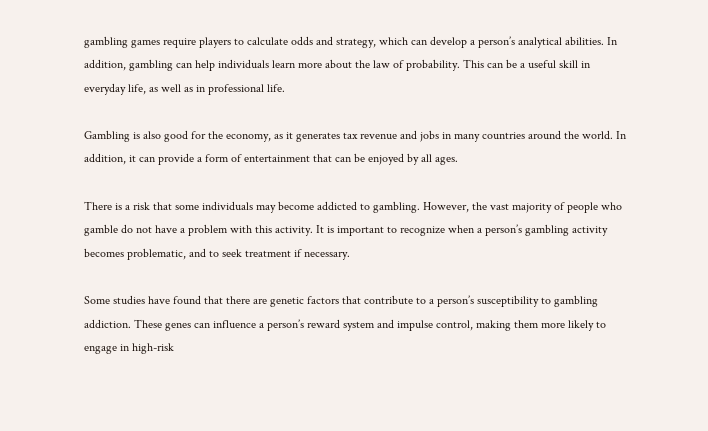gambling games require players to calculate odds and strategy, which can develop a person’s analytical abilities. In addition, gambling can help individuals learn more about the law of probability. This can be a useful skill in everyday life, as well as in professional life.

Gambling is also good for the economy, as it generates tax revenue and jobs in many countries around the world. In addition, it can provide a form of entertainment that can be enjoyed by all ages.

There is a risk that some individuals may become addicted to gambling. However, the vast majority of people who gamble do not have a problem with this activity. It is important to recognize when a person’s gambling activity becomes problematic, and to seek treatment if necessary.

Some studies have found that there are genetic factors that contribute to a person’s susceptibility to gambling addiction. These genes can influence a person’s reward system and impulse control, making them more likely to engage in high-risk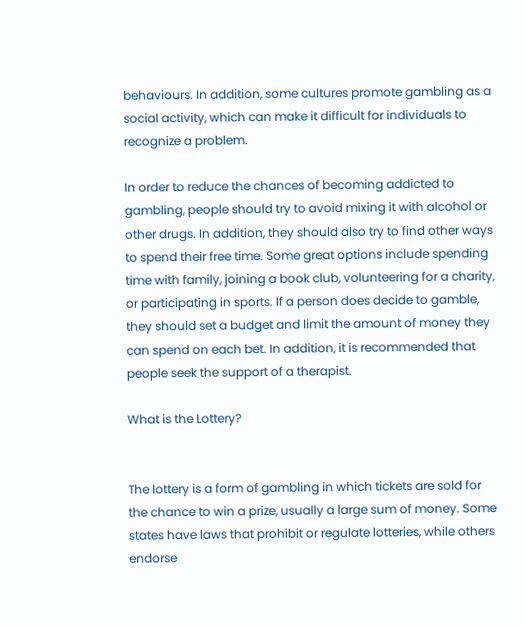behaviours. In addition, some cultures promote gambling as a social activity, which can make it difficult for individuals to recognize a problem.

In order to reduce the chances of becoming addicted to gambling, people should try to avoid mixing it with alcohol or other drugs. In addition, they should also try to find other ways to spend their free time. Some great options include spending time with family, joining a book club, volunteering for a charity, or participating in sports. If a person does decide to gamble, they should set a budget and limit the amount of money they can spend on each bet. In addition, it is recommended that people seek the support of a therapist.

What is the Lottery?


The lottery is a form of gambling in which tickets are sold for the chance to win a prize, usually a large sum of money. Some states have laws that prohibit or regulate lotteries, while others endorse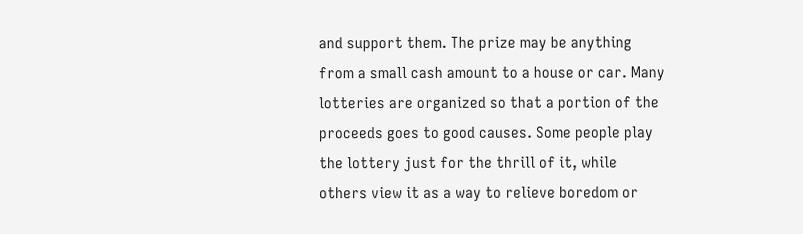and support them. The prize may be anything from a small cash amount to a house or car. Many lotteries are organized so that a portion of the proceeds goes to good causes. Some people play the lottery just for the thrill of it, while others view it as a way to relieve boredom or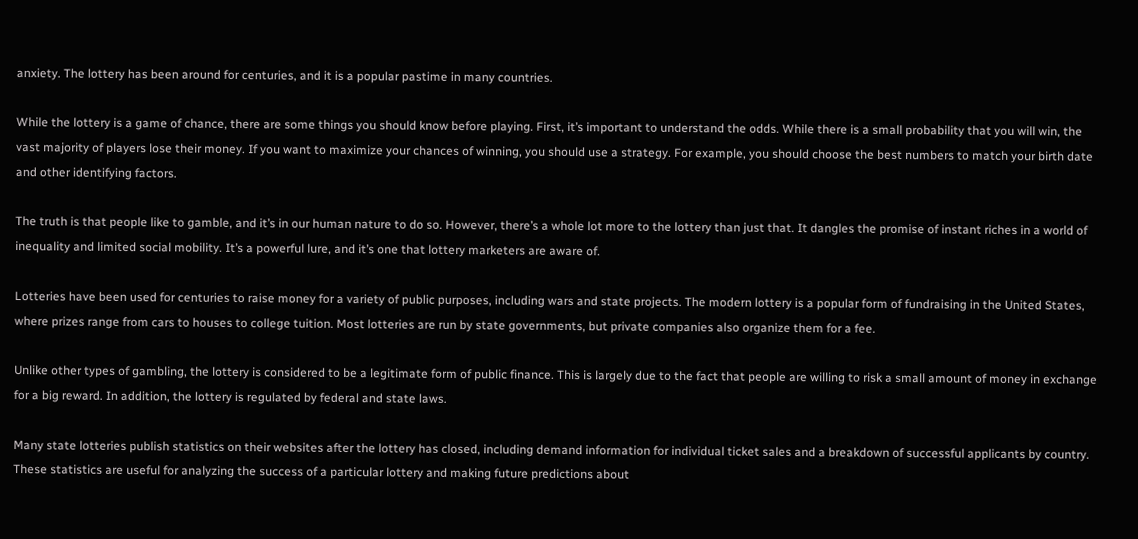anxiety. The lottery has been around for centuries, and it is a popular pastime in many countries.

While the lottery is a game of chance, there are some things you should know before playing. First, it’s important to understand the odds. While there is a small probability that you will win, the vast majority of players lose their money. If you want to maximize your chances of winning, you should use a strategy. For example, you should choose the best numbers to match your birth date and other identifying factors.

The truth is that people like to gamble, and it’s in our human nature to do so. However, there’s a whole lot more to the lottery than just that. It dangles the promise of instant riches in a world of inequality and limited social mobility. It’s a powerful lure, and it’s one that lottery marketers are aware of.

Lotteries have been used for centuries to raise money for a variety of public purposes, including wars and state projects. The modern lottery is a popular form of fundraising in the United States, where prizes range from cars to houses to college tuition. Most lotteries are run by state governments, but private companies also organize them for a fee.

Unlike other types of gambling, the lottery is considered to be a legitimate form of public finance. This is largely due to the fact that people are willing to risk a small amount of money in exchange for a big reward. In addition, the lottery is regulated by federal and state laws.

Many state lotteries publish statistics on their websites after the lottery has closed, including demand information for individual ticket sales and a breakdown of successful applicants by country. These statistics are useful for analyzing the success of a particular lottery and making future predictions about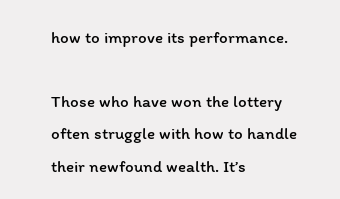how to improve its performance.

Those who have won the lottery often struggle with how to handle their newfound wealth. It’s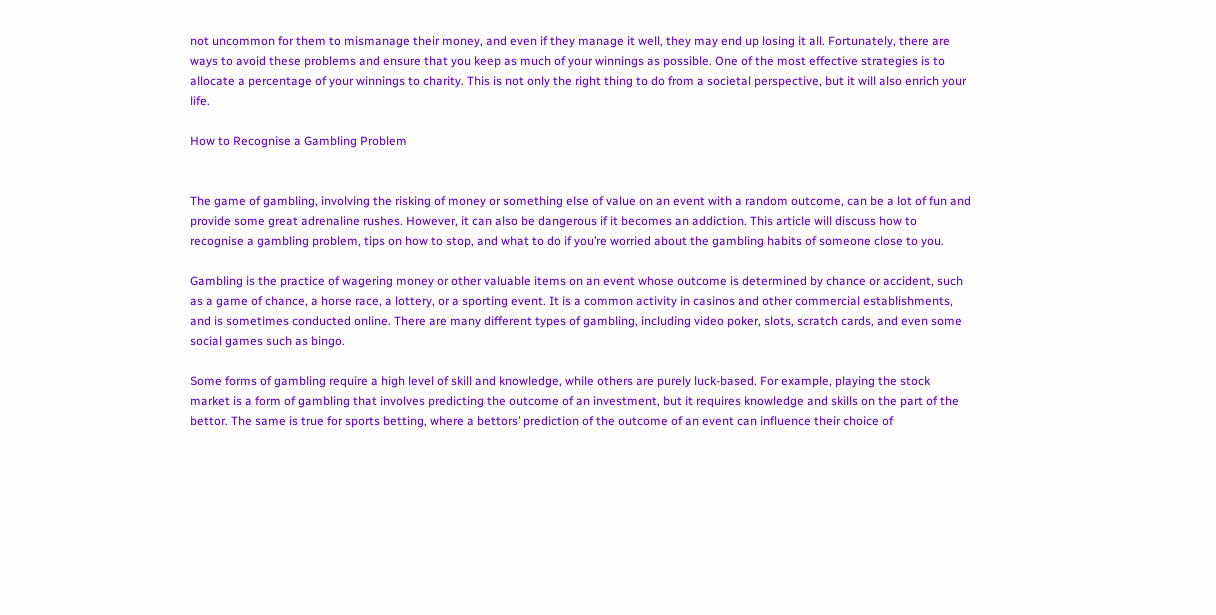not uncommon for them to mismanage their money, and even if they manage it well, they may end up losing it all. Fortunately, there are ways to avoid these problems and ensure that you keep as much of your winnings as possible. One of the most effective strategies is to allocate a percentage of your winnings to charity. This is not only the right thing to do from a societal perspective, but it will also enrich your life.

How to Recognise a Gambling Problem


The game of gambling, involving the risking of money or something else of value on an event with a random outcome, can be a lot of fun and provide some great adrenaline rushes. However, it can also be dangerous if it becomes an addiction. This article will discuss how to recognise a gambling problem, tips on how to stop, and what to do if you’re worried about the gambling habits of someone close to you.

Gambling is the practice of wagering money or other valuable items on an event whose outcome is determined by chance or accident, such as a game of chance, a horse race, a lottery, or a sporting event. It is a common activity in casinos and other commercial establishments, and is sometimes conducted online. There are many different types of gambling, including video poker, slots, scratch cards, and even some social games such as bingo.

Some forms of gambling require a high level of skill and knowledge, while others are purely luck-based. For example, playing the stock market is a form of gambling that involves predicting the outcome of an investment, but it requires knowledge and skills on the part of the bettor. The same is true for sports betting, where a bettors’ prediction of the outcome of an event can influence their choice of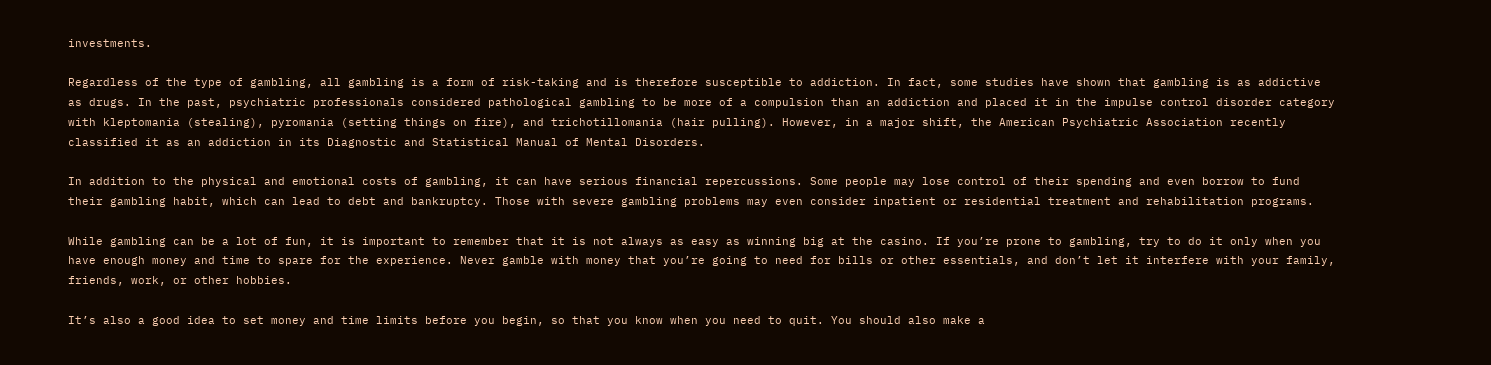investments.

Regardless of the type of gambling, all gambling is a form of risk-taking and is therefore susceptible to addiction. In fact, some studies have shown that gambling is as addictive as drugs. In the past, psychiatric professionals considered pathological gambling to be more of a compulsion than an addiction and placed it in the impulse control disorder category with kleptomania (stealing), pyromania (setting things on fire), and trichotillomania (hair pulling). However, in a major shift, the American Psychiatric Association recently classified it as an addiction in its Diagnostic and Statistical Manual of Mental Disorders.

In addition to the physical and emotional costs of gambling, it can have serious financial repercussions. Some people may lose control of their spending and even borrow to fund their gambling habit, which can lead to debt and bankruptcy. Those with severe gambling problems may even consider inpatient or residential treatment and rehabilitation programs.

While gambling can be a lot of fun, it is important to remember that it is not always as easy as winning big at the casino. If you’re prone to gambling, try to do it only when you have enough money and time to spare for the experience. Never gamble with money that you’re going to need for bills or other essentials, and don’t let it interfere with your family, friends, work, or other hobbies.

It’s also a good idea to set money and time limits before you begin, so that you know when you need to quit. You should also make a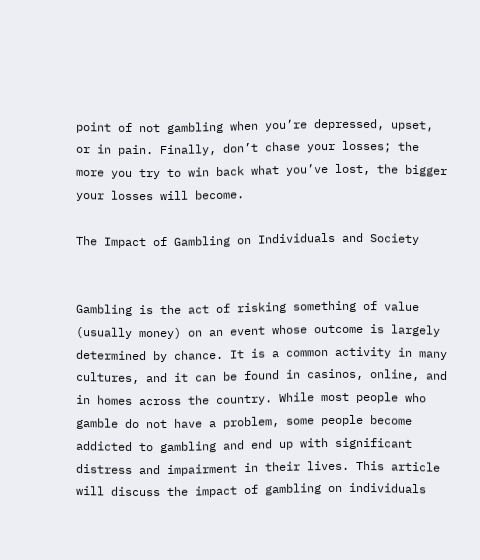point of not gambling when you’re depressed, upset, or in pain. Finally, don’t chase your losses; the more you try to win back what you’ve lost, the bigger your losses will become.

The Impact of Gambling on Individuals and Society


Gambling is the act of risking something of value (usually money) on an event whose outcome is largely determined by chance. It is a common activity in many cultures, and it can be found in casinos, online, and in homes across the country. While most people who gamble do not have a problem, some people become addicted to gambling and end up with significant distress and impairment in their lives. This article will discuss the impact of gambling on individuals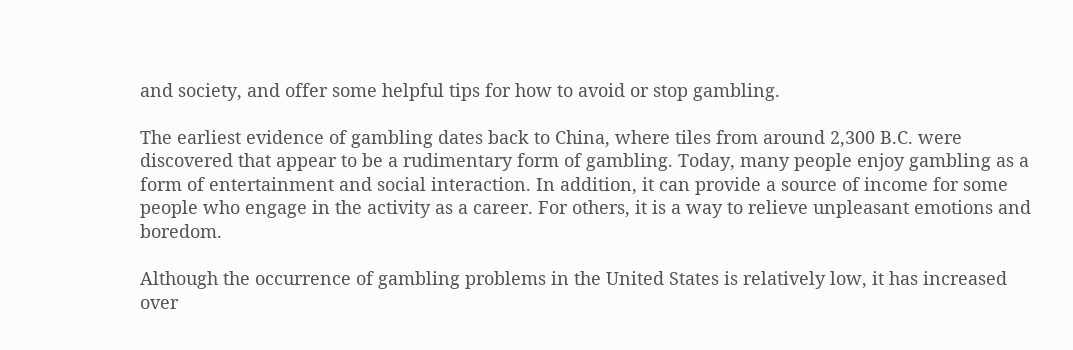and society, and offer some helpful tips for how to avoid or stop gambling.

The earliest evidence of gambling dates back to China, where tiles from around 2,300 B.C. were discovered that appear to be a rudimentary form of gambling. Today, many people enjoy gambling as a form of entertainment and social interaction. In addition, it can provide a source of income for some people who engage in the activity as a career. For others, it is a way to relieve unpleasant emotions and boredom.

Although the occurrence of gambling problems in the United States is relatively low, it has increased over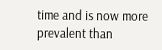time and is now more prevalent than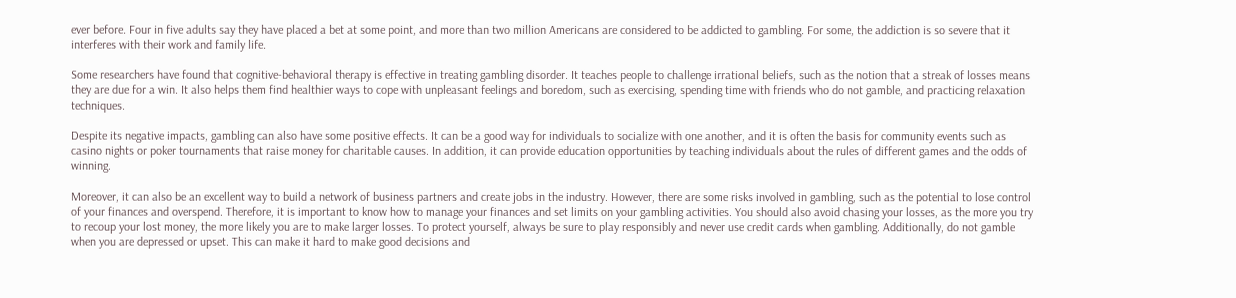ever before. Four in five adults say they have placed a bet at some point, and more than two million Americans are considered to be addicted to gambling. For some, the addiction is so severe that it interferes with their work and family life.

Some researchers have found that cognitive-behavioral therapy is effective in treating gambling disorder. It teaches people to challenge irrational beliefs, such as the notion that a streak of losses means they are due for a win. It also helps them find healthier ways to cope with unpleasant feelings and boredom, such as exercising, spending time with friends who do not gamble, and practicing relaxation techniques.

Despite its negative impacts, gambling can also have some positive effects. It can be a good way for individuals to socialize with one another, and it is often the basis for community events such as casino nights or poker tournaments that raise money for charitable causes. In addition, it can provide education opportunities by teaching individuals about the rules of different games and the odds of winning.

Moreover, it can also be an excellent way to build a network of business partners and create jobs in the industry. However, there are some risks involved in gambling, such as the potential to lose control of your finances and overspend. Therefore, it is important to know how to manage your finances and set limits on your gambling activities. You should also avoid chasing your losses, as the more you try to recoup your lost money, the more likely you are to make larger losses. To protect yourself, always be sure to play responsibly and never use credit cards when gambling. Additionally, do not gamble when you are depressed or upset. This can make it hard to make good decisions and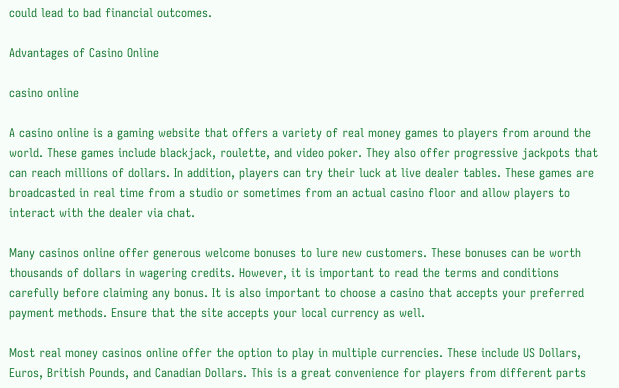could lead to bad financial outcomes.

Advantages of Casino Online

casino online

A casino online is a gaming website that offers a variety of real money games to players from around the world. These games include blackjack, roulette, and video poker. They also offer progressive jackpots that can reach millions of dollars. In addition, players can try their luck at live dealer tables. These games are broadcasted in real time from a studio or sometimes from an actual casino floor and allow players to interact with the dealer via chat.

Many casinos online offer generous welcome bonuses to lure new customers. These bonuses can be worth thousands of dollars in wagering credits. However, it is important to read the terms and conditions carefully before claiming any bonus. It is also important to choose a casino that accepts your preferred payment methods. Ensure that the site accepts your local currency as well.

Most real money casinos online offer the option to play in multiple currencies. These include US Dollars, Euros, British Pounds, and Canadian Dollars. This is a great convenience for players from different parts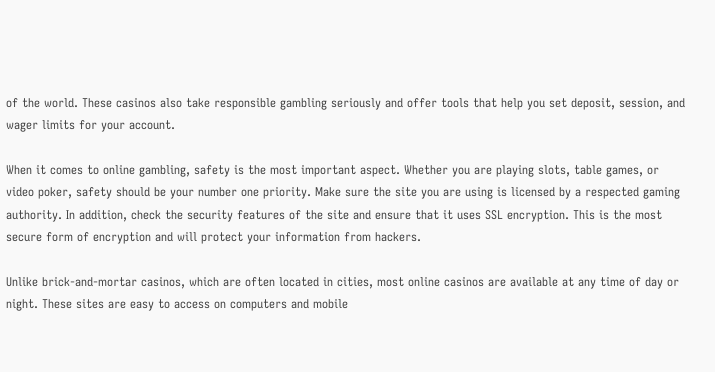of the world. These casinos also take responsible gambling seriously and offer tools that help you set deposit, session, and wager limits for your account.

When it comes to online gambling, safety is the most important aspect. Whether you are playing slots, table games, or video poker, safety should be your number one priority. Make sure the site you are using is licensed by a respected gaming authority. In addition, check the security features of the site and ensure that it uses SSL encryption. This is the most secure form of encryption and will protect your information from hackers.

Unlike brick-and-mortar casinos, which are often located in cities, most online casinos are available at any time of day or night. These sites are easy to access on computers and mobile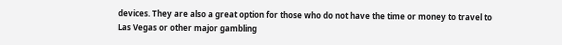devices. They are also a great option for those who do not have the time or money to travel to Las Vegas or other major gambling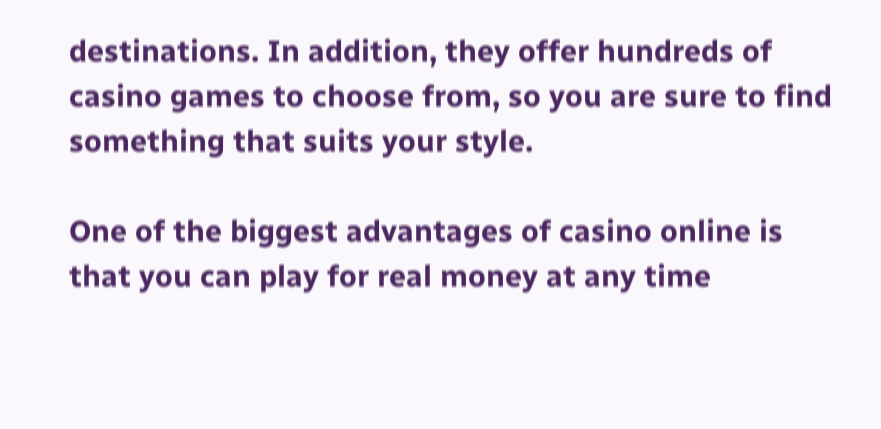destinations. In addition, they offer hundreds of casino games to choose from, so you are sure to find something that suits your style.

One of the biggest advantages of casino online is that you can play for real money at any time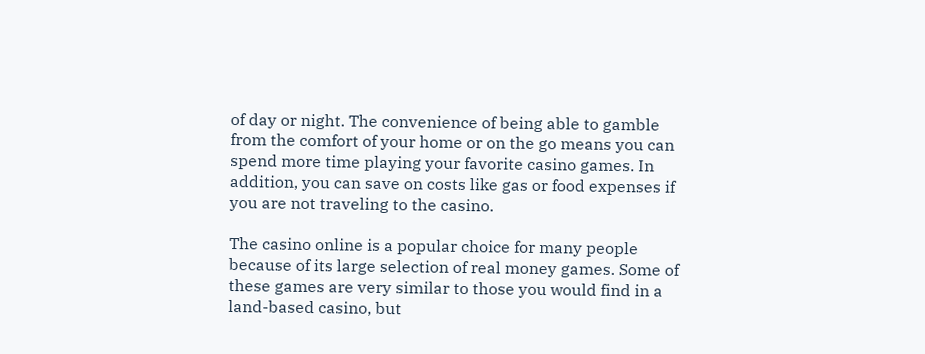of day or night. The convenience of being able to gamble from the comfort of your home or on the go means you can spend more time playing your favorite casino games. In addition, you can save on costs like gas or food expenses if you are not traveling to the casino.

The casino online is a popular choice for many people because of its large selection of real money games. Some of these games are very similar to those you would find in a land-based casino, but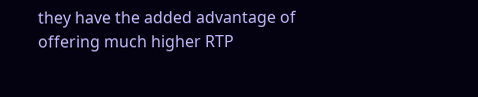they have the added advantage of offering much higher RTP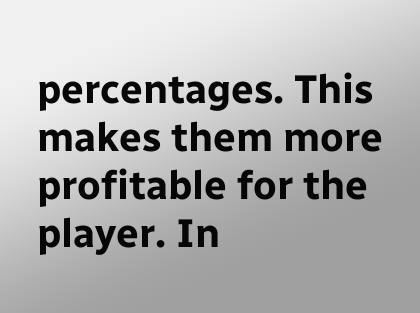percentages. This makes them more profitable for the player. In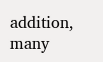addition, many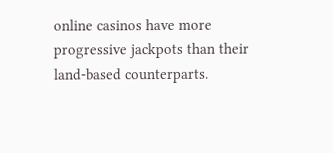online casinos have more progressive jackpots than their land-based counterparts.